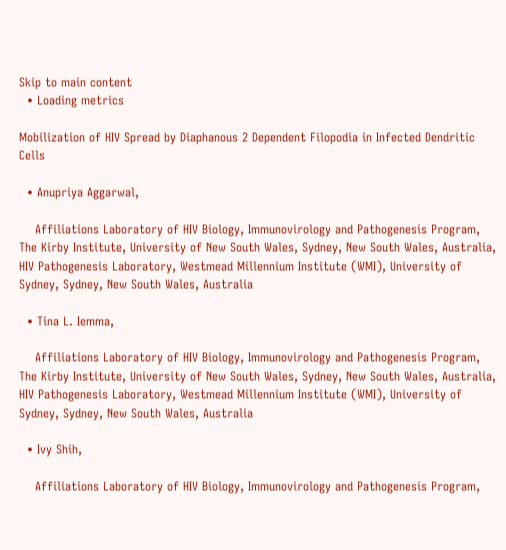Skip to main content
  • Loading metrics

Mobilization of HIV Spread by Diaphanous 2 Dependent Filopodia in Infected Dendritic Cells

  • Anupriya Aggarwal,

    Affiliations Laboratory of HIV Biology, Immunovirology and Pathogenesis Program, The Kirby Institute, University of New South Wales, Sydney, New South Wales, Australia, HIV Pathogenesis Laboratory, Westmead Millennium Institute (WMI), University of Sydney, Sydney, New South Wales, Australia

  • Tina L. Iemma,

    Affiliations Laboratory of HIV Biology, Immunovirology and Pathogenesis Program, The Kirby Institute, University of New South Wales, Sydney, New South Wales, Australia, HIV Pathogenesis Laboratory, Westmead Millennium Institute (WMI), University of Sydney, Sydney, New South Wales, Australia

  • Ivy Shih,

    Affiliations Laboratory of HIV Biology, Immunovirology and Pathogenesis Program,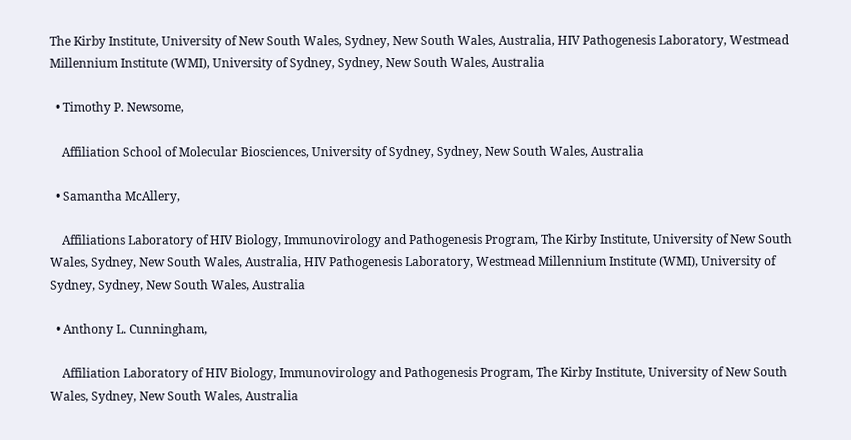The Kirby Institute, University of New South Wales, Sydney, New South Wales, Australia, HIV Pathogenesis Laboratory, Westmead Millennium Institute (WMI), University of Sydney, Sydney, New South Wales, Australia

  • Timothy P. Newsome,

    Affiliation School of Molecular Biosciences, University of Sydney, Sydney, New South Wales, Australia

  • Samantha McAllery,

    Affiliations Laboratory of HIV Biology, Immunovirology and Pathogenesis Program, The Kirby Institute, University of New South Wales, Sydney, New South Wales, Australia, HIV Pathogenesis Laboratory, Westmead Millennium Institute (WMI), University of Sydney, Sydney, New South Wales, Australia

  • Anthony L. Cunningham,

    Affiliation Laboratory of HIV Biology, Immunovirology and Pathogenesis Program, The Kirby Institute, University of New South Wales, Sydney, New South Wales, Australia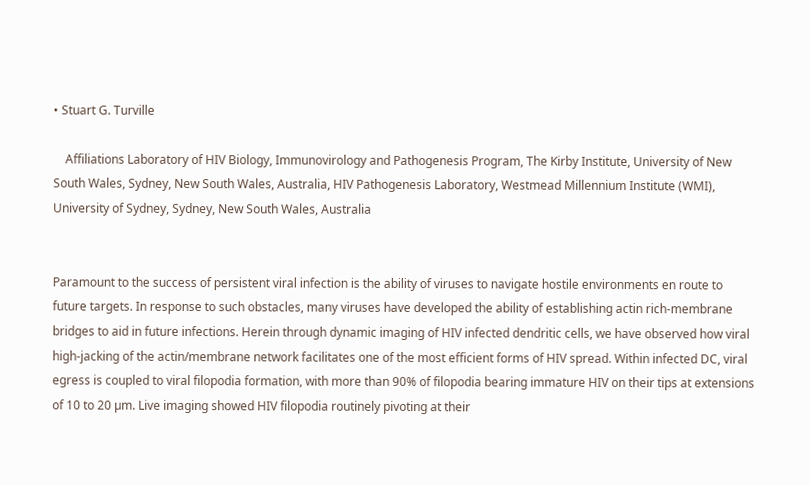• Stuart G. Turville

    Affiliations Laboratory of HIV Biology, Immunovirology and Pathogenesis Program, The Kirby Institute, University of New South Wales, Sydney, New South Wales, Australia, HIV Pathogenesis Laboratory, Westmead Millennium Institute (WMI), University of Sydney, Sydney, New South Wales, Australia


Paramount to the success of persistent viral infection is the ability of viruses to navigate hostile environments en route to future targets. In response to such obstacles, many viruses have developed the ability of establishing actin rich-membrane bridges to aid in future infections. Herein through dynamic imaging of HIV infected dendritic cells, we have observed how viral high-jacking of the actin/membrane network facilitates one of the most efficient forms of HIV spread. Within infected DC, viral egress is coupled to viral filopodia formation, with more than 90% of filopodia bearing immature HIV on their tips at extensions of 10 to 20 µm. Live imaging showed HIV filopodia routinely pivoting at their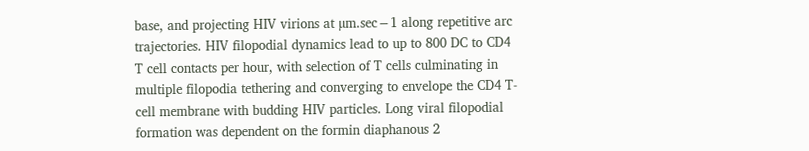base, and projecting HIV virions at µm.sec−1 along repetitive arc trajectories. HIV filopodial dynamics lead to up to 800 DC to CD4 T cell contacts per hour, with selection of T cells culminating in multiple filopodia tethering and converging to envelope the CD4 T-cell membrane with budding HIV particles. Long viral filopodial formation was dependent on the formin diaphanous 2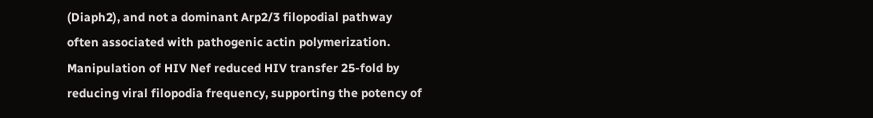(Diaph2), and not a dominant Arp2/3 filopodial pathway often associated with pathogenic actin polymerization. Manipulation of HIV Nef reduced HIV transfer 25-fold by reducing viral filopodia frequency, supporting the potency of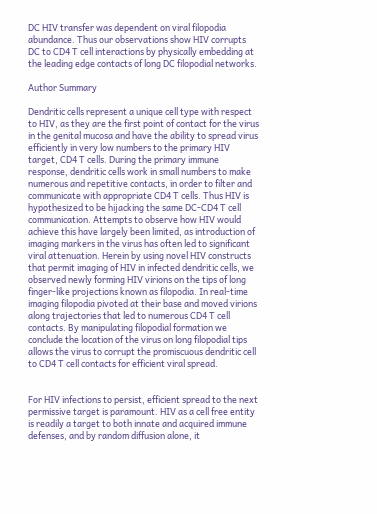DC HIV transfer was dependent on viral filopodia abundance. Thus our observations show HIV corrupts DC to CD4 T cell interactions by physically embedding at the leading edge contacts of long DC filopodial networks.

Author Summary

Dendritic cells represent a unique cell type with respect to HIV, as they are the first point of contact for the virus in the genital mucosa and have the ability to spread virus efficiently in very low numbers to the primary HIV target, CD4 T cells. During the primary immune response, dendritic cells work in small numbers to make numerous and repetitive contacts, in order to filter and communicate with appropriate CD4 T cells. Thus HIV is hypothesized to be hijacking the same DC-CD4 T cell communication. Attempts to observe how HIV would achieve this have largely been limited, as introduction of imaging markers in the virus has often led to significant viral attenuation. Herein by using novel HIV constructs that permit imaging of HIV in infected dendritic cells, we observed newly forming HIV virions on the tips of long finger-like projections known as filopodia. In real-time imaging filopodia pivoted at their base and moved virions along trajectories that led to numerous CD4 T cell contacts. By manipulating filopodial formation we conclude the location of the virus on long filopodial tips allows the virus to corrupt the promiscuous dendritic cell to CD4 T cell contacts for efficient viral spread.


For HIV infections to persist, efficient spread to the next permissive target is paramount. HIV as a cell free entity is readily a target to both innate and acquired immune defenses, and by random diffusion alone, it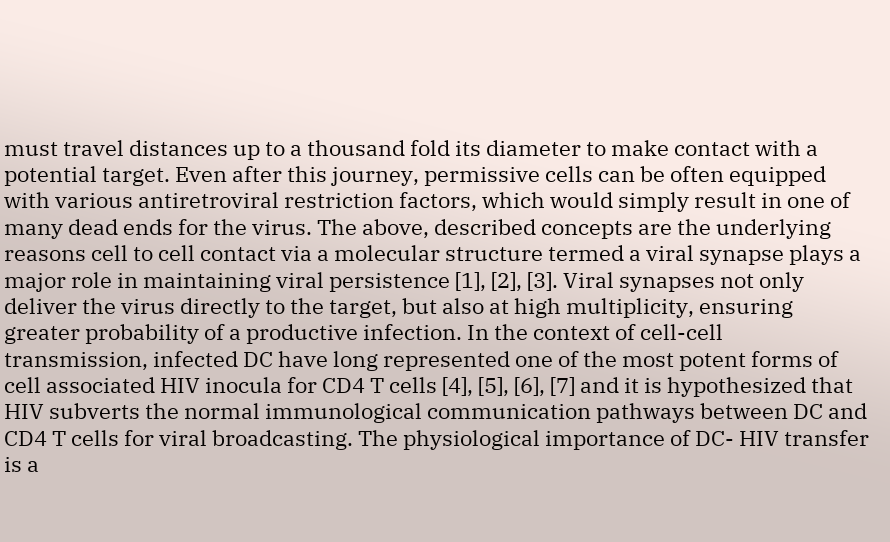must travel distances up to a thousand fold its diameter to make contact with a potential target. Even after this journey, permissive cells can be often equipped with various antiretroviral restriction factors, which would simply result in one of many dead ends for the virus. The above, described concepts are the underlying reasons cell to cell contact via a molecular structure termed a viral synapse plays a major role in maintaining viral persistence [1], [2], [3]. Viral synapses not only deliver the virus directly to the target, but also at high multiplicity, ensuring greater probability of a productive infection. In the context of cell-cell transmission, infected DC have long represented one of the most potent forms of cell associated HIV inocula for CD4 T cells [4], [5], [6], [7] and it is hypothesized that HIV subverts the normal immunological communication pathways between DC and CD4 T cells for viral broadcasting. The physiological importance of DC- HIV transfer is a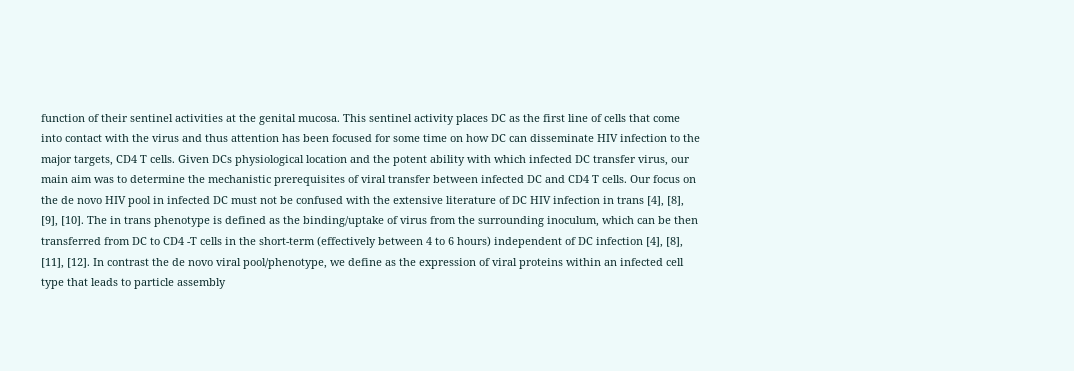function of their sentinel activities at the genital mucosa. This sentinel activity places DC as the first line of cells that come into contact with the virus and thus attention has been focused for some time on how DC can disseminate HIV infection to the major targets, CD4 T cells. Given DCs physiological location and the potent ability with which infected DC transfer virus, our main aim was to determine the mechanistic prerequisites of viral transfer between infected DC and CD4 T cells. Our focus on the de novo HIV pool in infected DC must not be confused with the extensive literature of DC HIV infection in trans [4], [8], [9], [10]. The in trans phenotype is defined as the binding/uptake of virus from the surrounding inoculum, which can be then transferred from DC to CD4 -T cells in the short-term (effectively between 4 to 6 hours) independent of DC infection [4], [8], [11], [12]. In contrast the de novo viral pool/phenotype, we define as the expression of viral proteins within an infected cell type that leads to particle assembly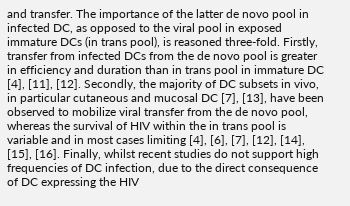and transfer. The importance of the latter de novo pool in infected DC, as opposed to the viral pool in exposed immature DCs (in trans pool), is reasoned three-fold. Firstly, transfer from infected DCs from the de novo pool is greater in efficiency and duration than in trans pool in immature DC [4], [11], [12]. Secondly, the majority of DC subsets in vivo, in particular cutaneous and mucosal DC [7], [13], have been observed to mobilize viral transfer from the de novo pool, whereas the survival of HIV within the in trans pool is variable and in most cases limiting [4], [6], [7], [12], [14], [15], [16]. Finally, whilst recent studies do not support high frequencies of DC infection, due to the direct consequence of DC expressing the HIV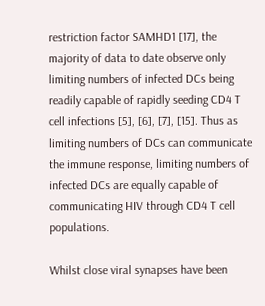restriction factor SAMHD1 [17], the majority of data to date observe only limiting numbers of infected DCs being readily capable of rapidly seeding CD4 T cell infections [5], [6], [7], [15]. Thus as limiting numbers of DCs can communicate the immune response, limiting numbers of infected DCs are equally capable of communicating HIV through CD4 T cell populations.

Whilst close viral synapses have been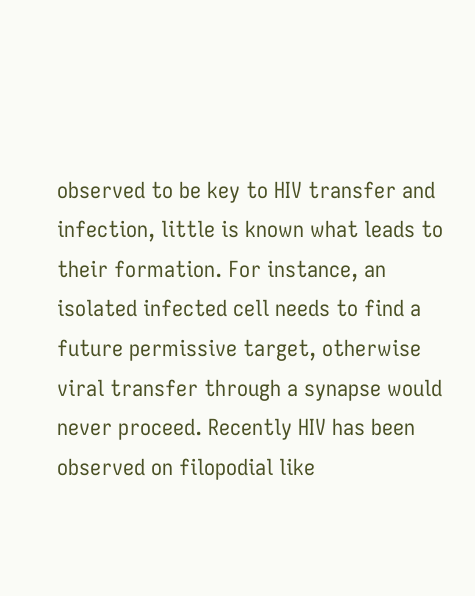observed to be key to HIV transfer and infection, little is known what leads to their formation. For instance, an isolated infected cell needs to find a future permissive target, otherwise viral transfer through a synapse would never proceed. Recently HIV has been observed on filopodial like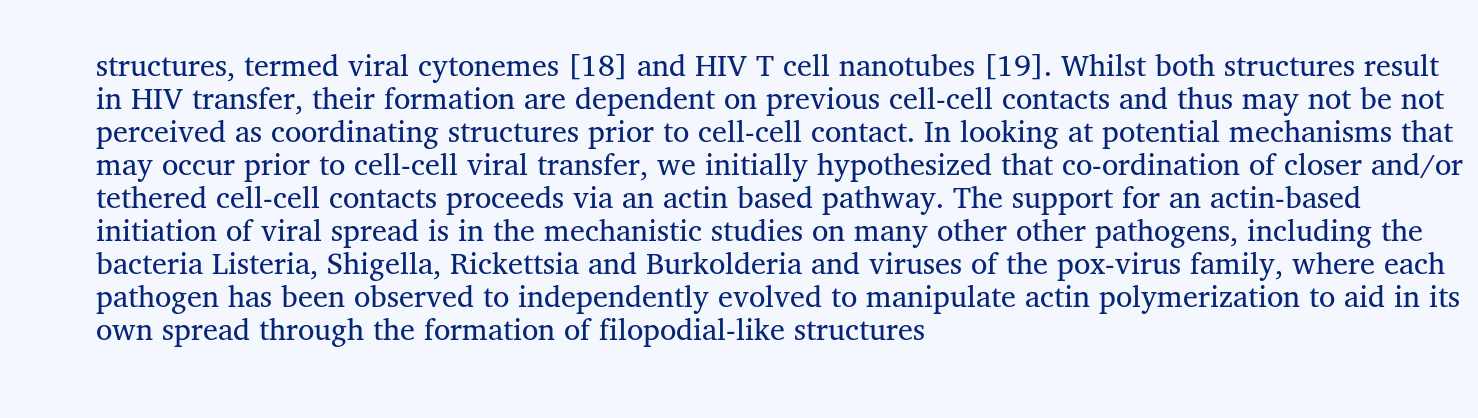structures, termed viral cytonemes [18] and HIV T cell nanotubes [19]. Whilst both structures result in HIV transfer, their formation are dependent on previous cell-cell contacts and thus may not be not perceived as coordinating structures prior to cell-cell contact. In looking at potential mechanisms that may occur prior to cell-cell viral transfer, we initially hypothesized that co-ordination of closer and/or tethered cell-cell contacts proceeds via an actin based pathway. The support for an actin-based initiation of viral spread is in the mechanistic studies on many other other pathogens, including the bacteria Listeria, Shigella, Rickettsia and Burkolderia and viruses of the pox-virus family, where each pathogen has been observed to independently evolved to manipulate actin polymerization to aid in its own spread through the formation of filopodial-like structures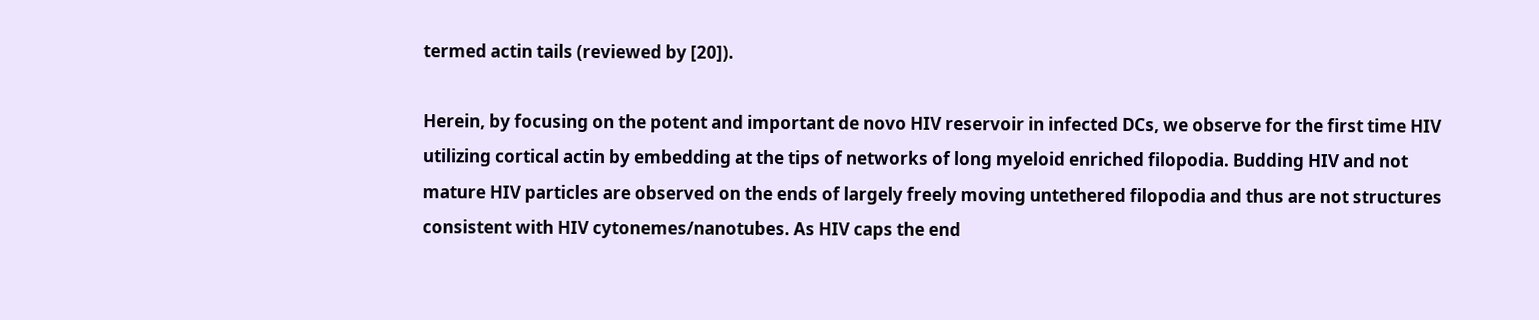termed actin tails (reviewed by [20]).

Herein, by focusing on the potent and important de novo HIV reservoir in infected DCs, we observe for the first time HIV utilizing cortical actin by embedding at the tips of networks of long myeloid enriched filopodia. Budding HIV and not mature HIV particles are observed on the ends of largely freely moving untethered filopodia and thus are not structures consistent with HIV cytonemes/nanotubes. As HIV caps the end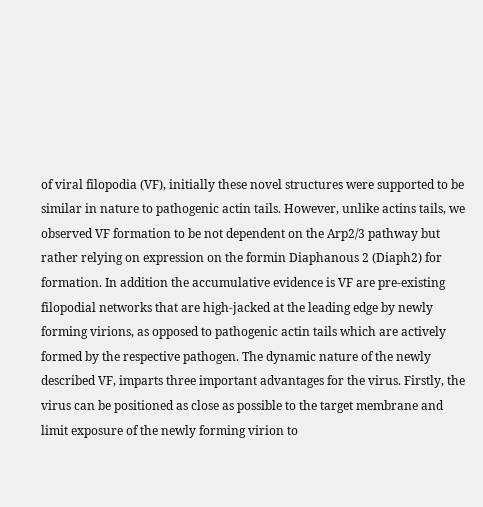of viral filopodia (VF), initially these novel structures were supported to be similar in nature to pathogenic actin tails. However, unlike actins tails, we observed VF formation to be not dependent on the Arp2/3 pathway but rather relying on expression on the formin Diaphanous 2 (Diaph2) for formation. In addition the accumulative evidence is VF are pre-existing filopodial networks that are high-jacked at the leading edge by newly forming virions, as opposed to pathogenic actin tails which are actively formed by the respective pathogen. The dynamic nature of the newly described VF, imparts three important advantages for the virus. Firstly, the virus can be positioned as close as possible to the target membrane and limit exposure of the newly forming virion to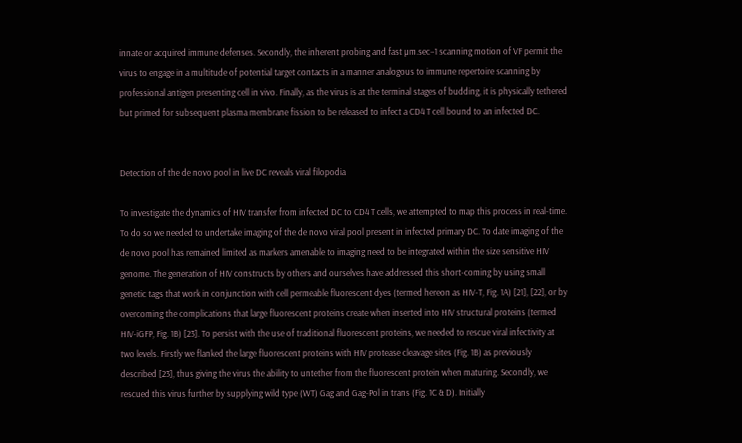innate or acquired immune defenses. Secondly, the inherent probing and fast µm.sec−1 scanning motion of VF permit the virus to engage in a multitude of potential target contacts in a manner analogous to immune repertoire scanning by professional antigen presenting cell in vivo. Finally, as the virus is at the terminal stages of budding, it is physically tethered but primed for subsequent plasma membrane fission to be released to infect a CD4 T cell bound to an infected DC.


Detection of the de novo pool in live DC reveals viral filopodia

To investigate the dynamics of HIV transfer from infected DC to CD4 T cells, we attempted to map this process in real-time. To do so we needed to undertake imaging of the de novo viral pool present in infected primary DC. To date imaging of the de novo pool has remained limited as markers amenable to imaging need to be integrated within the size sensitive HIV genome. The generation of HIV constructs by others and ourselves have addressed this short-coming by using small genetic tags that work in conjunction with cell permeable fluorescent dyes (termed hereon as HIV-T, Fig. 1A) [21], [22], or by overcoming the complications that large fluorescent proteins create when inserted into HIV structural proteins (termed HIV-iGFP, Fig. 1B) [23]. To persist with the use of traditional fluorescent proteins, we needed to rescue viral infectivity at two levels. Firstly we flanked the large fluorescent proteins with HIV protease cleavage sites (Fig. 1B) as previously described [23], thus giving the virus the ability to untether from the fluorescent protein when maturing. Secondly, we rescued this virus further by supplying wild type (WT) Gag and Gag-Pol in trans (Fig. 1C & D). Initially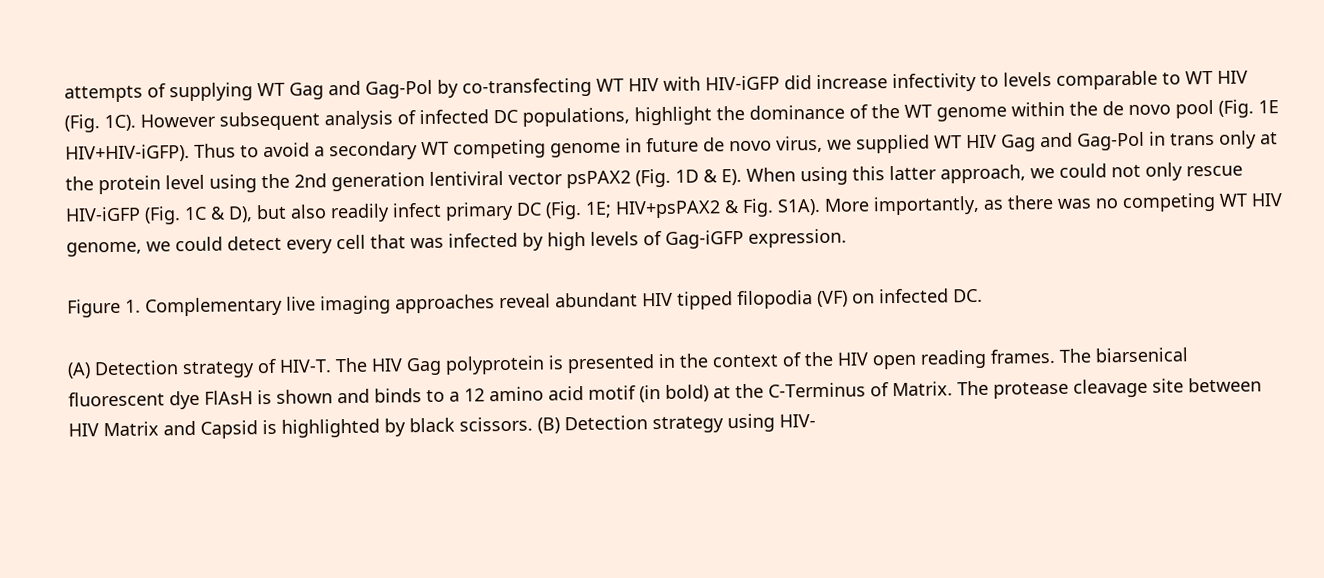attempts of supplying WT Gag and Gag-Pol by co-transfecting WT HIV with HIV-iGFP did increase infectivity to levels comparable to WT HIV (Fig. 1C). However subsequent analysis of infected DC populations, highlight the dominance of the WT genome within the de novo pool (Fig. 1E HIV+HIV-iGFP). Thus to avoid a secondary WT competing genome in future de novo virus, we supplied WT HIV Gag and Gag-Pol in trans only at the protein level using the 2nd generation lentiviral vector psPAX2 (Fig. 1D & E). When using this latter approach, we could not only rescue HIV-iGFP (Fig. 1C & D), but also readily infect primary DC (Fig. 1E; HIV+psPAX2 & Fig. S1A). More importantly, as there was no competing WT HIV genome, we could detect every cell that was infected by high levels of Gag-iGFP expression.

Figure 1. Complementary live imaging approaches reveal abundant HIV tipped filopodia (VF) on infected DC.

(A) Detection strategy of HIV-T. The HIV Gag polyprotein is presented in the context of the HIV open reading frames. The biarsenical fluorescent dye FlAsH is shown and binds to a 12 amino acid motif (in bold) at the C-Terminus of Matrix. The protease cleavage site between HIV Matrix and Capsid is highlighted by black scissors. (B) Detection strategy using HIV-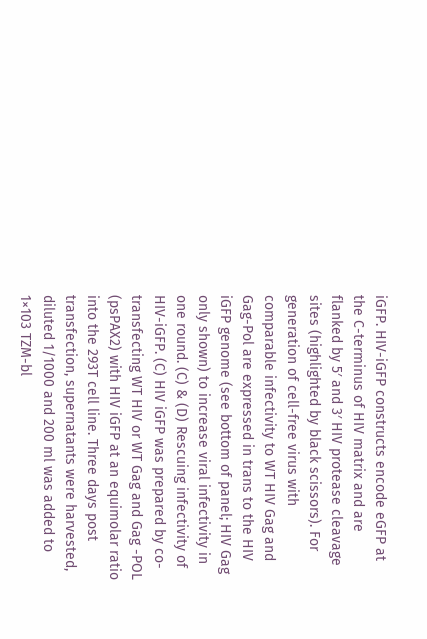iGFP. HIV-iGFP constructs encode eGFP at the C-terminus of HIV matrix and are flanked by 5′ and 3′ HIV protease cleavage sites (highlighted by black scissors). For generation of cell-free virus with comparable infectivity to WT HIV Gag and Gag-Pol are expressed in trans to the HIV iGFP genome (see bottom of panel; HIV Gag only shown) to increase viral infectivity in one round. (C) & (D) Rescuing infectivity of HIV-iGFP. (C) HIV iGFP was prepared by co-transfecting WT HIV or WT Gag and Gag -POL (psPAX2) with HIV iGFP at an equimolar ratio into the 293T cell line. Three days post transfection, supernatants were harvested, diluted 1/1000 and 200 ml was added to 1×103 TZM-bl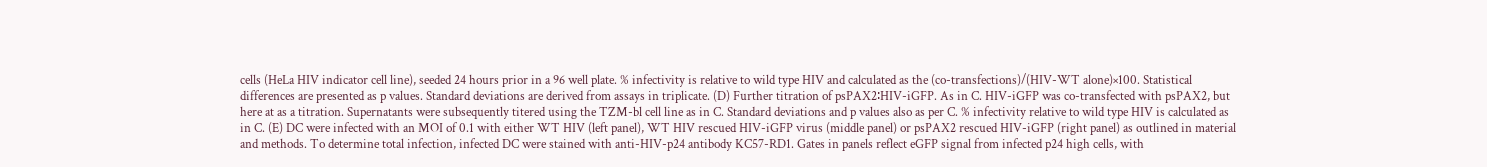cells (HeLa HIV indicator cell line), seeded 24 hours prior in a 96 well plate. % infectivity is relative to wild type HIV and calculated as the (co-transfections)/(HIV-WT alone)×100. Statistical differences are presented as p values. Standard deviations are derived from assays in triplicate. (D) Further titration of psPAX2∶HIV-iGFP. As in C. HIV-iGFP was co-transfected with psPAX2, but here at as a titration. Supernatants were subsequently titered using the TZM-bl cell line as in C. Standard deviations and p values also as per C. % infectivity relative to wild type HIV is calculated as in C. (E) DC were infected with an MOI of 0.1 with either WT HIV (left panel), WT HIV rescued HIV-iGFP virus (middle panel) or psPAX2 rescued HIV-iGFP (right panel) as outlined in material and methods. To determine total infection, infected DC were stained with anti-HIV-p24 antibody KC57-RD1. Gates in panels reflect eGFP signal from infected p24 high cells, with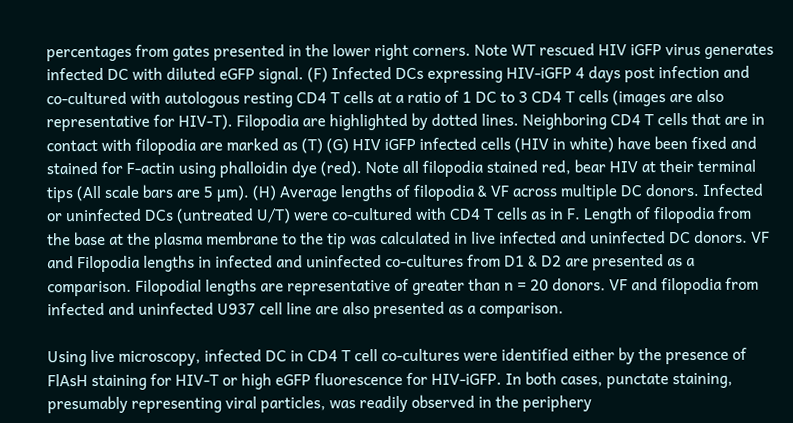percentages from gates presented in the lower right corners. Note WT rescued HIV iGFP virus generates infected DC with diluted eGFP signal. (F) Infected DCs expressing HIV-iGFP 4 days post infection and co-cultured with autologous resting CD4 T cells at a ratio of 1 DC to 3 CD4 T cells (images are also representative for HIV-T). Filopodia are highlighted by dotted lines. Neighboring CD4 T cells that are in contact with filopodia are marked as (T) (G) HIV iGFP infected cells (HIV in white) have been fixed and stained for F-actin using phalloidin dye (red). Note all filopodia stained red, bear HIV at their terminal tips (All scale bars are 5 µm). (H) Average lengths of filopodia & VF across multiple DC donors. Infected or uninfected DCs (untreated U/T) were co-cultured with CD4 T cells as in F. Length of filopodia from the base at the plasma membrane to the tip was calculated in live infected and uninfected DC donors. VF and Filopodia lengths in infected and uninfected co-cultures from D1 & D2 are presented as a comparison. Filopodial lengths are representative of greater than n = 20 donors. VF and filopodia from infected and uninfected U937 cell line are also presented as a comparison.

Using live microscopy, infected DC in CD4 T cell co-cultures were identified either by the presence of FlAsH staining for HIV-T or high eGFP fluorescence for HIV-iGFP. In both cases, punctate staining, presumably representing viral particles, was readily observed in the periphery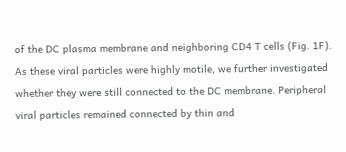of the DC plasma membrane and neighboring CD4 T cells (Fig. 1F). As these viral particles were highly motile, we further investigated whether they were still connected to the DC membrane. Peripheral viral particles remained connected by thin and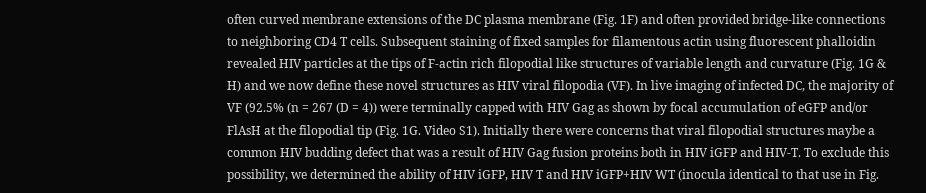often curved membrane extensions of the DC plasma membrane (Fig. 1F) and often provided bridge-like connections to neighboring CD4 T cells. Subsequent staining of fixed samples for filamentous actin using fluorescent phalloidin revealed HIV particles at the tips of F-actin rich filopodial like structures of variable length and curvature (Fig. 1G & H) and we now define these novel structures as HIV viral filopodia (VF). In live imaging of infected DC, the majority of VF (92.5% (n = 267 (D = 4)) were terminally capped with HIV Gag as shown by focal accumulation of eGFP and/or FlAsH at the filopodial tip (Fig. 1G. Video S1). Initially there were concerns that viral filopodial structures maybe a common HIV budding defect that was a result of HIV Gag fusion proteins both in HIV iGFP and HIV-T. To exclude this possibility, we determined the ability of HIV iGFP, HIV T and HIV iGFP+HIV WT (inocula identical to that use in Fig.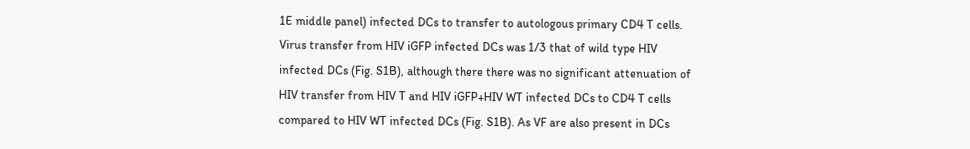1E middle panel) infected DCs to transfer to autologous primary CD4 T cells. Virus transfer from HIV iGFP infected DCs was 1/3 that of wild type HIV infected DCs (Fig. S1B), although there there was no significant attenuation of HIV transfer from HIV T and HIV iGFP+HIV WT infected DCs to CD4 T cells compared to HIV WT infected DCs (Fig. S1B). As VF are also present in DCs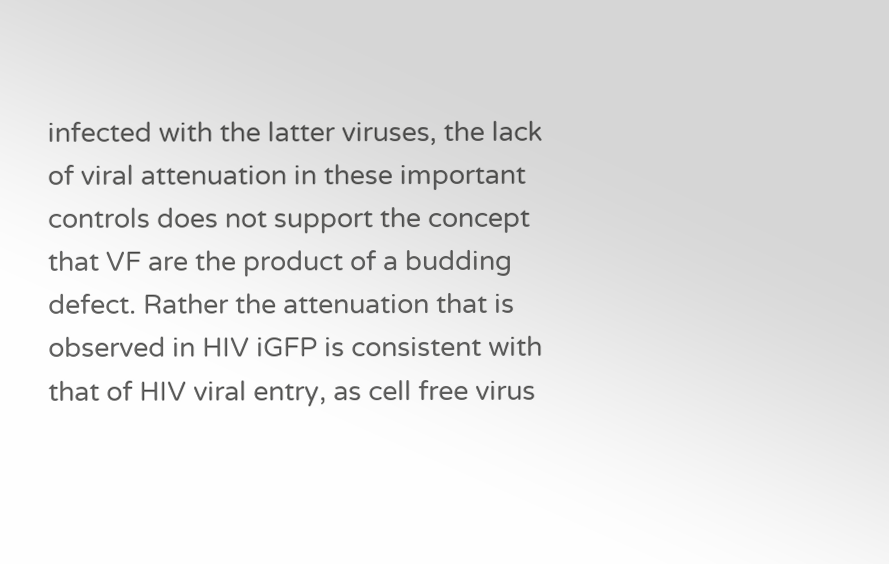infected with the latter viruses, the lack of viral attenuation in these important controls does not support the concept that VF are the product of a budding defect. Rather the attenuation that is observed in HIV iGFP is consistent with that of HIV viral entry, as cell free virus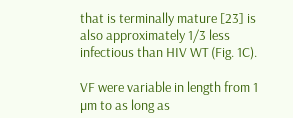that is terminally mature [23] is also approximately 1/3 less infectious than HIV WT (Fig. 1C).

VF were variable in length from 1 µm to as long as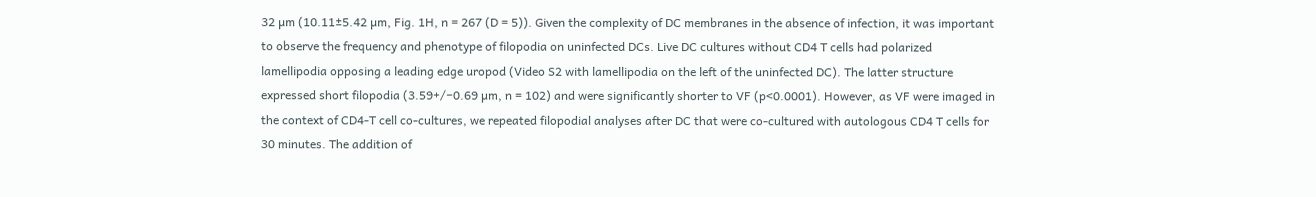32 µm (10.11±5.42 µm, Fig. 1H, n = 267 (D = 5)). Given the complexity of DC membranes in the absence of infection, it was important to observe the frequency and phenotype of filopodia on uninfected DCs. Live DC cultures without CD4 T cells had polarized lamellipodia opposing a leading edge uropod (Video S2 with lamellipodia on the left of the uninfected DC). The latter structure expressed short filopodia (3.59+/−0.69 µm, n = 102) and were significantly shorter to VF (p<0.0001). However, as VF were imaged in the context of CD4-T cell co-cultures, we repeated filopodial analyses after DC that were co-cultured with autologous CD4 T cells for 30 minutes. The addition of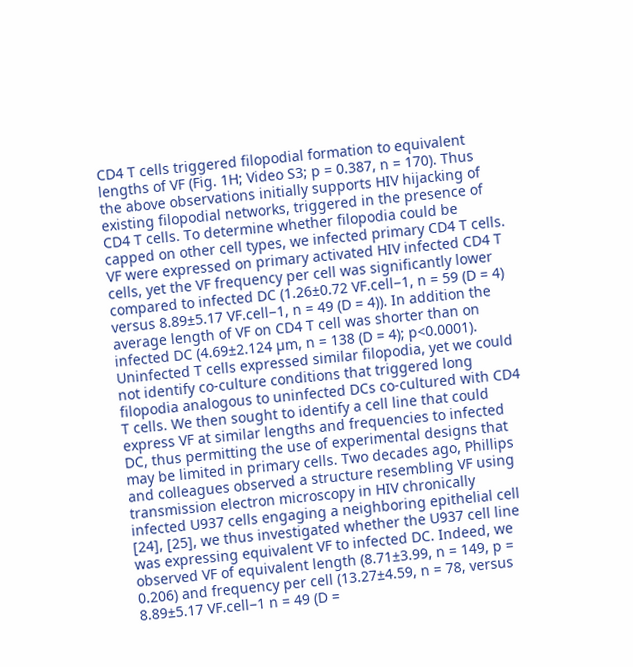CD4 T cells triggered filopodial formation to equivalent lengths of VF (Fig. 1H; Video S3; p = 0.387, n = 170). Thus the above observations initially supports HIV hijacking of existing filopodial networks, triggered in the presence of CD4 T cells. To determine whether filopodia could be capped on other cell types, we infected primary CD4 T cells. VF were expressed on primary activated HIV infected CD4 T cells, yet the VF frequency per cell was significantly lower compared to infected DC (1.26±0.72 VF.cell−1, n = 59 (D = 4) versus 8.89±5.17 VF.cell−1, n = 49 (D = 4)). In addition the average length of VF on CD4 T cell was shorter than on infected DC (4.69±2.124 µm, n = 138 (D = 4); p<0.0001). Uninfected T cells expressed similar filopodia, yet we could not identify co-culture conditions that triggered long filopodia analogous to uninfected DCs co-cultured with CD4 T cells. We then sought to identify a cell line that could express VF at similar lengths and frequencies to infected DC, thus permitting the use of experimental designs that may be limited in primary cells. Two decades ago, Phillips and colleagues observed a structure resembling VF using transmission electron microscopy in HIV chronically infected U937 cells engaging a neighboring epithelial cell [24], [25], we thus investigated whether the U937 cell line was expressing equivalent VF to infected DC. Indeed, we observed VF of equivalent length (8.71±3.99, n = 149, p = 0.206) and frequency per cell (13.27±4.59, n = 78, versus 8.89±5.17 VF.cell−1 n = 49 (D =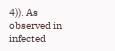4)). As observed in infected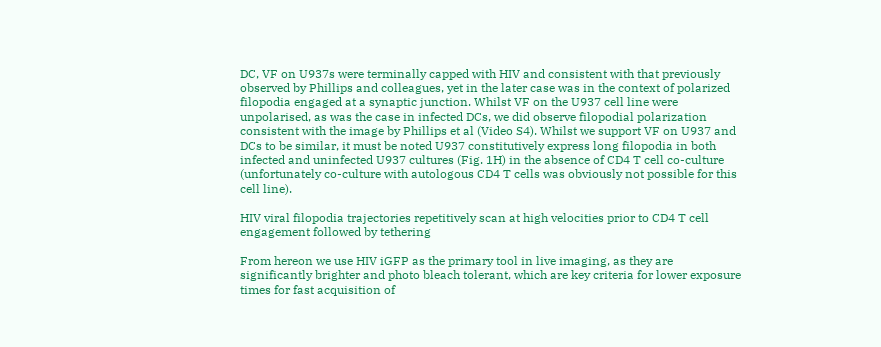DC, VF on U937s were terminally capped with HIV and consistent with that previously observed by Phillips and colleagues, yet in the later case was in the context of polarized filopodia engaged at a synaptic junction. Whilst VF on the U937 cell line were unpolarised, as was the case in infected DCs, we did observe filopodial polarization consistent with the image by Phillips et al (Video S4). Whilst we support VF on U937 and DCs to be similar, it must be noted U937 constitutively express long filopodia in both infected and uninfected U937 cultures (Fig. 1H) in the absence of CD4 T cell co-culture (unfortunately co-culture with autologous CD4 T cells was obviously not possible for this cell line).

HIV viral filopodia trajectories repetitively scan at high velocities prior to CD4 T cell engagement followed by tethering

From hereon we use HIV iGFP as the primary tool in live imaging, as they are significantly brighter and photo bleach tolerant, which are key criteria for lower exposure times for fast acquisition of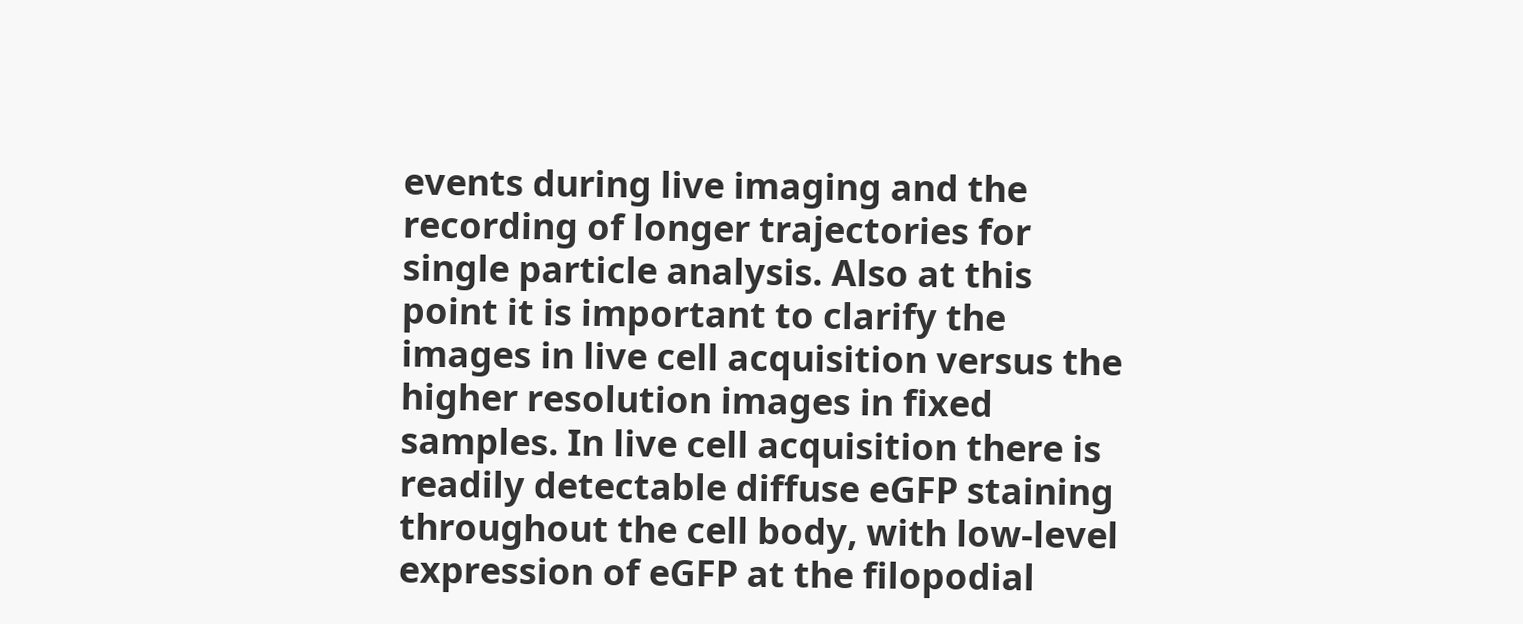events during live imaging and the recording of longer trajectories for single particle analysis. Also at this point it is important to clarify the images in live cell acquisition versus the higher resolution images in fixed samples. In live cell acquisition there is readily detectable diffuse eGFP staining throughout the cell body, with low-level expression of eGFP at the filopodial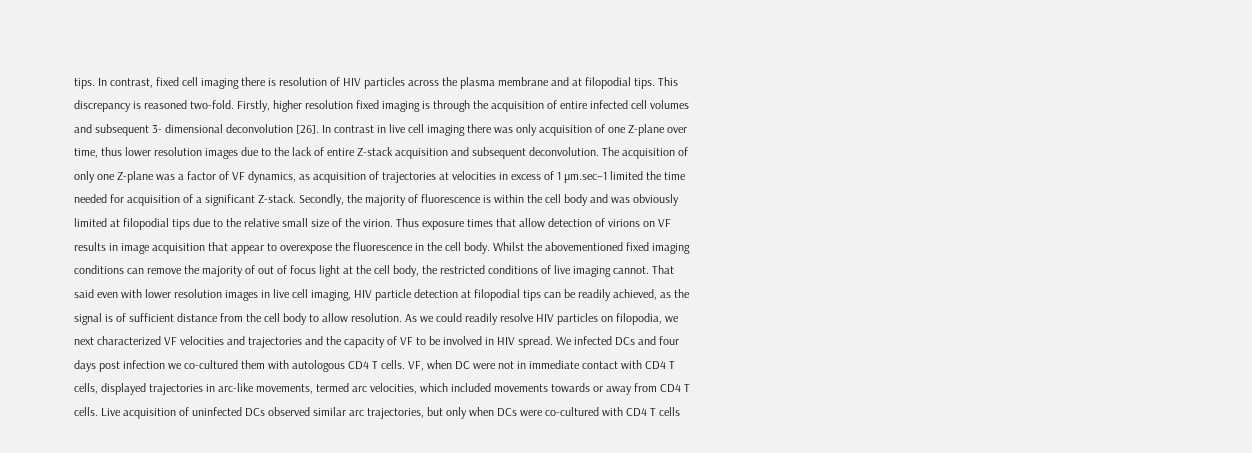tips. In contrast, fixed cell imaging there is resolution of HIV particles across the plasma membrane and at filopodial tips. This discrepancy is reasoned two-fold. Firstly, higher resolution fixed imaging is through the acquisition of entire infected cell volumes and subsequent 3- dimensional deconvolution [26]. In contrast in live cell imaging there was only acquisition of one Z-plane over time, thus lower resolution images due to the lack of entire Z-stack acquisition and subsequent deconvolution. The acquisition of only one Z-plane was a factor of VF dynamics, as acquisition of trajectories at velocities in excess of 1 µm.sec−1 limited the time needed for acquisition of a significant Z-stack. Secondly, the majority of fluorescence is within the cell body and was obviously limited at filopodial tips due to the relative small size of the virion. Thus exposure times that allow detection of virions on VF results in image acquisition that appear to overexpose the fluorescence in the cell body. Whilst the abovementioned fixed imaging conditions can remove the majority of out of focus light at the cell body, the restricted conditions of live imaging cannot. That said even with lower resolution images in live cell imaging, HIV particle detection at filopodial tips can be readily achieved, as the signal is of sufficient distance from the cell body to allow resolution. As we could readily resolve HIV particles on filopodia, we next characterized VF velocities and trajectories and the capacity of VF to be involved in HIV spread. We infected DCs and four days post infection we co-cultured them with autologous CD4 T cells. VF, when DC were not in immediate contact with CD4 T cells, displayed trajectories in arc-like movements, termed arc velocities, which included movements towards or away from CD4 T cells. Live acquisition of uninfected DCs observed similar arc trajectories, but only when DCs were co-cultured with CD4 T cells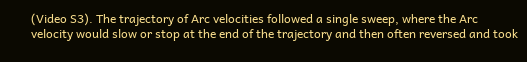(Video S3). The trajectory of Arc velocities followed a single sweep, where the Arc velocity would slow or stop at the end of the trajectory and then often reversed and took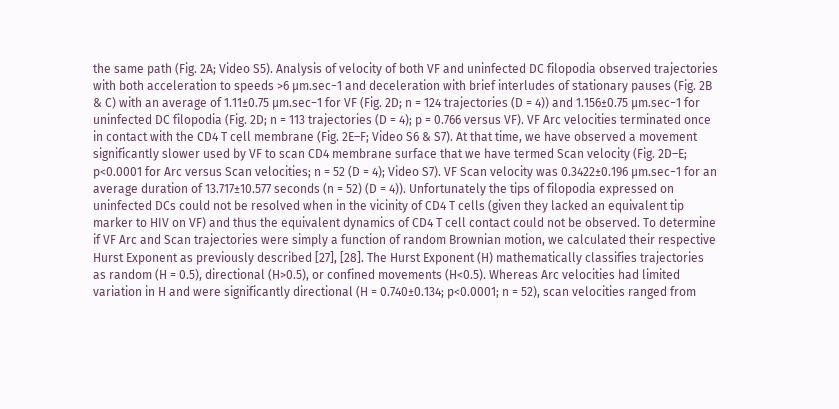the same path (Fig. 2A; Video S5). Analysis of velocity of both VF and uninfected DC filopodia observed trajectories with both acceleration to speeds >6 µm.sec−1 and deceleration with brief interludes of stationary pauses (Fig. 2B & C) with an average of 1.11±0.75 µm.sec−1 for VF (Fig. 2D; n = 124 trajectories (D = 4)) and 1.156±0.75 µm.sec−1 for uninfected DC filopodia (Fig. 2D; n = 113 trajectories (D = 4); p = 0.766 versus VF). VF Arc velocities terminated once in contact with the CD4 T cell membrane (Fig. 2E–F; Video S6 & S7). At that time, we have observed a movement significantly slower used by VF to scan CD4 membrane surface that we have termed Scan velocity (Fig. 2D–E; p<0.0001 for Arc versus Scan velocities; n = 52 (D = 4); Video S7). VF Scan velocity was 0.3422±0.196 µm.sec−1 for an average duration of 13.717±10.577 seconds (n = 52) (D = 4)). Unfortunately the tips of filopodia expressed on uninfected DCs could not be resolved when in the vicinity of CD4 T cells (given they lacked an equivalent tip marker to HIV on VF) and thus the equivalent dynamics of CD4 T cell contact could not be observed. To determine if VF Arc and Scan trajectories were simply a function of random Brownian motion, we calculated their respective Hurst Exponent as previously described [27], [28]. The Hurst Exponent (H) mathematically classifies trajectories as random (H = 0.5), directional (H>0.5), or confined movements (H<0.5). Whereas Arc velocities had limited variation in H and were significantly directional (H = 0.740±0.134; p<0.0001; n = 52), scan velocities ranged from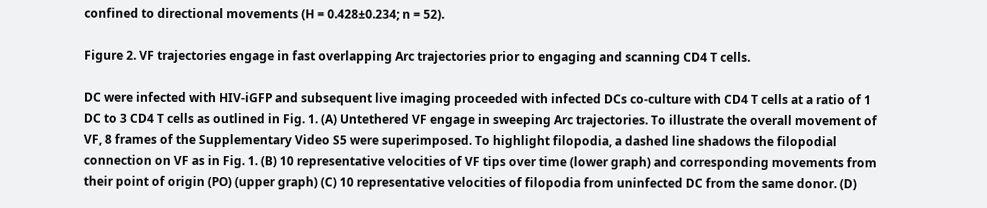confined to directional movements (H = 0.428±0.234; n = 52).

Figure 2. VF trajectories engage in fast overlapping Arc trajectories prior to engaging and scanning CD4 T cells.

DC were infected with HIV-iGFP and subsequent live imaging proceeded with infected DCs co-culture with CD4 T cells at a ratio of 1 DC to 3 CD4 T cells as outlined in Fig. 1. (A) Untethered VF engage in sweeping Arc trajectories. To illustrate the overall movement of VF, 8 frames of the Supplementary Video S5 were superimposed. To highlight filopodia, a dashed line shadows the filopodial connection on VF as in Fig. 1. (B) 10 representative velocities of VF tips over time (lower graph) and corresponding movements from their point of origin (PO) (upper graph) (C) 10 representative velocities of filopodia from uninfected DC from the same donor. (D)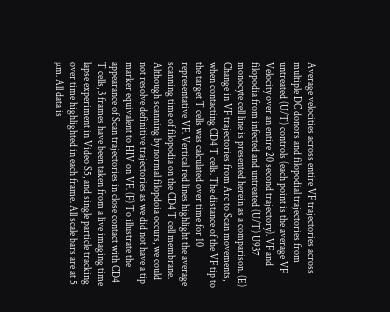Average velocities across entire VF trajectories across multiple DC donors and filopodial trajectories from untreated (U/T) controls (each point is the average VF Velocity over an entire 20 second trajectory). VF and filopodia from infected and untreated (U/T) U937 monocyte cell line is presented herein as a comparison. (E) Change in VF trajectories from Arc to Scan movements, when contacting CD4 T cells. The distance of the VF tip to the target T cells was calculated over time for 10 representative VF. Vertical red lines highlight the average scanning time of filopodia on the CD4 T cell membrane. Although scanning by normal filopdoia occurs, we could not resolve definitive trajectories as we did not have a tip marker equivalent to HIV on VF. (F) To illustrate the appearance of Scan trajectories in close contact with CD4 T cells, 3 frames have been taken from a live imaging time lapse experiment in Video S5, and single particle tracking over time highlighted in each frame. All scale bars are at 5 µm. All data is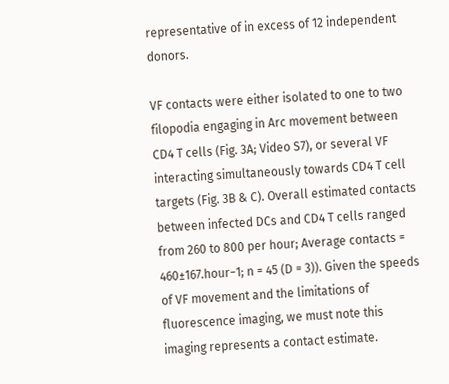representative of in excess of 12 independent donors.

VF contacts were either isolated to one to two filopodia engaging in Arc movement between CD4 T cells (Fig. 3A; Video S7), or several VF interacting simultaneously towards CD4 T cell targets (Fig. 3B & C). Overall estimated contacts between infected DCs and CD4 T cells ranged from 260 to 800 per hour; Average contacts = 460±167.hour−1; n = 45 (D = 3)). Given the speeds of VF movement and the limitations of fluorescence imaging, we must note this imaging represents a contact estimate.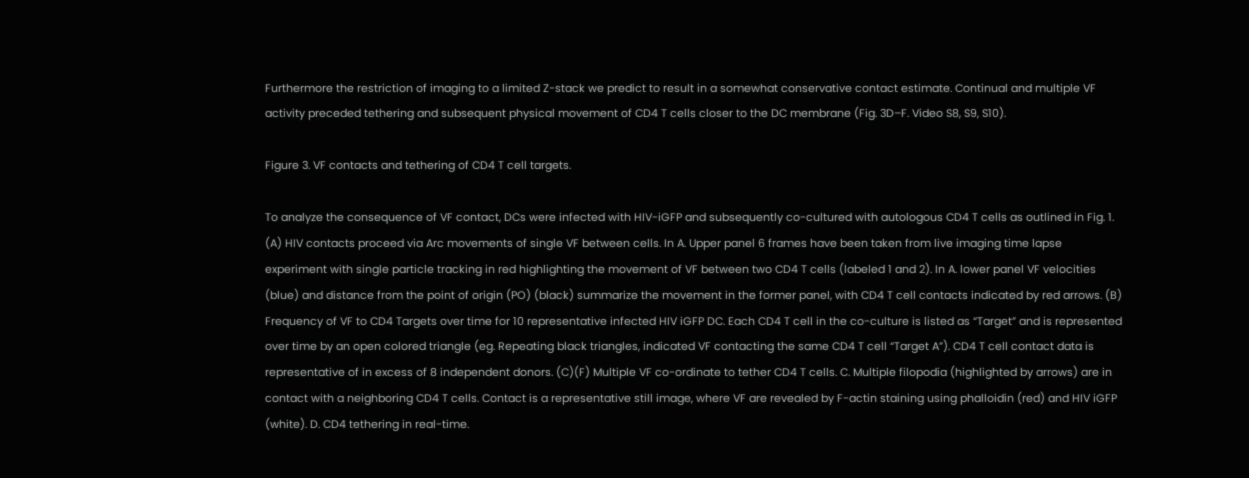Furthermore the restriction of imaging to a limited Z-stack we predict to result in a somewhat conservative contact estimate. Continual and multiple VF activity preceded tethering and subsequent physical movement of CD4 T cells closer to the DC membrane (Fig. 3D–F. Video S8, S9, S10).

Figure 3. VF contacts and tethering of CD4 T cell targets.

To analyze the consequence of VF contact, DCs were infected with HIV-iGFP and subsequently co-cultured with autologous CD4 T cells as outlined in Fig. 1. (A) HIV contacts proceed via Arc movements of single VF between cells. In A. Upper panel 6 frames have been taken from live imaging time lapse experiment with single particle tracking in red highlighting the movement of VF between two CD4 T cells (labeled 1 and 2). In A. lower panel VF velocities (blue) and distance from the point of origin (PO) (black) summarize the movement in the former panel, with CD4 T cell contacts indicated by red arrows. (B) Frequency of VF to CD4 Targets over time for 10 representative infected HIV iGFP DC. Each CD4 T cell in the co-culture is listed as “Target” and is represented over time by an open colored triangle (eg. Repeating black triangles, indicated VF contacting the same CD4 T cell “Target A”). CD4 T cell contact data is representative of in excess of 8 independent donors. (C)(F) Multiple VF co-ordinate to tether CD4 T cells. C. Multiple filopodia (highlighted by arrows) are in contact with a neighboring CD4 T cells. Contact is a representative still image, where VF are revealed by F-actin staining using phalloidin (red) and HIV iGFP (white). D. CD4 tethering in real-time.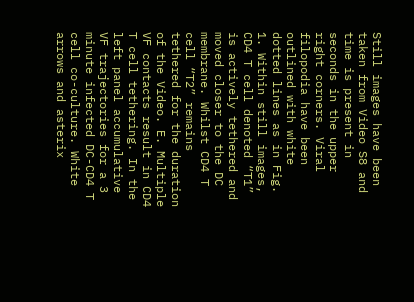Still images have been taken from Video S8 and time is present in seconds in the upper right corners. Viral filopodia have been outlined with white dotted lines as in Fig. 1. Within still images, CD4 T cell denoted “T1” is actively tethered and moved closer to the DC membrane. Whilst CD4 T cell “T2” remains tethered for the duration of the Video. E. Multiple VF contacts result in CD4 T cell tethering. In the left panel accumulative VF trajectories for a 3 minute infected DC-CD4 T cell co-culture. White arrows and asterix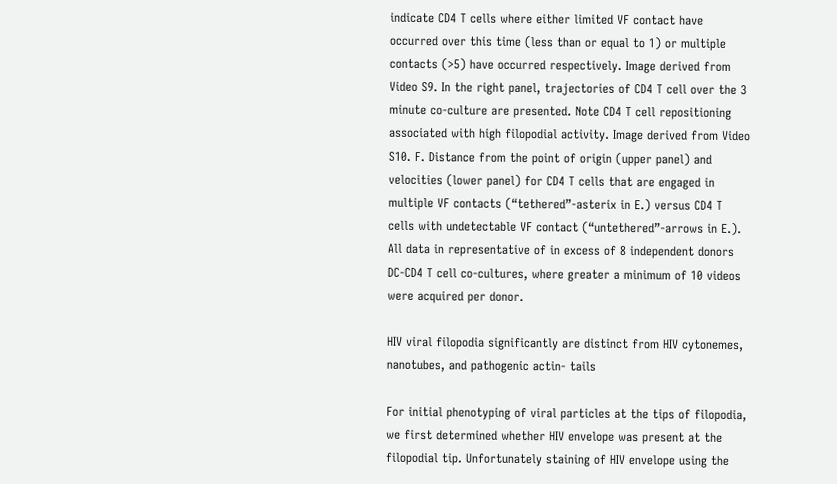indicate CD4 T cells where either limited VF contact have occurred over this time (less than or equal to 1) or multiple contacts (>5) have occurred respectively. Image derived from Video S9. In the right panel, trajectories of CD4 T cell over the 3 minute co-culture are presented. Note CD4 T cell repositioning associated with high filopodial activity. Image derived from Video S10. F. Distance from the point of origin (upper panel) and velocities (lower panel) for CD4 T cells that are engaged in multiple VF contacts (“tethered”-asterix in E.) versus CD4 T cells with undetectable VF contact (“untethered”-arrows in E.). All data in representative of in excess of 8 independent donors DC-CD4 T cell co-cultures, where greater a minimum of 10 videos were acquired per donor.

HIV viral filopodia significantly are distinct from HIV cytonemes, nanotubes, and pathogenic actin- tails

For initial phenotyping of viral particles at the tips of filopodia, we first determined whether HIV envelope was present at the filopodial tip. Unfortunately staining of HIV envelope using the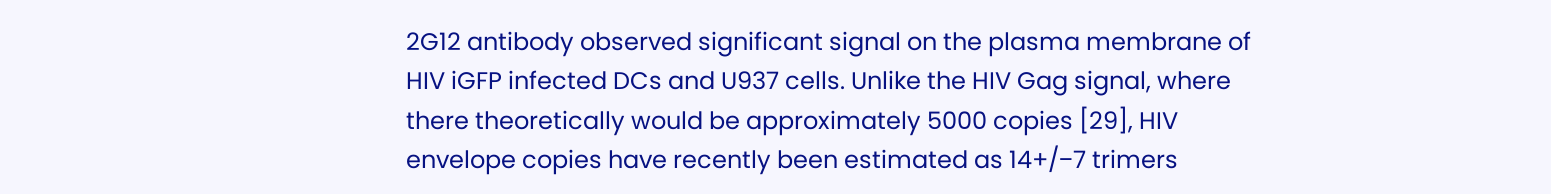2G12 antibody observed significant signal on the plasma membrane of HIV iGFP infected DCs and U937 cells. Unlike the HIV Gag signal, where there theoretically would be approximately 5000 copies [29], HIV envelope copies have recently been estimated as 14+/−7 trimers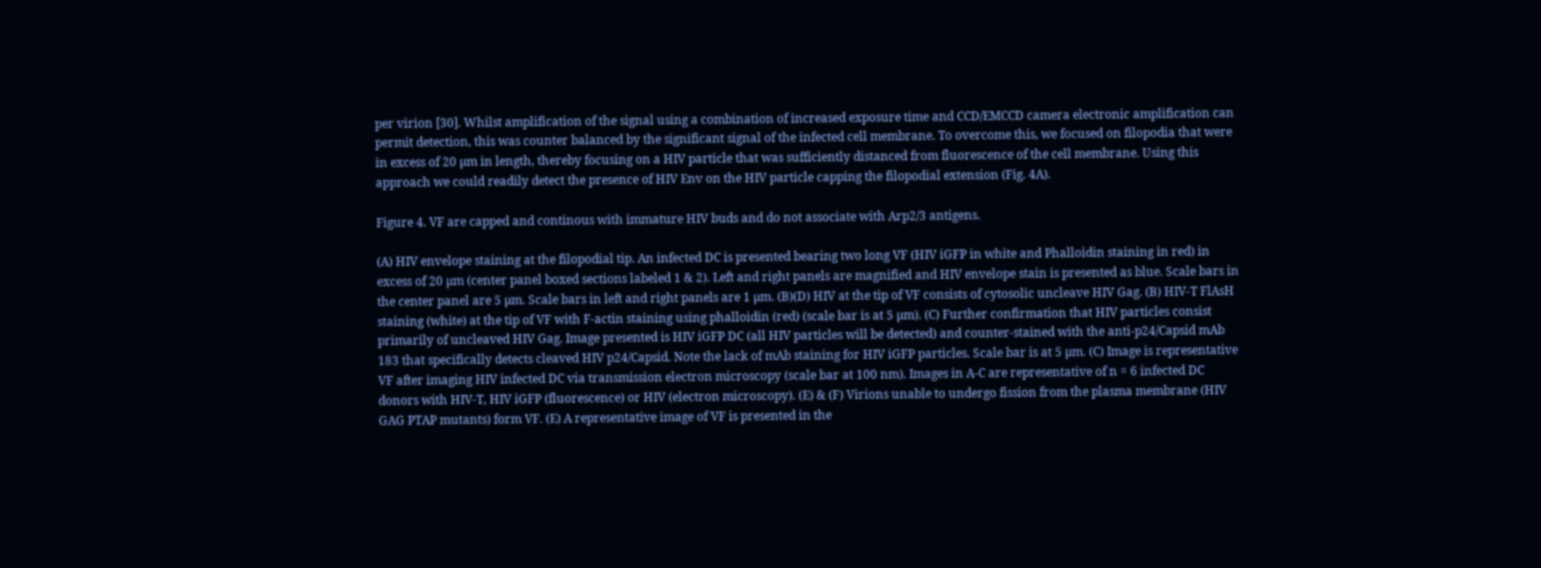per virion [30]. Whilst amplification of the signal using a combination of increased exposure time and CCD/EMCCD camera electronic amplification can permit detection, this was counter balanced by the significant signal of the infected cell membrane. To overcome this, we focused on filopodia that were in excess of 20 µm in length, thereby focusing on a HIV particle that was sufficiently distanced from fluorescence of the cell membrane. Using this approach we could readily detect the presence of HIV Env on the HIV particle capping the filopodial extension (Fig. 4A).

Figure 4. VF are capped and continous with immature HIV buds and do not associate with Arp2/3 antigens.

(A) HIV envelope staining at the filopodial tip. An infected DC is presented bearing two long VF (HIV iGFP in white and Phalloidin staining in red) in excess of 20 µm (center panel boxed sections labeled 1 & 2). Left and right panels are magnified and HIV envelope stain is presented as blue. Scale bars in the center panel are 5 µm. Scale bars in left and right panels are 1 µm. (B)(D) HIV at the tip of VF consists of cytosolic uncleave HIV Gag. (B) HIV-T FlAsH staining (white) at the tip of VF with F-actin staining using phalloidin (red) (scale bar is at 5 µm). (C) Further confirmation that HIV particles consist primarily of uncleaved HIV Gag. Image presented is HIV iGFP DC (all HIV particles will be detected) and counter-stained with the anti-p24/Capsid mAb 183 that specifically detects cleaved HIV p24/Capsid. Note the lack of mAb staining for HIV iGFP particles. Scale bar is at 5 µm. (C) Image is representative VF after imaging HIV infected DC via transmission electron microscopy (scale bar at 100 nm). Images in A-C are representative of n = 6 infected DC donors with HIV-T, HIV iGFP (fluorescence) or HIV (electron microscopy). (E) & (F) Virions unable to undergo fission from the plasma membrane (HIV GAG PTAP mutants) form VF. (E) A representative image of VF is presented in the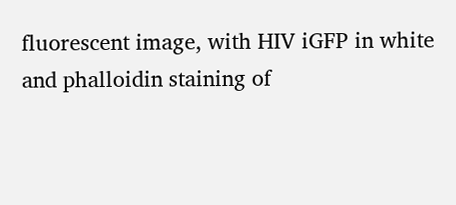fluorescent image, with HIV iGFP in white and phalloidin staining of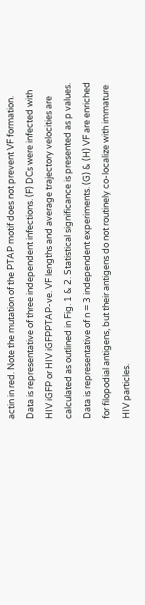actin in red. Note the mutation of the PTAP motif does not prevent VF formation. Data is representative of three independent infections. (F) DCs were infected with HIV iGFP or HIV iGFPPTAP-ve. VF lengths and average trajectory velocities are calculated as outlined in Fig. 1 & 2. Statistical significance is presented as p values. Data is representative of n = 3 independent experiments. (G) & (H) VF are enriched for filopodial antigens, but their antigens do not routinely co-localize with immature HIV particles.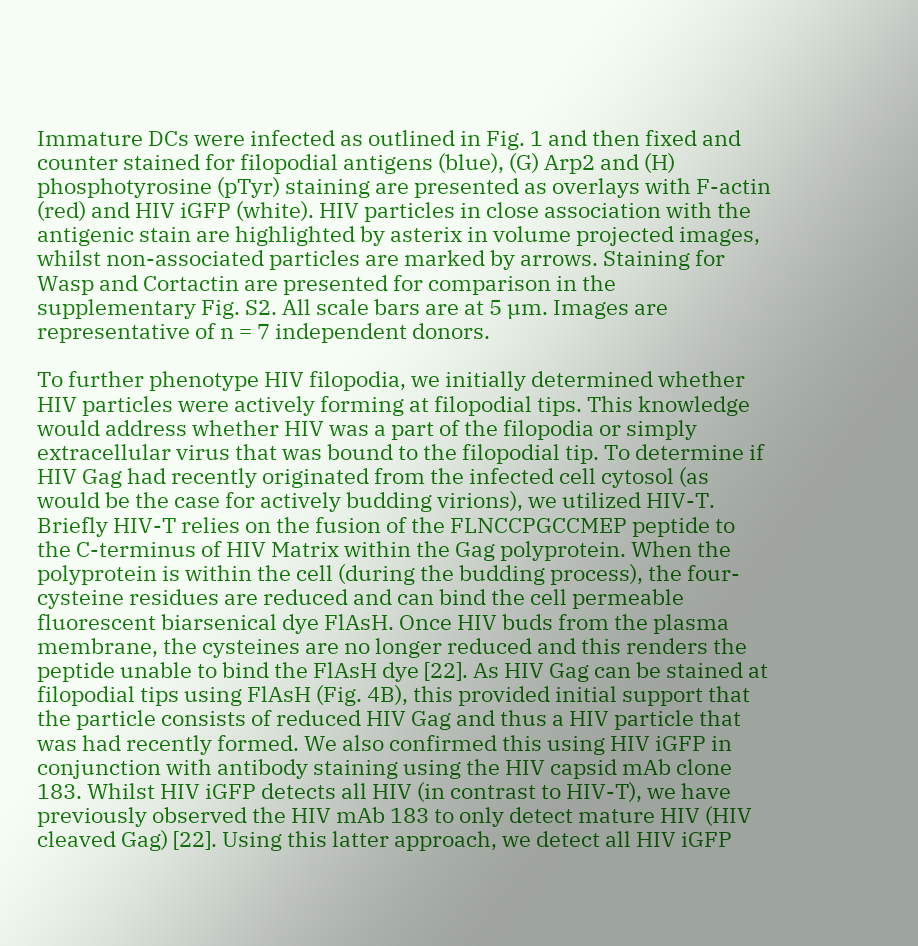Immature DCs were infected as outlined in Fig. 1 and then fixed and counter stained for filopodial antigens (blue), (G) Arp2 and (H) phosphotyrosine (pTyr) staining are presented as overlays with F-actin (red) and HIV iGFP (white). HIV particles in close association with the antigenic stain are highlighted by asterix in volume projected images, whilst non-associated particles are marked by arrows. Staining for Wasp and Cortactin are presented for comparison in the supplementary Fig. S2. All scale bars are at 5 µm. Images are representative of n = 7 independent donors.

To further phenotype HIV filopodia, we initially determined whether HIV particles were actively forming at filopodial tips. This knowledge would address whether HIV was a part of the filopodia or simply extracellular virus that was bound to the filopodial tip. To determine if HIV Gag had recently originated from the infected cell cytosol (as would be the case for actively budding virions), we utilized HIV-T. Briefly HIV-T relies on the fusion of the FLNCCPGCCMEP peptide to the C-terminus of HIV Matrix within the Gag polyprotein. When the polyprotein is within the cell (during the budding process), the four-cysteine residues are reduced and can bind the cell permeable fluorescent biarsenical dye FlAsH. Once HIV buds from the plasma membrane, the cysteines are no longer reduced and this renders the peptide unable to bind the FlAsH dye [22]. As HIV Gag can be stained at filopodial tips using FlAsH (Fig. 4B), this provided initial support that the particle consists of reduced HIV Gag and thus a HIV particle that was had recently formed. We also confirmed this using HIV iGFP in conjunction with antibody staining using the HIV capsid mAb clone 183. Whilst HIV iGFP detects all HIV (in contrast to HIV-T), we have previously observed the HIV mAb 183 to only detect mature HIV (HIV cleaved Gag) [22]. Using this latter approach, we detect all HIV iGFP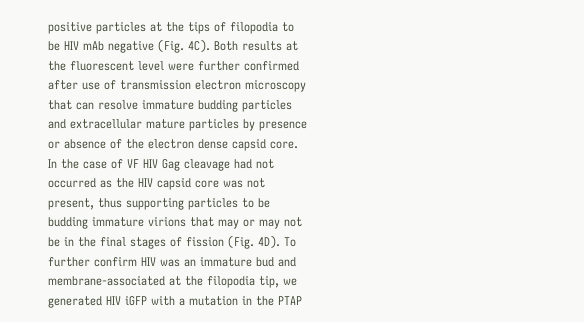positive particles at the tips of filopodia to be HIV mAb negative (Fig. 4C). Both results at the fluorescent level were further confirmed after use of transmission electron microscopy that can resolve immature budding particles and extracellular mature particles by presence or absence of the electron dense capsid core. In the case of VF HIV Gag cleavage had not occurred as the HIV capsid core was not present, thus supporting particles to be budding immature virions that may or may not be in the final stages of fission (Fig. 4D). To further confirm HIV was an immature bud and membrane-associated at the filopodia tip, we generated HIV iGFP with a mutation in the PTAP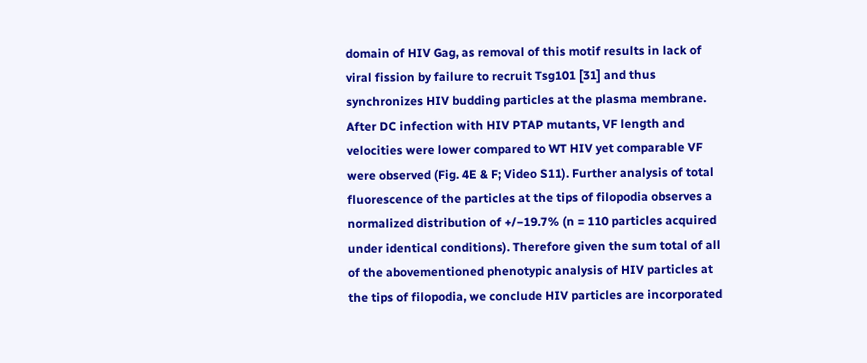domain of HIV Gag, as removal of this motif results in lack of viral fission by failure to recruit Tsg101 [31] and thus synchronizes HIV budding particles at the plasma membrane. After DC infection with HIV PTAP mutants, VF length and velocities were lower compared to WT HIV yet comparable VF were observed (Fig. 4E & F; Video S11). Further analysis of total fluorescence of the particles at the tips of filopodia observes a normalized distribution of +/−19.7% (n = 110 particles acquired under identical conditions). Therefore given the sum total of all of the abovementioned phenotypic analysis of HIV particles at the tips of filopodia, we conclude HIV particles are incorporated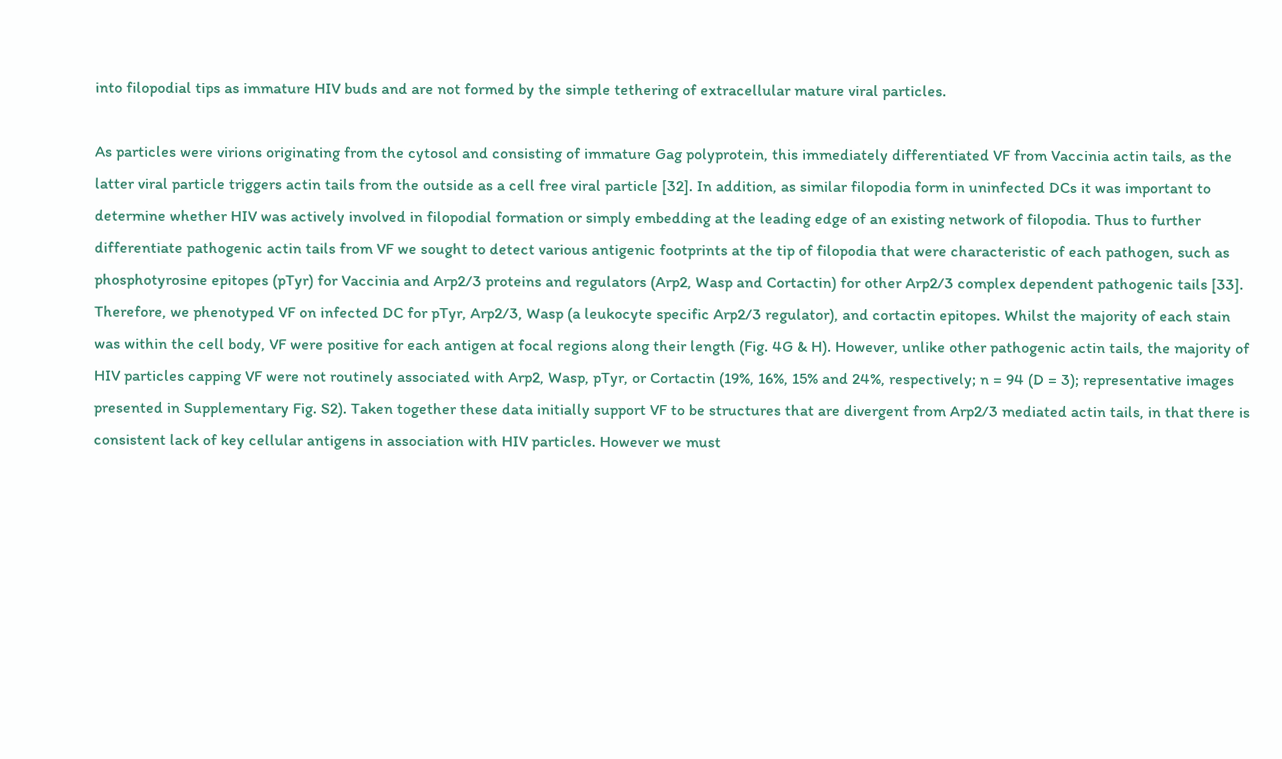into filopodial tips as immature HIV buds and are not formed by the simple tethering of extracellular mature viral particles.

As particles were virions originating from the cytosol and consisting of immature Gag polyprotein, this immediately differentiated VF from Vaccinia actin tails, as the latter viral particle triggers actin tails from the outside as a cell free viral particle [32]. In addition, as similar filopodia form in uninfected DCs it was important to determine whether HIV was actively involved in filopodial formation or simply embedding at the leading edge of an existing network of filopodia. Thus to further differentiate pathogenic actin tails from VF we sought to detect various antigenic footprints at the tip of filopodia that were characteristic of each pathogen, such as phosphotyrosine epitopes (pTyr) for Vaccinia and Arp2/3 proteins and regulators (Arp2, Wasp and Cortactin) for other Arp2/3 complex dependent pathogenic tails [33]. Therefore, we phenotyped VF on infected DC for pTyr, Arp2/3, Wasp (a leukocyte specific Arp2/3 regulator), and cortactin epitopes. Whilst the majority of each stain was within the cell body, VF were positive for each antigen at focal regions along their length (Fig. 4G & H). However, unlike other pathogenic actin tails, the majority of HIV particles capping VF were not routinely associated with Arp2, Wasp, pTyr, or Cortactin (19%, 16%, 15% and 24%, respectively; n = 94 (D = 3); representative images presented in Supplementary Fig. S2). Taken together these data initially support VF to be structures that are divergent from Arp2/3 mediated actin tails, in that there is consistent lack of key cellular antigens in association with HIV particles. However we must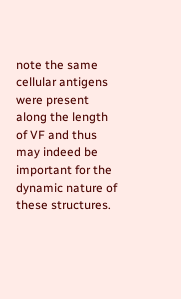note the same cellular antigens were present along the length of VF and thus may indeed be important for the dynamic nature of these structures.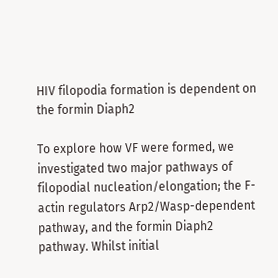HIV filopodia formation is dependent on the formin Diaph2

To explore how VF were formed, we investigated two major pathways of filopodial nucleation/elongation; the F-actin regulators Arp2/Wasp-dependent pathway, and the formin Diaph2 pathway. Whilst initial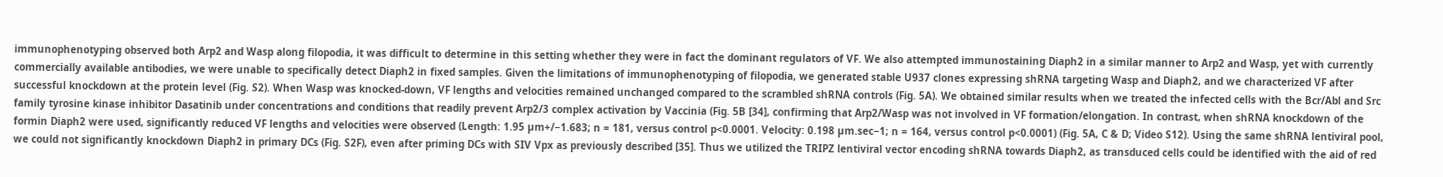immunophenotyping observed both Arp2 and Wasp along filopodia, it was difficult to determine in this setting whether they were in fact the dominant regulators of VF. We also attempted immunostaining Diaph2 in a similar manner to Arp2 and Wasp, yet with currently commercially available antibodies, we were unable to specifically detect Diaph2 in fixed samples. Given the limitations of immunophenotyping of filopodia, we generated stable U937 clones expressing shRNA targeting Wasp and Diaph2, and we characterized VF after successful knockdown at the protein level (Fig. S2). When Wasp was knocked-down, VF lengths and velocities remained unchanged compared to the scrambled shRNA controls (Fig. 5A). We obtained similar results when we treated the infected cells with the Bcr/Abl and Src family tyrosine kinase inhibitor Dasatinib under concentrations and conditions that readily prevent Arp2/3 complex activation by Vaccinia (Fig. 5B [34], confirming that Arp2/Wasp was not involved in VF formation/elongation. In contrast, when shRNA knockdown of the formin Diaph2 were used, significantly reduced VF lengths and velocities were observed (Length: 1.95 µm+/−1.683; n = 181, versus control p<0.0001. Velocity: 0.198 µm.sec−1; n = 164, versus control p<0.0001) (Fig. 5A, C & D; Video S12). Using the same shRNA lentiviral pool, we could not significantly knockdown Diaph2 in primary DCs (Fig. S2F), even after priming DCs with SIV Vpx as previously described [35]. Thus we utilized the TRIPZ lentiviral vector encoding shRNA towards Diaph2, as transduced cells could be identified with the aid of red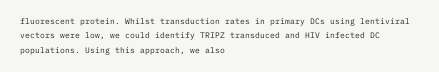fluorescent protein. Whilst transduction rates in primary DCs using lentiviral vectors were low, we could identify TRIPZ transduced and HIV infected DC populations. Using this approach, we also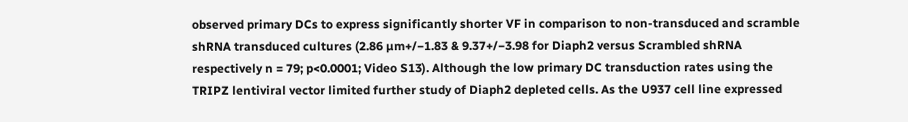observed primary DCs to express significantly shorter VF in comparison to non-transduced and scramble shRNA transduced cultures (2.86 µm+/−1.83 & 9.37+/−3.98 for Diaph2 versus Scrambled shRNA respectively n = 79; p<0.0001; Video S13). Although the low primary DC transduction rates using the TRIPZ lentiviral vector limited further study of Diaph2 depleted cells. As the U937 cell line expressed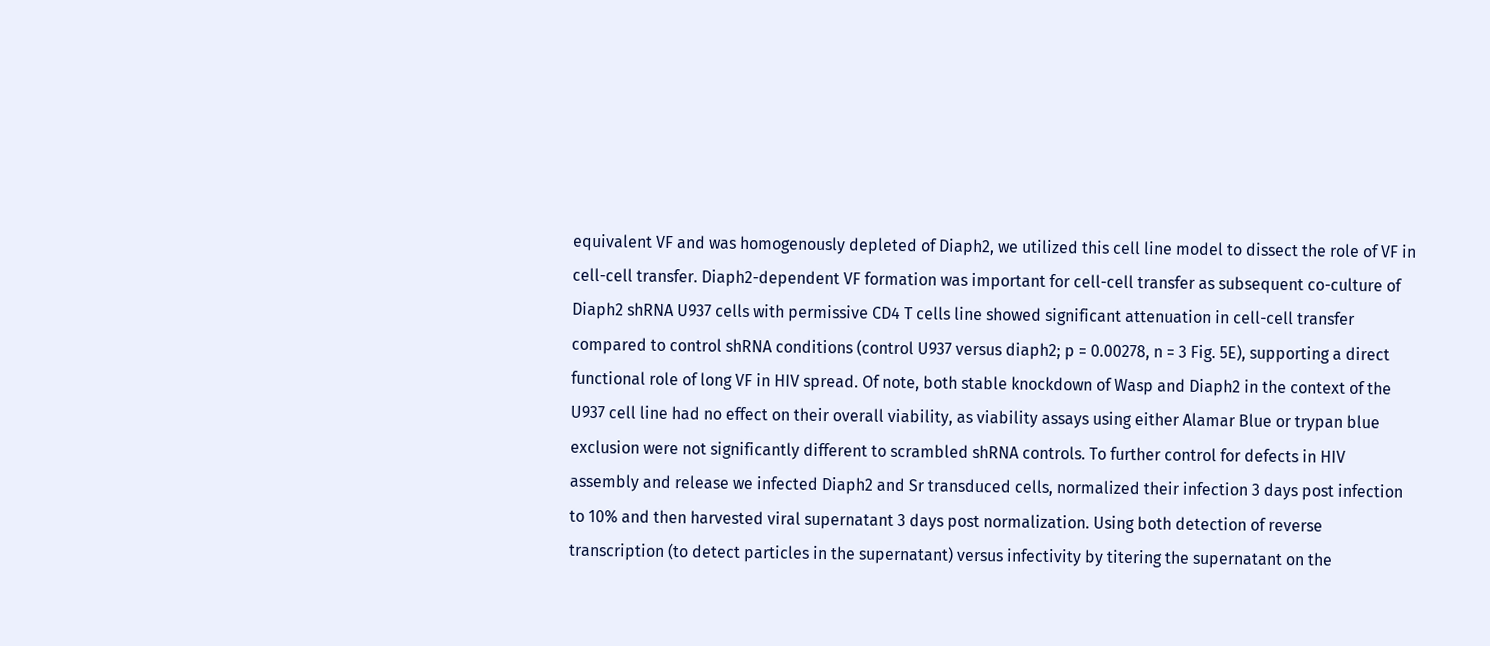equivalent VF and was homogenously depleted of Diaph2, we utilized this cell line model to dissect the role of VF in cell-cell transfer. Diaph2-dependent VF formation was important for cell-cell transfer as subsequent co-culture of Diaph2 shRNA U937 cells with permissive CD4 T cells line showed significant attenuation in cell-cell transfer compared to control shRNA conditions (control U937 versus diaph2; p = 0.00278, n = 3 Fig. 5E), supporting a direct functional role of long VF in HIV spread. Of note, both stable knockdown of Wasp and Diaph2 in the context of the U937 cell line had no effect on their overall viability, as viability assays using either Alamar Blue or trypan blue exclusion were not significantly different to scrambled shRNA controls. To further control for defects in HIV assembly and release we infected Diaph2 and Sr transduced cells, normalized their infection 3 days post infection to 10% and then harvested viral supernatant 3 days post normalization. Using both detection of reverse transcription (to detect particles in the supernatant) versus infectivity by titering the supernatant on the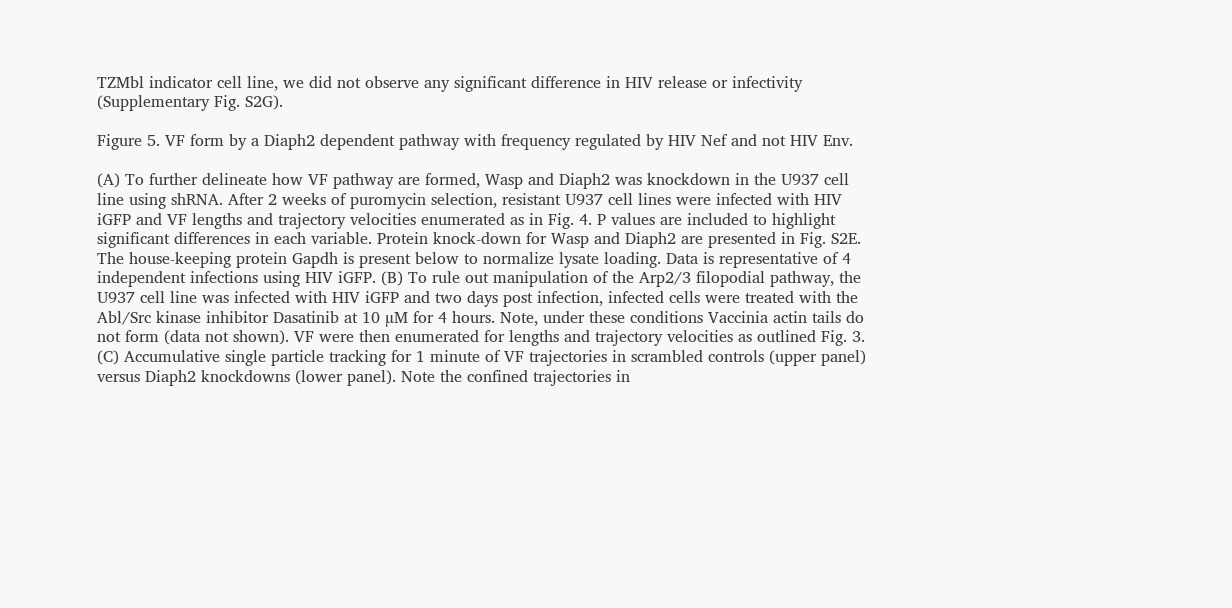TZMbl indicator cell line, we did not observe any significant difference in HIV release or infectivity (Supplementary Fig. S2G).

Figure 5. VF form by a Diaph2 dependent pathway with frequency regulated by HIV Nef and not HIV Env.

(A) To further delineate how VF pathway are formed, Wasp and Diaph2 was knockdown in the U937 cell line using shRNA. After 2 weeks of puromycin selection, resistant U937 cell lines were infected with HIV iGFP and VF lengths and trajectory velocities enumerated as in Fig. 4. P values are included to highlight significant differences in each variable. Protein knock-down for Wasp and Diaph2 are presented in Fig. S2E. The house-keeping protein Gapdh is present below to normalize lysate loading. Data is representative of 4 independent infections using HIV iGFP. (B) To rule out manipulation of the Arp2/3 filopodial pathway, the U937 cell line was infected with HIV iGFP and two days post infection, infected cells were treated with the Abl/Src kinase inhibitor Dasatinib at 10 µM for 4 hours. Note, under these conditions Vaccinia actin tails do not form (data not shown). VF were then enumerated for lengths and trajectory velocities as outlined Fig. 3. (C) Accumulative single particle tracking for 1 minute of VF trajectories in scrambled controls (upper panel) versus Diaph2 knockdowns (lower panel). Note the confined trajectories in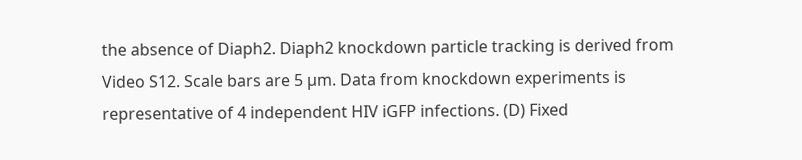the absence of Diaph2. Diaph2 knockdown particle tracking is derived from Video S12. Scale bars are 5 µm. Data from knockdown experiments is representative of 4 independent HIV iGFP infections. (D) Fixed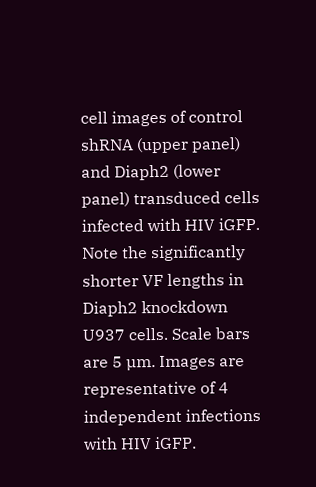cell images of control shRNA (upper panel) and Diaph2 (lower panel) transduced cells infected with HIV iGFP. Note the significantly shorter VF lengths in Diaph2 knockdown U937 cells. Scale bars are 5 µm. Images are representative of 4 independent infections with HIV iGFP.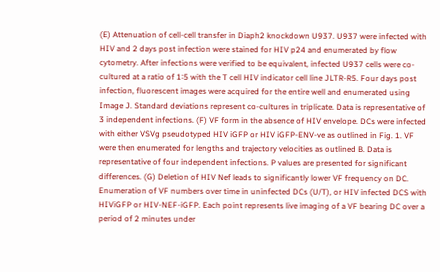(E) Attenuation of cell-cell transfer in Diaph2 knockdown U937. U937 were infected with HIV and 2 days post infection were stained for HIV p24 and enumerated by flow cytometry. After infections were verified to be equivalent, infected U937 cells were co-cultured at a ratio of 1∶5 with the T cell HIV indicator cell line JLTR-R5. Four days post infection, fluorescent images were acquired for the entire well and enumerated using Image J. Standard deviations represent co-cultures in triplicate. Data is representative of 3 independent infections. (F) VF form in the absence of HIV envelope. DCs were infected with either VSVg pseudotyped HIV iGFP or HIV iGFP-ENV-ve as outlined in Fig. 1. VF were then enumerated for lengths and trajectory velocities as outlined B. Data is representative of four independent infections. P values are presented for significant differences. (G) Deletion of HIV Nef leads to significantly lower VF frequency on DC. Enumeration of VF numbers over time in uninfected DCs (U/T), or HIV infected DCS with HIViGFP or HIV-NEF-iGFP. Each point represents live imaging of a VF bearing DC over a period of 2 minutes under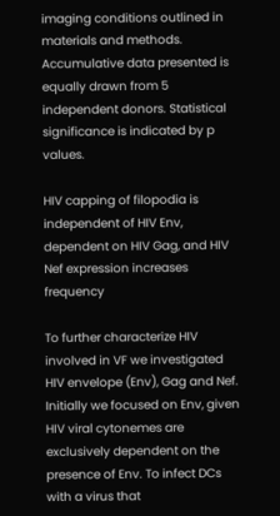imaging conditions outlined in materials and methods. Accumulative data presented is equally drawn from 5 independent donors. Statistical significance is indicated by p values.

HIV capping of filopodia is independent of HIV Env, dependent on HIV Gag, and HIV Nef expression increases frequency

To further characterize HIV involved in VF we investigated HIV envelope (Env), Gag and Nef. Initially we focused on Env, given HIV viral cytonemes are exclusively dependent on the presence of Env. To infect DCs with a virus that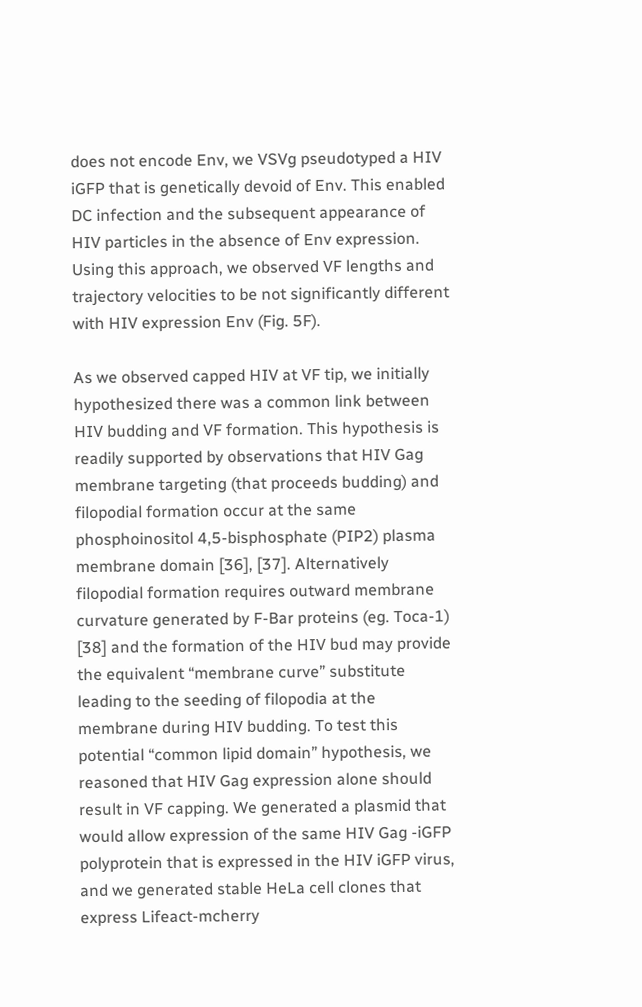does not encode Env, we VSVg pseudotyped a HIV iGFP that is genetically devoid of Env. This enabled DC infection and the subsequent appearance of HIV particles in the absence of Env expression. Using this approach, we observed VF lengths and trajectory velocities to be not significantly different with HIV expression Env (Fig. 5F).

As we observed capped HIV at VF tip, we initially hypothesized there was a common link between HIV budding and VF formation. This hypothesis is readily supported by observations that HIV Gag membrane targeting (that proceeds budding) and filopodial formation occur at the same phosphoinositol 4,5-bisphosphate (PIP2) plasma membrane domain [36], [37]. Alternatively filopodial formation requires outward membrane curvature generated by F-Bar proteins (eg. Toca-1) [38] and the formation of the HIV bud may provide the equivalent “membrane curve” substitute leading to the seeding of filopodia at the membrane during HIV budding. To test this potential “common lipid domain” hypothesis, we reasoned that HIV Gag expression alone should result in VF capping. We generated a plasmid that would allow expression of the same HIV Gag -iGFP polyprotein that is expressed in the HIV iGFP virus, and we generated stable HeLa cell clones that express Lifeact-mcherry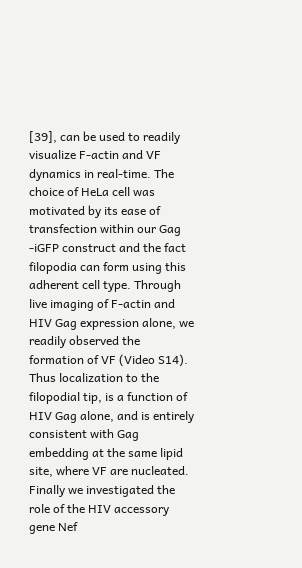[39], can be used to readily visualize F-actin and VF dynamics in real-time. The choice of HeLa cell was motivated by its ease of transfection within our Gag -iGFP construct and the fact filopodia can form using this adherent cell type. Through live imaging of F-actin and HIV Gag expression alone, we readily observed the formation of VF (Video S14). Thus localization to the filopodial tip, is a function of HIV Gag alone, and is entirely consistent with Gag embedding at the same lipid site, where VF are nucleated. Finally we investigated the role of the HIV accessory gene Nef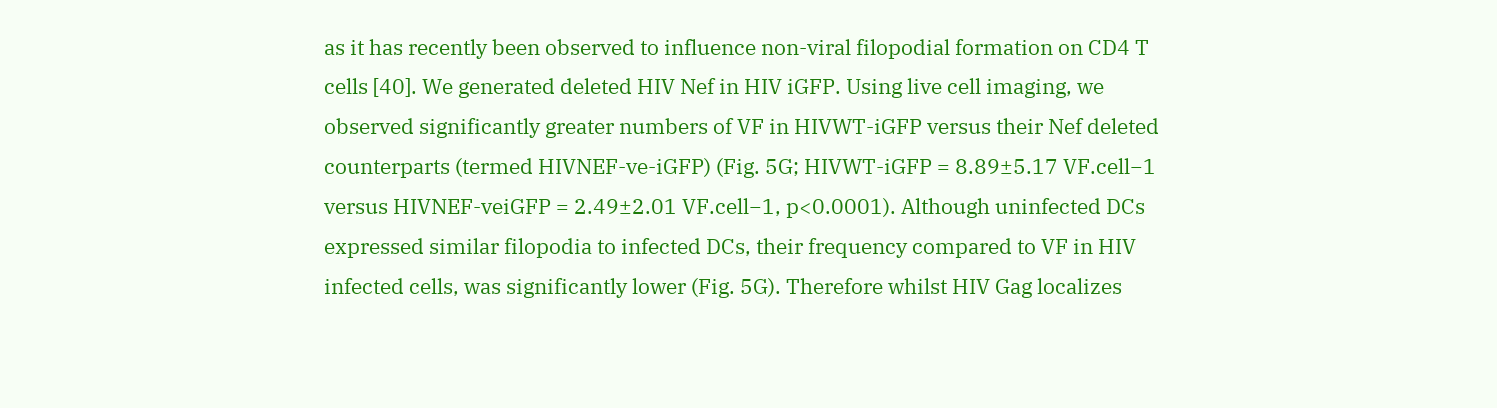as it has recently been observed to influence non-viral filopodial formation on CD4 T cells [40]. We generated deleted HIV Nef in HIV iGFP. Using live cell imaging, we observed significantly greater numbers of VF in HIVWT-iGFP versus their Nef deleted counterparts (termed HIVNEF-ve-iGFP) (Fig. 5G; HIVWT-iGFP = 8.89±5.17 VF.cell−1 versus HIVNEF-veiGFP = 2.49±2.01 VF.cell−1, p<0.0001). Although uninfected DCs expressed similar filopodia to infected DCs, their frequency compared to VF in HIV infected cells, was significantly lower (Fig. 5G). Therefore whilst HIV Gag localizes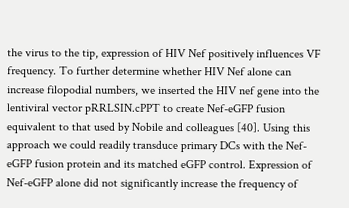the virus to the tip, expression of HIV Nef positively influences VF frequency. To further determine whether HIV Nef alone can increase filopodial numbers, we inserted the HIV nef gene into the lentiviral vector pRRLSIN.cPPT to create Nef-eGFP fusion equivalent to that used by Nobile and colleagues [40]. Using this approach we could readily transduce primary DCs with the Nef-eGFP fusion protein and its matched eGFP control. Expression of Nef-eGFP alone did not significantly increase the frequency of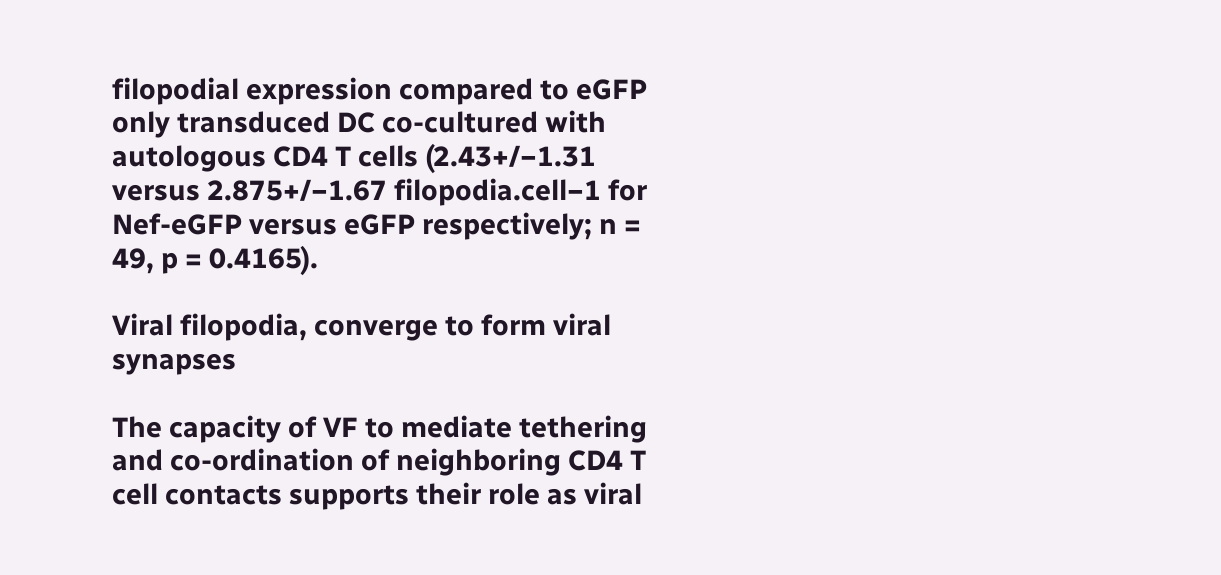filopodial expression compared to eGFP only transduced DC co-cultured with autologous CD4 T cells (2.43+/−1.31 versus 2.875+/−1.67 filopodia.cell−1 for Nef-eGFP versus eGFP respectively; n = 49, p = 0.4165).

Viral filopodia, converge to form viral synapses

The capacity of VF to mediate tethering and co-ordination of neighboring CD4 T cell contacts supports their role as viral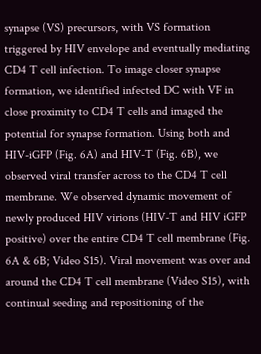synapse (VS) precursors, with VS formation triggered by HIV envelope and eventually mediating CD4 T cell infection. To image closer synapse formation, we identified infected DC with VF in close proximity to CD4 T cells and imaged the potential for synapse formation. Using both and HIV-iGFP (Fig. 6A) and HIV-T (Fig. 6B), we observed viral transfer across to the CD4 T cell membrane. We observed dynamic movement of newly produced HIV virions (HIV-T and HIV iGFP positive) over the entire CD4 T cell membrane (Fig. 6A & 6B; Video S15). Viral movement was over and around the CD4 T cell membrane (Video S15), with continual seeding and repositioning of the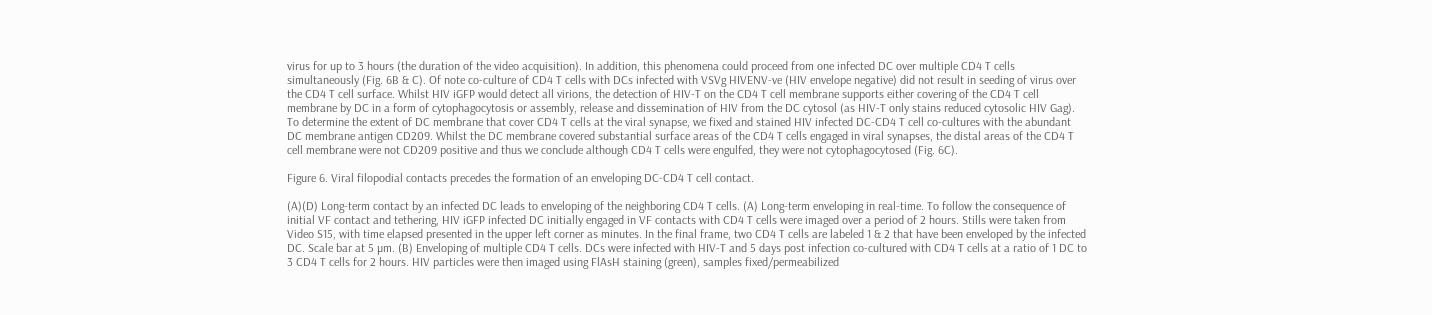virus for up to 3 hours (the duration of the video acquisition). In addition, this phenomena could proceed from one infected DC over multiple CD4 T cells simultaneously (Fig. 6B & C). Of note co-culture of CD4 T cells with DCs infected with VSVg HIVENV-ve (HIV envelope negative) did not result in seeding of virus over the CD4 T cell surface. Whilst HIV iGFP would detect all virions, the detection of HIV-T on the CD4 T cell membrane supports either covering of the CD4 T cell membrane by DC in a form of cytophagocytosis or assembly, release and dissemination of HIV from the DC cytosol (as HIV-T only stains reduced cytosolic HIV Gag). To determine the extent of DC membrane that cover CD4 T cells at the viral synapse, we fixed and stained HIV infected DC-CD4 T cell co-cultures with the abundant DC membrane antigen CD209. Whilst the DC membrane covered substantial surface areas of the CD4 T cells engaged in viral synapses, the distal areas of the CD4 T cell membrane were not CD209 positive and thus we conclude although CD4 T cells were engulfed, they were not cytophagocytosed (Fig. 6C).

Figure 6. Viral filopodial contacts precedes the formation of an enveloping DC-CD4 T cell contact.

(A)(D) Long-term contact by an infected DC leads to enveloping of the neighboring CD4 T cells. (A) Long-term enveloping in real-time. To follow the consequence of initial VF contact and tethering, HIV iGFP infected DC initially engaged in VF contacts with CD4 T cells were imaged over a period of 2 hours. Stills were taken from Video S15, with time elapsed presented in the upper left corner as minutes. In the final frame, two CD4 T cells are labeled 1 & 2 that have been enveloped by the infected DC. Scale bar at 5 µm. (B) Enveloping of multiple CD4 T cells. DCs were infected with HIV-T and 5 days post infection co-cultured with CD4 T cells at a ratio of 1 DC to 3 CD4 T cells for 2 hours. HIV particles were then imaged using FlAsH staining (green), samples fixed/permeabilized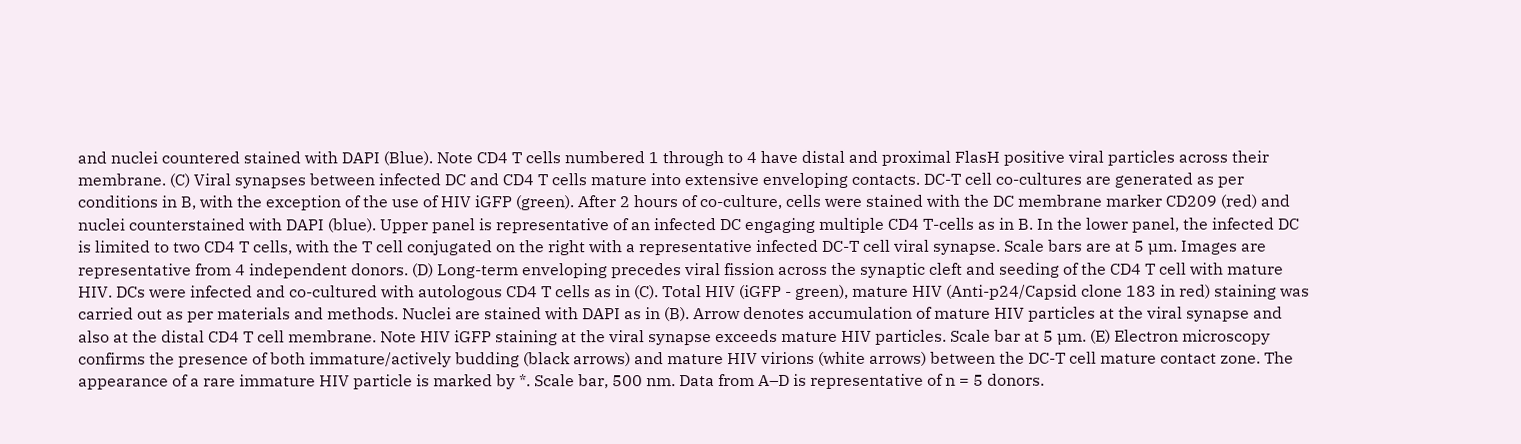and nuclei countered stained with DAPI (Blue). Note CD4 T cells numbered 1 through to 4 have distal and proximal FlasH positive viral particles across their membrane. (C) Viral synapses between infected DC and CD4 T cells mature into extensive enveloping contacts. DC-T cell co-cultures are generated as per conditions in B, with the exception of the use of HIV iGFP (green). After 2 hours of co-culture, cells were stained with the DC membrane marker CD209 (red) and nuclei counterstained with DAPI (blue). Upper panel is representative of an infected DC engaging multiple CD4 T-cells as in B. In the lower panel, the infected DC is limited to two CD4 T cells, with the T cell conjugated on the right with a representative infected DC-T cell viral synapse. Scale bars are at 5 µm. Images are representative from 4 independent donors. (D) Long-term enveloping precedes viral fission across the synaptic cleft and seeding of the CD4 T cell with mature HIV. DCs were infected and co-cultured with autologous CD4 T cells as in (C). Total HIV (iGFP - green), mature HIV (Anti-p24/Capsid clone 183 in red) staining was carried out as per materials and methods. Nuclei are stained with DAPI as in (B). Arrow denotes accumulation of mature HIV particles at the viral synapse and also at the distal CD4 T cell membrane. Note HIV iGFP staining at the viral synapse exceeds mature HIV particles. Scale bar at 5 µm. (E) Electron microscopy confirms the presence of both immature/actively budding (black arrows) and mature HIV virions (white arrows) between the DC-T cell mature contact zone. The appearance of a rare immature HIV particle is marked by *. Scale bar, 500 nm. Data from A–D is representative of n = 5 donors.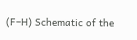(F–H) Schematic of the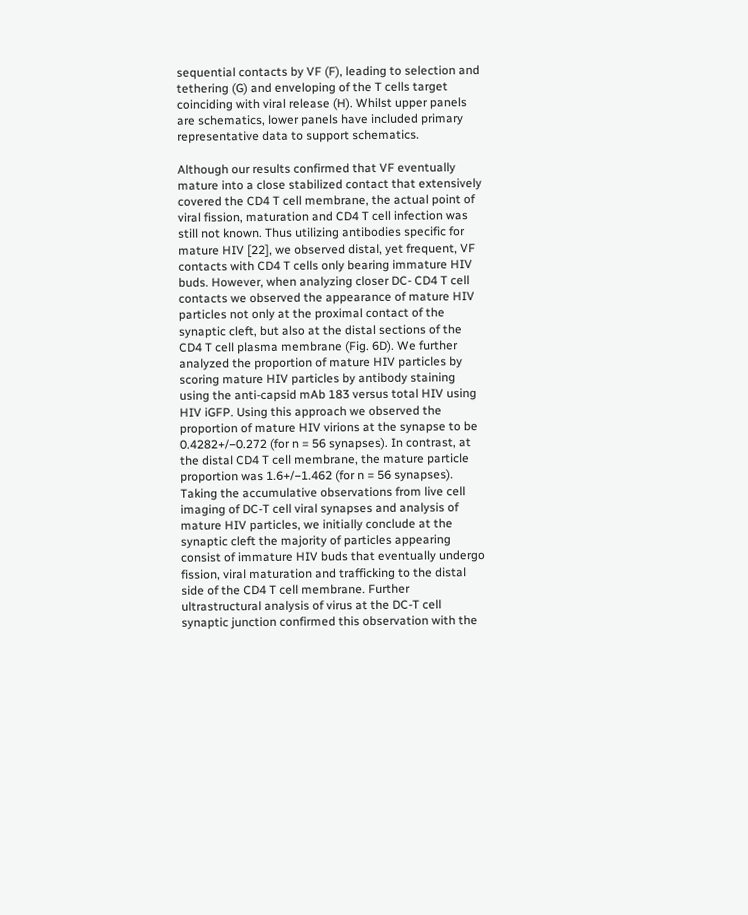sequential contacts by VF (F), leading to selection and tethering (G) and enveloping of the T cells target coinciding with viral release (H). Whilst upper panels are schematics, lower panels have included primary representative data to support schematics.

Although our results confirmed that VF eventually mature into a close stabilized contact that extensively covered the CD4 T cell membrane, the actual point of viral fission, maturation and CD4 T cell infection was still not known. Thus utilizing antibodies specific for mature HIV [22], we observed distal, yet frequent, VF contacts with CD4 T cells only bearing immature HIV buds. However, when analyzing closer DC- CD4 T cell contacts we observed the appearance of mature HIV particles not only at the proximal contact of the synaptic cleft, but also at the distal sections of the CD4 T cell plasma membrane (Fig. 6D). We further analyzed the proportion of mature HIV particles by scoring mature HIV particles by antibody staining using the anti-capsid mAb 183 versus total HIV using HIV iGFP. Using this approach we observed the proportion of mature HIV virions at the synapse to be 0.4282+/−0.272 (for n = 56 synapses). In contrast, at the distal CD4 T cell membrane, the mature particle proportion was 1.6+/−1.462 (for n = 56 synapses). Taking the accumulative observations from live cell imaging of DC-T cell viral synapses and analysis of mature HIV particles, we initially conclude at the synaptic cleft the majority of particles appearing consist of immature HIV buds that eventually undergo fission, viral maturation and trafficking to the distal side of the CD4 T cell membrane. Further ultrastructural analysis of virus at the DC-T cell synaptic junction confirmed this observation with the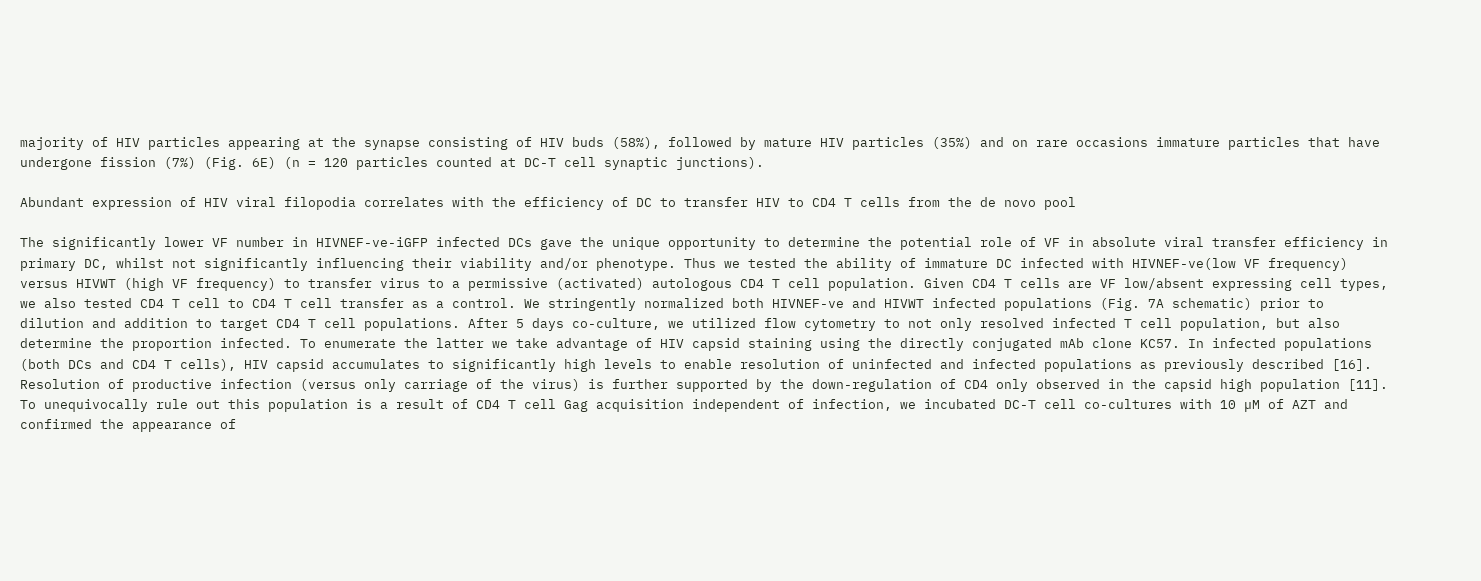majority of HIV particles appearing at the synapse consisting of HIV buds (58%), followed by mature HIV particles (35%) and on rare occasions immature particles that have undergone fission (7%) (Fig. 6E) (n = 120 particles counted at DC-T cell synaptic junctions).

Abundant expression of HIV viral filopodia correlates with the efficiency of DC to transfer HIV to CD4 T cells from the de novo pool

The significantly lower VF number in HIVNEF-ve-iGFP infected DCs gave the unique opportunity to determine the potential role of VF in absolute viral transfer efficiency in primary DC, whilst not significantly influencing their viability and/or phenotype. Thus we tested the ability of immature DC infected with HIVNEF-ve(low VF frequency) versus HIVWT (high VF frequency) to transfer virus to a permissive (activated) autologous CD4 T cell population. Given CD4 T cells are VF low/absent expressing cell types, we also tested CD4 T cell to CD4 T cell transfer as a control. We stringently normalized both HIVNEF-ve and HIVWT infected populations (Fig. 7A schematic) prior to dilution and addition to target CD4 T cell populations. After 5 days co-culture, we utilized flow cytometry to not only resolved infected T cell population, but also determine the proportion infected. To enumerate the latter we take advantage of HIV capsid staining using the directly conjugated mAb clone KC57. In infected populations (both DCs and CD4 T cells), HIV capsid accumulates to significantly high levels to enable resolution of uninfected and infected populations as previously described [16]. Resolution of productive infection (versus only carriage of the virus) is further supported by the down-regulation of CD4 only observed in the capsid high population [11]. To unequivocally rule out this population is a result of CD4 T cell Gag acquisition independent of infection, we incubated DC-T cell co-cultures with 10 µM of AZT and confirmed the appearance of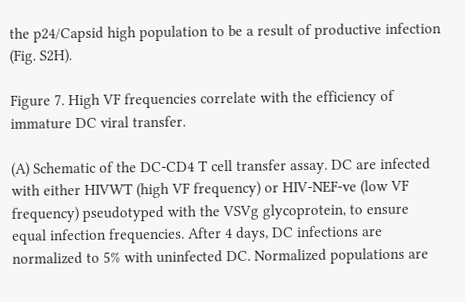the p24/Capsid high population to be a result of productive infection (Fig. S2H).

Figure 7. High VF frequencies correlate with the efficiency of immature DC viral transfer.

(A) Schematic of the DC-CD4 T cell transfer assay. DC are infected with either HIVWT (high VF frequency) or HIV-NEF-ve (low VF frequency) pseudotyped with the VSVg glycoprotein, to ensure equal infection frequencies. After 4 days, DC infections are normalized to 5% with uninfected DC. Normalized populations are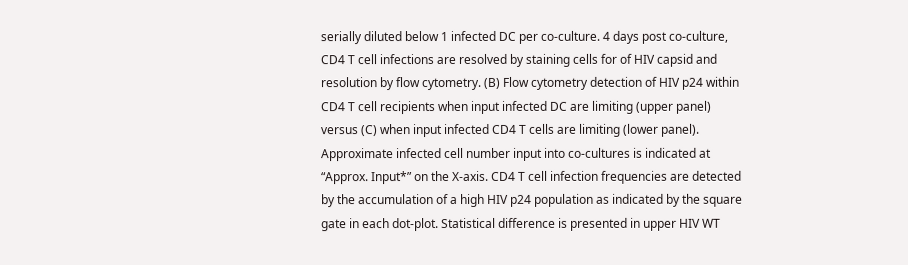serially diluted below 1 infected DC per co-culture. 4 days post co-culture, CD4 T cell infections are resolved by staining cells for of HIV capsid and resolution by flow cytometry. (B) Flow cytometry detection of HIV p24 within CD4 T cell recipients when input infected DC are limiting (upper panel) versus (C) when input infected CD4 T cells are limiting (lower panel). Approximate infected cell number input into co-cultures is indicated at “Approx. Input*” on the X-axis. CD4 T cell infection frequencies are detected by the accumulation of a high HIV p24 population as indicated by the square gate in each dot-plot. Statistical difference is presented in upper HIV WT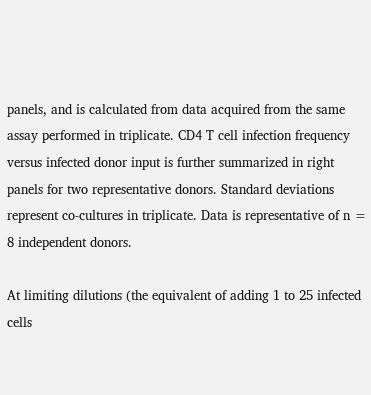panels, and is calculated from data acquired from the same assay performed in triplicate. CD4 T cell infection frequency versus infected donor input is further summarized in right panels for two representative donors. Standard deviations represent co-cultures in triplicate. Data is representative of n = 8 independent donors.

At limiting dilutions (the equivalent of adding 1 to 25 infected cells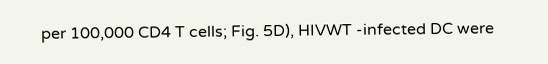per 100,000 CD4 T cells; Fig. 5D), HIVWT -infected DC were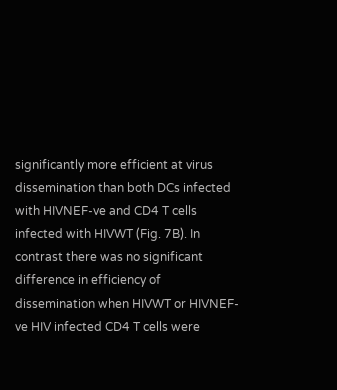significantly more efficient at virus dissemination than both DCs infected with HIVNEF-ve and CD4 T cells infected with HIVWT (Fig. 7B). In contrast there was no significant difference in efficiency of dissemination when HIVWT or HIVNEF-ve HIV infected CD4 T cells were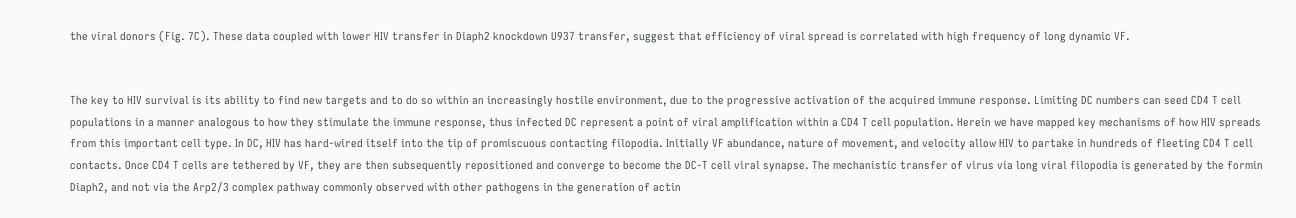the viral donors (Fig. 7C). These data coupled with lower HIV transfer in Diaph2 knockdown U937 transfer, suggest that efficiency of viral spread is correlated with high frequency of long dynamic VF.


The key to HIV survival is its ability to find new targets and to do so within an increasingly hostile environment, due to the progressive activation of the acquired immune response. Limiting DC numbers can seed CD4 T cell populations in a manner analogous to how they stimulate the immune response, thus infected DC represent a point of viral amplification within a CD4 T cell population. Herein we have mapped key mechanisms of how HIV spreads from this important cell type. In DC, HIV has hard-wired itself into the tip of promiscuous contacting filopodia. Initially VF abundance, nature of movement, and velocity allow HIV to partake in hundreds of fleeting CD4 T cell contacts. Once CD4 T cells are tethered by VF, they are then subsequently repositioned and converge to become the DC-T cell viral synapse. The mechanistic transfer of virus via long viral filopodia is generated by the formin Diaph2, and not via the Arp2/3 complex pathway commonly observed with other pathogens in the generation of actin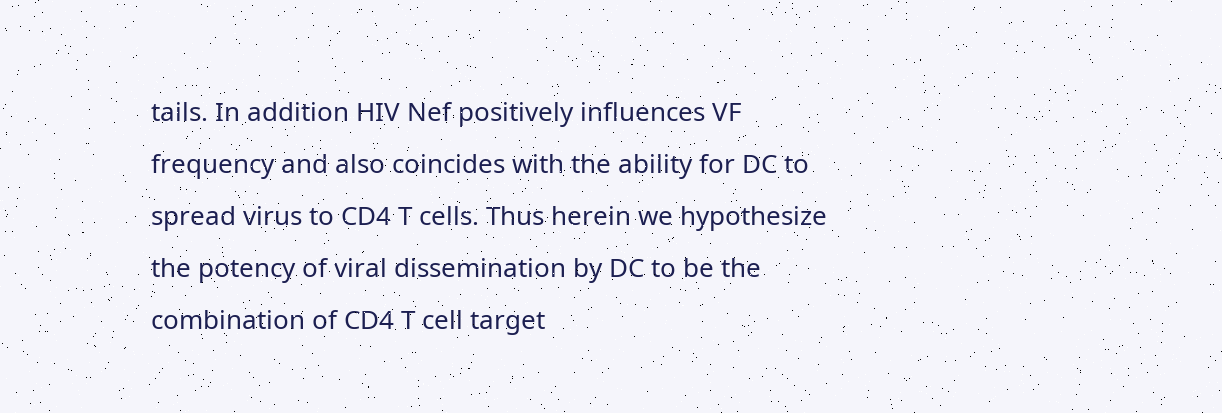tails. In addition HIV Nef positively influences VF frequency and also coincides with the ability for DC to spread virus to CD4 T cells. Thus herein we hypothesize the potency of viral dissemination by DC to be the combination of CD4 T cell target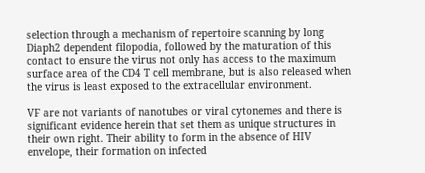selection through a mechanism of repertoire scanning by long Diaph2 dependent filopodia, followed by the maturation of this contact to ensure the virus not only has access to the maximum surface area of the CD4 T cell membrane, but is also released when the virus is least exposed to the extracellular environment.

VF are not variants of nanotubes or viral cytonemes and there is significant evidence herein that set them as unique structures in their own right. Their ability to form in the absence of HIV envelope, their formation on infected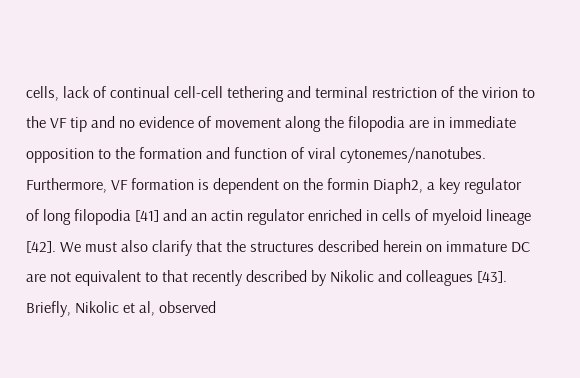cells, lack of continual cell-cell tethering and terminal restriction of the virion to the VF tip and no evidence of movement along the filopodia are in immediate opposition to the formation and function of viral cytonemes/nanotubes. Furthermore, VF formation is dependent on the formin Diaph2, a key regulator of long filopodia [41] and an actin regulator enriched in cells of myeloid lineage [42]. We must also clarify that the structures described herein on immature DC are not equivalent to that recently described by Nikolic and colleagues [43]. Briefly, Nikolic et al, observed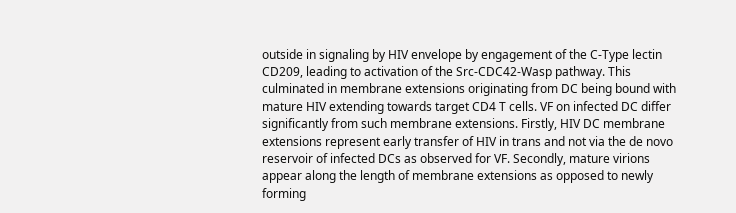outside in signaling by HIV envelope by engagement of the C-Type lectin CD209, leading to activation of the Src-CDC42-Wasp pathway. This culminated in membrane extensions originating from DC being bound with mature HIV extending towards target CD4 T cells. VF on infected DC differ significantly from such membrane extensions. Firstly, HIV DC membrane extensions represent early transfer of HIV in trans and not via the de novo reservoir of infected DCs as observed for VF. Secondly, mature virions appear along the length of membrane extensions as opposed to newly forming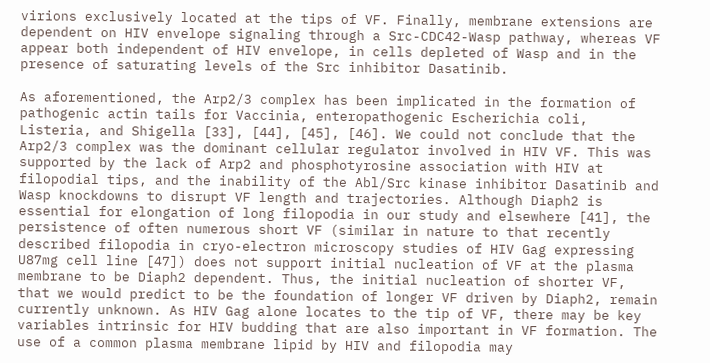virions exclusively located at the tips of VF. Finally, membrane extensions are dependent on HIV envelope signaling through a Src-CDC42-Wasp pathway, whereas VF appear both independent of HIV envelope, in cells depleted of Wasp and in the presence of saturating levels of the Src inhibitor Dasatinib.

As aforementioned, the Arp2/3 complex has been implicated in the formation of pathogenic actin tails for Vaccinia, enteropathogenic Escherichia coli, Listeria, and Shigella [33], [44], [45], [46]. We could not conclude that the Arp2/3 complex was the dominant cellular regulator involved in HIV VF. This was supported by the lack of Arp2 and phosphotyrosine association with HIV at filopodial tips, and the inability of the Abl/Src kinase inhibitor Dasatinib and Wasp knockdowns to disrupt VF length and trajectories. Although Diaph2 is essential for elongation of long filopodia in our study and elsewhere [41], the persistence of often numerous short VF (similar in nature to that recently described filopodia in cryo-electron microscopy studies of HIV Gag expressing U87mg cell line [47]) does not support initial nucleation of VF at the plasma membrane to be Diaph2 dependent. Thus, the initial nucleation of shorter VF, that we would predict to be the foundation of longer VF driven by Diaph2, remain currently unknown. As HIV Gag alone locates to the tip of VF, there may be key variables intrinsic for HIV budding that are also important in VF formation. The use of a common plasma membrane lipid by HIV and filopodia may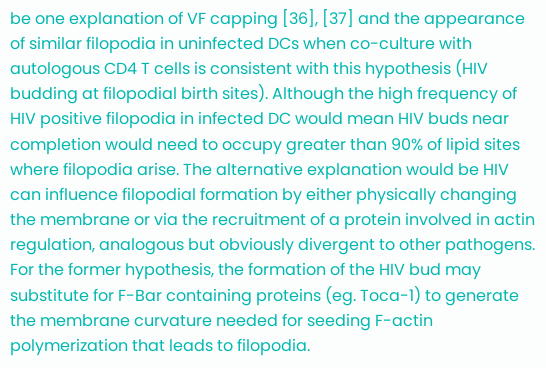be one explanation of VF capping [36], [37] and the appearance of similar filopodia in uninfected DCs when co-culture with autologous CD4 T cells is consistent with this hypothesis (HIV budding at filopodial birth sites). Although the high frequency of HIV positive filopodia in infected DC would mean HIV buds near completion would need to occupy greater than 90% of lipid sites where filopodia arise. The alternative explanation would be HIV can influence filopodial formation by either physically changing the membrane or via the recruitment of a protein involved in actin regulation, analogous but obviously divergent to other pathogens. For the former hypothesis, the formation of the HIV bud may substitute for F-Bar containing proteins (eg. Toca-1) to generate the membrane curvature needed for seeding F-actin polymerization that leads to filopodia.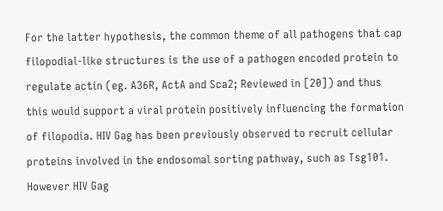For the latter hypothesis, the common theme of all pathogens that cap filopodial-like structures is the use of a pathogen encoded protein to regulate actin (eg. A36R, ActA and Sca2; Reviewed in [20]) and thus this would support a viral protein positively influencing the formation of filopodia. HIV Gag has been previously observed to recruit cellular proteins involved in the endosomal sorting pathway, such as Tsg101. However HIV Gag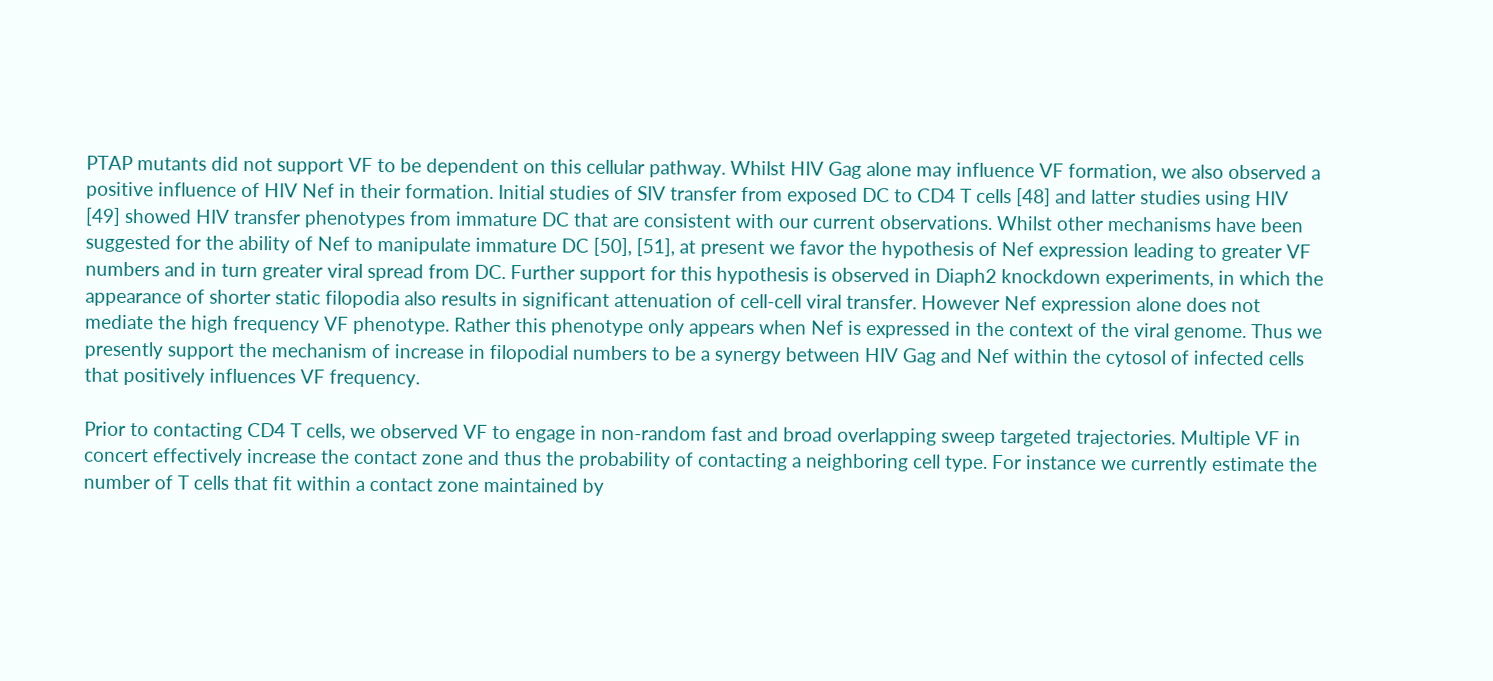PTAP mutants did not support VF to be dependent on this cellular pathway. Whilst HIV Gag alone may influence VF formation, we also observed a positive influence of HIV Nef in their formation. Initial studies of SIV transfer from exposed DC to CD4 T cells [48] and latter studies using HIV [49] showed HIV transfer phenotypes from immature DC that are consistent with our current observations. Whilst other mechanisms have been suggested for the ability of Nef to manipulate immature DC [50], [51], at present we favor the hypothesis of Nef expression leading to greater VF numbers and in turn greater viral spread from DC. Further support for this hypothesis is observed in Diaph2 knockdown experiments, in which the appearance of shorter static filopodia also results in significant attenuation of cell-cell viral transfer. However Nef expression alone does not mediate the high frequency VF phenotype. Rather this phenotype only appears when Nef is expressed in the context of the viral genome. Thus we presently support the mechanism of increase in filopodial numbers to be a synergy between HIV Gag and Nef within the cytosol of infected cells that positively influences VF frequency.

Prior to contacting CD4 T cells, we observed VF to engage in non-random fast and broad overlapping sweep targeted trajectories. Multiple VF in concert effectively increase the contact zone and thus the probability of contacting a neighboring cell type. For instance we currently estimate the number of T cells that fit within a contact zone maintained by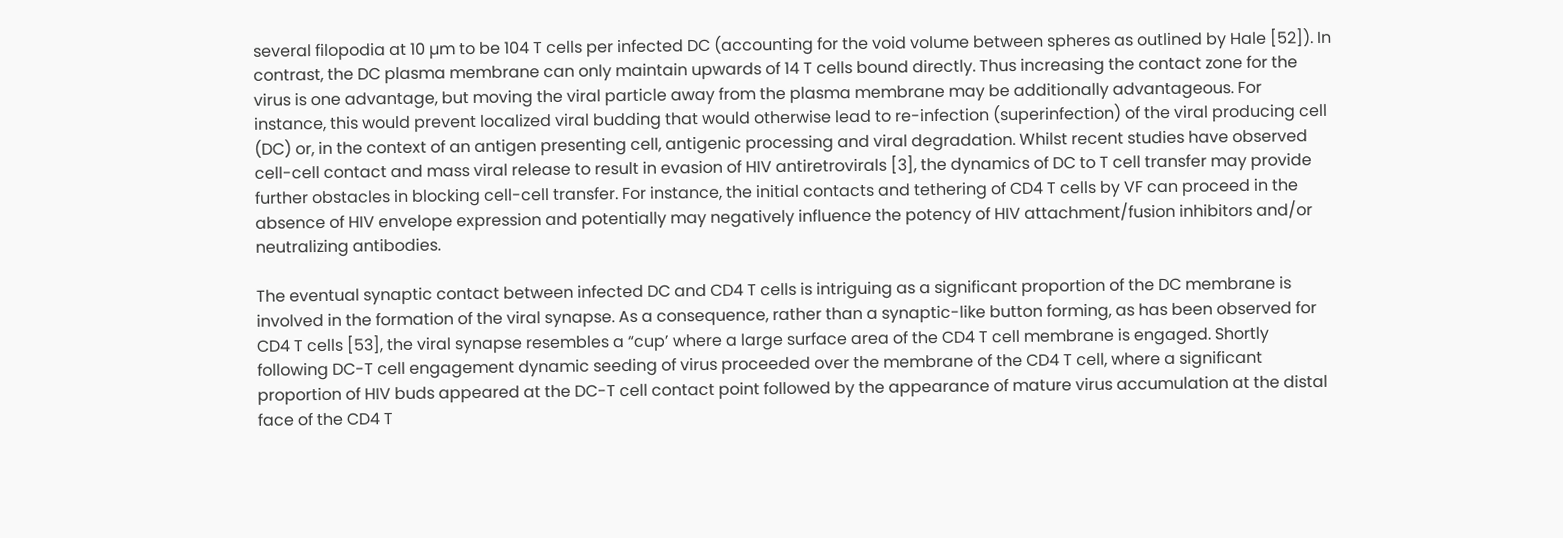several filopodia at 10 µm to be 104 T cells per infected DC (accounting for the void volume between spheres as outlined by Hale [52]). In contrast, the DC plasma membrane can only maintain upwards of 14 T cells bound directly. Thus increasing the contact zone for the virus is one advantage, but moving the viral particle away from the plasma membrane may be additionally advantageous. For instance, this would prevent localized viral budding that would otherwise lead to re-infection (superinfection) of the viral producing cell (DC) or, in the context of an antigen presenting cell, antigenic processing and viral degradation. Whilst recent studies have observed cell-cell contact and mass viral release to result in evasion of HIV antiretrovirals [3], the dynamics of DC to T cell transfer may provide further obstacles in blocking cell-cell transfer. For instance, the initial contacts and tethering of CD4 T cells by VF can proceed in the absence of HIV envelope expression and potentially may negatively influence the potency of HIV attachment/fusion inhibitors and/or neutralizing antibodies.

The eventual synaptic contact between infected DC and CD4 T cells is intriguing as a significant proportion of the DC membrane is involved in the formation of the viral synapse. As a consequence, rather than a synaptic-like button forming, as has been observed for CD4 T cells [53], the viral synapse resembles a “cup’ where a large surface area of the CD4 T cell membrane is engaged. Shortly following DC-T cell engagement dynamic seeding of virus proceeded over the membrane of the CD4 T cell, where a significant proportion of HIV buds appeared at the DC-T cell contact point followed by the appearance of mature virus accumulation at the distal face of the CD4 T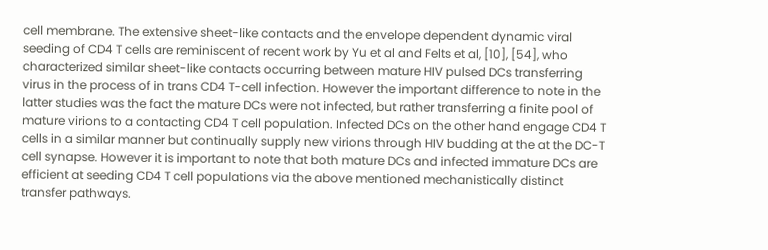cell membrane. The extensive sheet-like contacts and the envelope dependent dynamic viral seeding of CD4 T cells are reminiscent of recent work by Yu et al and Felts et al, [10], [54], who characterized similar sheet-like contacts occurring between mature HIV pulsed DCs transferring virus in the process of in trans CD4 T-cell infection. However the important difference to note in the latter studies was the fact the mature DCs were not infected, but rather transferring a finite pool of mature virions to a contacting CD4 T cell population. Infected DCs on the other hand engage CD4 T cells in a similar manner but continually supply new virions through HIV budding at the at the DC-T cell synapse. However it is important to note that both mature DCs and infected immature DCs are efficient at seeding CD4 T cell populations via the above mentioned mechanistically distinct transfer pathways.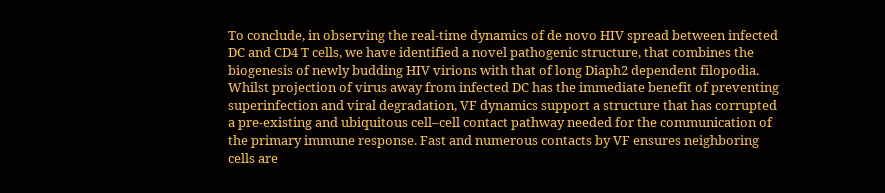To conclude, in observing the real-time dynamics of de novo HIV spread between infected DC and CD4 T cells, we have identified a novel pathogenic structure, that combines the biogenesis of newly budding HIV virions with that of long Diaph2 dependent filopodia. Whilst projection of virus away from infected DC has the immediate benefit of preventing superinfection and viral degradation, VF dynamics support a structure that has corrupted a pre-existing and ubiquitous cell–cell contact pathway needed for the communication of the primary immune response. Fast and numerous contacts by VF ensures neighboring cells are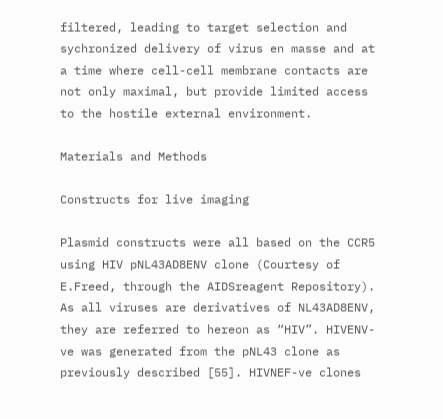filtered, leading to target selection and sychronized delivery of virus en masse and at a time where cell-cell membrane contacts are not only maximal, but provide limited access to the hostile external environment.

Materials and Methods

Constructs for live imaging

Plasmid constructs were all based on the CCR5 using HIV pNL43AD8ENV clone (Courtesy of E.Freed, through the AIDSreagent Repository). As all viruses are derivatives of NL43AD8ENV, they are referred to hereon as “HIV”. HIVENV-ve was generated from the pNL43 clone as previously described [55]. HIVNEF-ve clones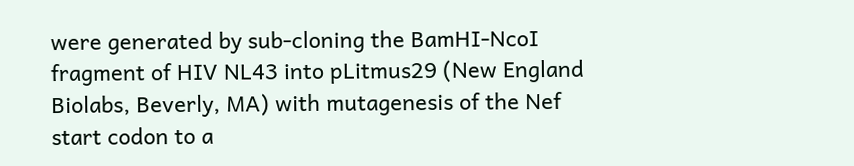were generated by sub-cloning the BamHI-NcoI fragment of HIV NL43 into pLitmus29 (New England Biolabs, Beverly, MA) with mutagenesis of the Nef start codon to a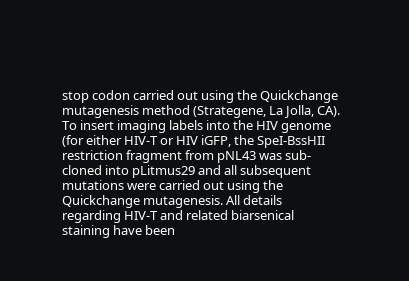stop codon carried out using the Quickchange mutagenesis method (Strategene, La Jolla, CA). To insert imaging labels into the HIV genome (for either HIV-T or HIV iGFP, the SpeI-BssHII restriction fragment from pNL43 was sub-cloned into pLitmus29 and all subsequent mutations were carried out using the Quickchange mutagenesis. All details regarding HIV-T and related biarsenical staining have been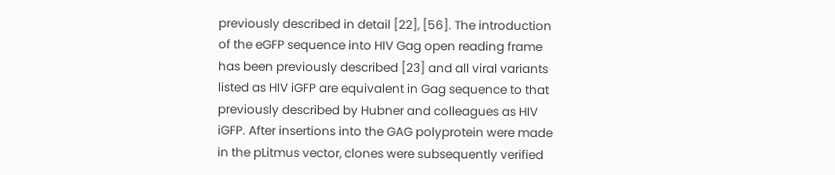previously described in detail [22], [56]. The introduction of the eGFP sequence into HIV Gag open reading frame has been previously described [23] and all viral variants listed as HIV iGFP are equivalent in Gag sequence to that previously described by Hubner and colleagues as HIV iGFP. After insertions into the GAG polyprotein were made in the pLitmus vector, clones were subsequently verified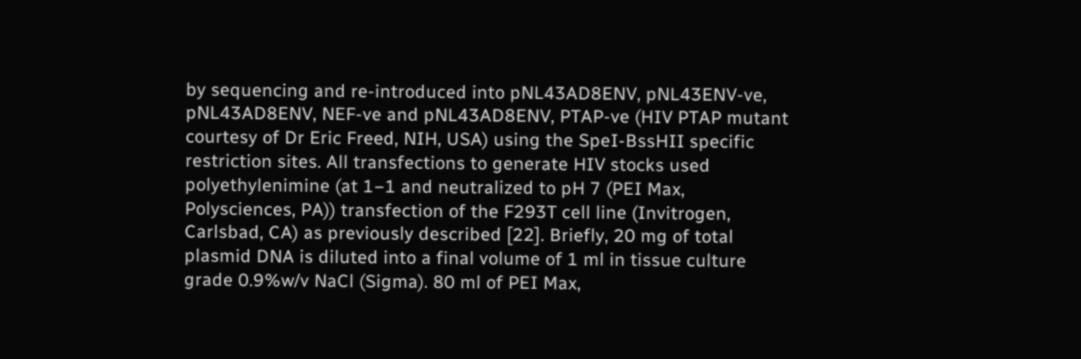by sequencing and re-introduced into pNL43AD8ENV, pNL43ENV-ve, pNL43AD8ENV, NEF-ve and pNL43AD8ENV, PTAP-ve (HIV PTAP mutant courtesy of Dr Eric Freed, NIH, USA) using the SpeI-BssHII specific restriction sites. All transfections to generate HIV stocks used polyethylenimine (at 1−1 and neutralized to pH 7 (PEI Max, Polysciences, PA)) transfection of the F293T cell line (Invitrogen, Carlsbad, CA) as previously described [22]. Briefly, 20 mg of total plasmid DNA is diluted into a final volume of 1 ml in tissue culture grade 0.9%w/v NaCl (Sigma). 80 ml of PEI Max,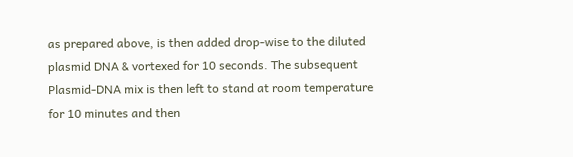as prepared above, is then added drop-wise to the diluted plasmid DNA & vortexed for 10 seconds. The subsequent Plasmid-DNA mix is then left to stand at room temperature for 10 minutes and then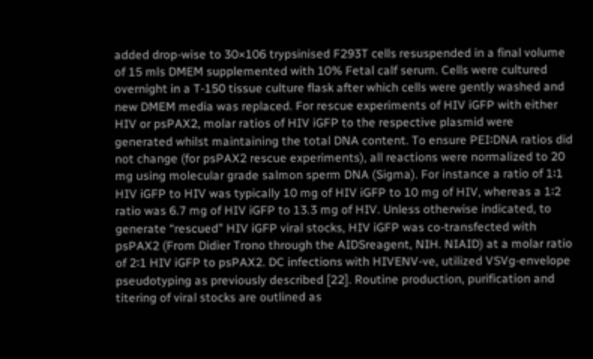added drop-wise to 30×106 trypsinised F293T cells resuspended in a final volume of 15 mls DMEM supplemented with 10% Fetal calf serum. Cells were cultured overnight in a T-150 tissue culture flask after which cells were gently washed and new DMEM media was replaced. For rescue experiments of HIV iGFP with either HIV or psPAX2, molar ratios of HIV iGFP to the respective plasmid were generated whilst maintaining the total DNA content. To ensure PEI∶DNA ratios did not change (for psPAX2 rescue experiments), all reactions were normalized to 20 mg using molecular grade salmon sperm DNA (Sigma). For instance a ratio of 1∶1 HIV iGFP to HIV was typically 10 mg of HIV iGFP to 10 mg of HIV, whereas a 1∶2 ratio was 6.7 mg of HIV iGFP to 13.3 mg of HIV. Unless otherwise indicated, to generate “rescued” HIV iGFP viral stocks, HIV iGFP was co-transfected with psPAX2 (From Didier Trono through the AIDSreagent, NIH. NIAID) at a molar ratio of 2∶1 HIV iGFP to psPAX2. DC infections with HIVENV-ve, utilized VSVg-envelope pseudotyping as previously described [22]. Routine production, purification and titering of viral stocks are outlined as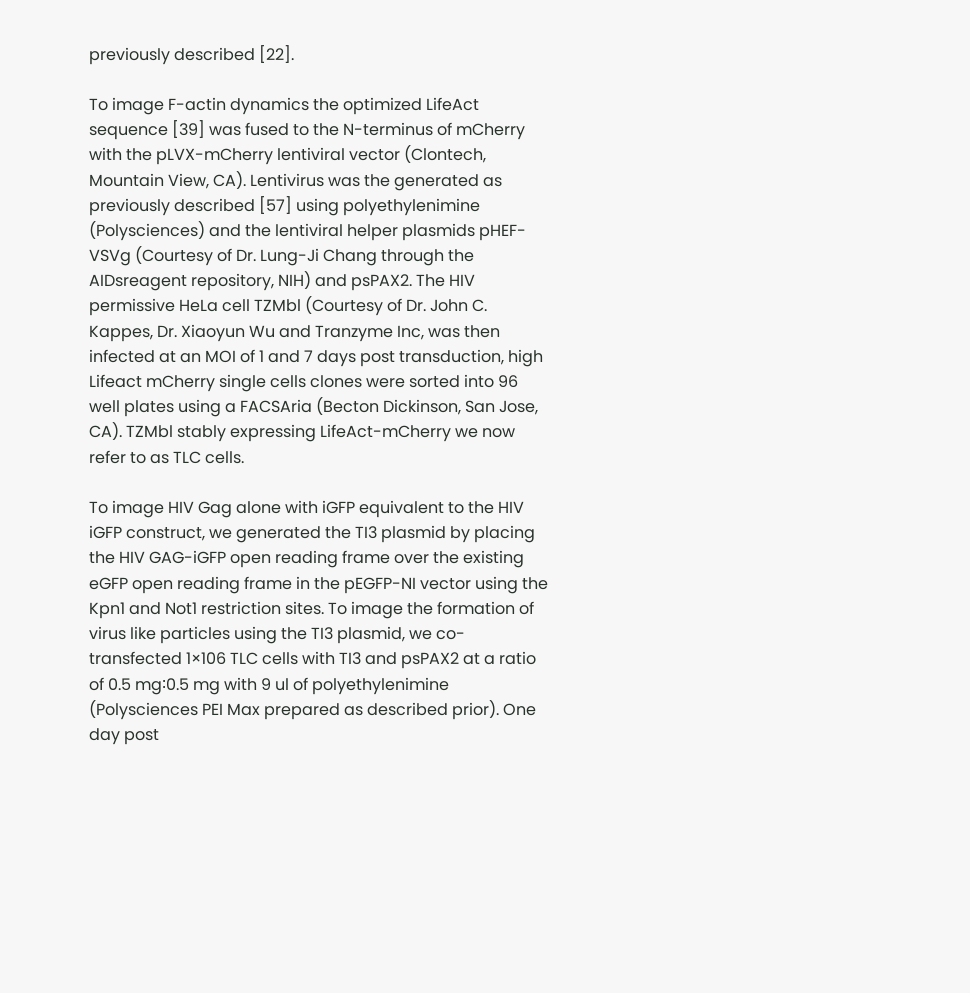previously described [22].

To image F-actin dynamics the optimized LifeAct sequence [39] was fused to the N-terminus of mCherry with the pLVX-mCherry lentiviral vector (Clontech, Mountain View, CA). Lentivirus was the generated as previously described [57] using polyethylenimine (Polysciences) and the lentiviral helper plasmids pHEF-VSVg (Courtesy of Dr. Lung-Ji Chang through the AIDsreagent repository, NIH) and psPAX2. The HIV permissive HeLa cell TZMbl (Courtesy of Dr. John C. Kappes, Dr. Xiaoyun Wu and Tranzyme Inc, was then infected at an MOI of 1 and 7 days post transduction, high Lifeact mCherry single cells clones were sorted into 96 well plates using a FACSAria (Becton Dickinson, San Jose, CA). TZMbl stably expressing LifeAct-mCherry we now refer to as TLC cells.

To image HIV Gag alone with iGFP equivalent to the HIV iGFP construct, we generated the TI3 plasmid by placing the HIV GAG-iGFP open reading frame over the existing eGFP open reading frame in the pEGFP-NI vector using the Kpn1 and Not1 restriction sites. To image the formation of virus like particles using the TI3 plasmid, we co-transfected 1×106 TLC cells with TI3 and psPAX2 at a ratio of 0.5 mg∶0.5 mg with 9 ul of polyethylenimine (Polysciences PEI Max prepared as described prior). One day post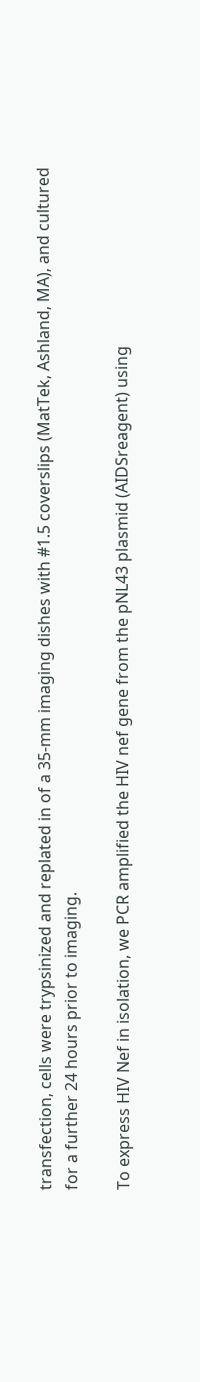transfection, cells were trypsinized and replated in of a 35-mm imaging dishes with #1.5 coverslips (MatTek, Ashland, MA), and cultured for a further 24 hours prior to imaging.

To express HIV Nef in isolation, we PCR amplified the HIV nef gene from the pNL43 plasmid (AIDSreagent) using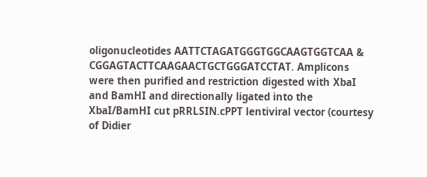oligonucleotides AATTCTAGATGGGTGGCAAGTGGTCAA & CGGAGTACTTCAAGAACTGCTGGGATCCTAT. Amplicons were then purified and restriction digested with XbaI and BamHI and directionally ligated into the XbaI/BamHI cut pRRLSIN.cPPT lentiviral vector (courtesy of Didier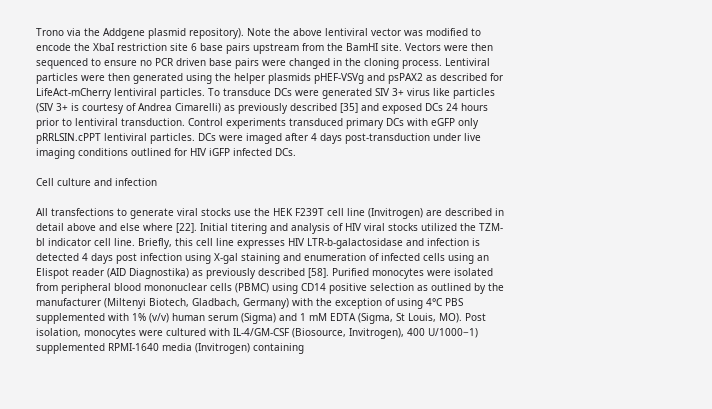Trono via the Addgene plasmid repository). Note the above lentiviral vector was modified to encode the XbaI restriction site 6 base pairs upstream from the BamHI site. Vectors were then sequenced to ensure no PCR driven base pairs were changed in the cloning process. Lentiviral particles were then generated using the helper plasmids pHEF-VSVg and psPAX2 as described for LifeAct-mCherry lentiviral particles. To transduce DCs were generated SIV 3+ virus like particles (SIV 3+ is courtesy of Andrea Cimarelli) as previously described [35] and exposed DCs 24 hours prior to lentiviral transduction. Control experiments transduced primary DCs with eGFP only pRRLSIN.cPPT lentiviral particles. DCs were imaged after 4 days post-transduction under live imaging conditions outlined for HIV iGFP infected DCs.

Cell culture and infection

All transfections to generate viral stocks use the HEK F239T cell line (Invitrogen) are described in detail above and else where [22]. Initial titering and analysis of HIV viral stocks utilized the TZM-bl indicator cell line. Briefly, this cell line expresses HIV LTR-b-galactosidase and infection is detected 4 days post infection using X-gal staining and enumeration of infected cells using an Elispot reader (AID Diagnostika) as previously described [58]. Purified monocytes were isolated from peripheral blood mononuclear cells (PBMC) using CD14 positive selection as outlined by the manufacturer (Miltenyi Biotech, Gladbach, Germany) with the exception of using 4°C PBS supplemented with 1% (v/v) human serum (Sigma) and 1 mM EDTA (Sigma, St Louis, MO). Post isolation, monocytes were cultured with IL-4/GM-CSF (Biosource, Invitrogen), 400 U/1000−1) supplemented RPMI-1640 media (Invitrogen) containing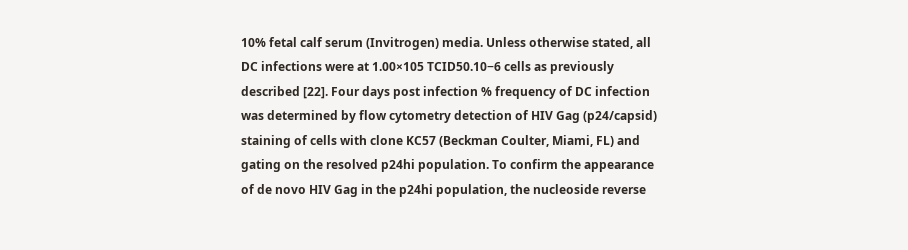10% fetal calf serum (Invitrogen) media. Unless otherwise stated, all DC infections were at 1.00×105 TCID50.10−6 cells as previously described [22]. Four days post infection % frequency of DC infection was determined by flow cytometry detection of HIV Gag (p24/capsid) staining of cells with clone KC57 (Beckman Coulter, Miami, FL) and gating on the resolved p24hi population. To confirm the appearance of de novo HIV Gag in the p24hi population, the nucleoside reverse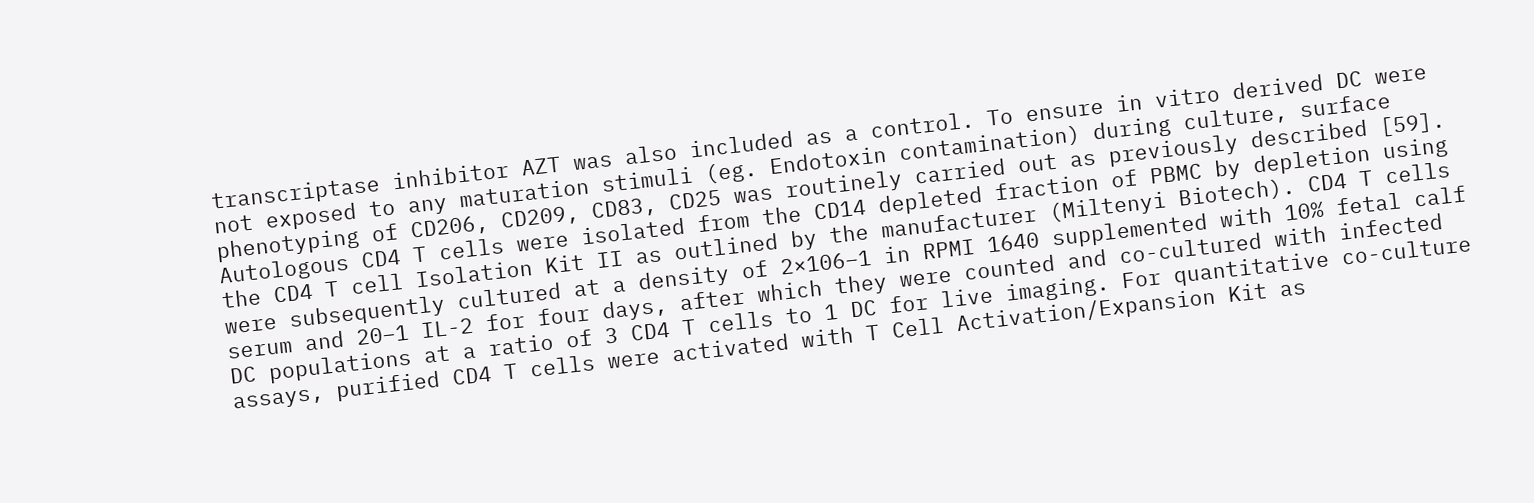transcriptase inhibitor AZT was also included as a control. To ensure in vitro derived DC were not exposed to any maturation stimuli (eg. Endotoxin contamination) during culture, surface phenotyping of CD206, CD209, CD83, CD25 was routinely carried out as previously described [59]. Autologous CD4 T cells were isolated from the CD14 depleted fraction of PBMC by depletion using the CD4 T cell Isolation Kit II as outlined by the manufacturer (Miltenyi Biotech). CD4 T cells were subsequently cultured at a density of 2×106−1 in RPMI 1640 supplemented with 10% fetal calf serum and 20−1 IL-2 for four days, after which they were counted and co-cultured with infected DC populations at a ratio of 3 CD4 T cells to 1 DC for live imaging. For quantitative co-culture assays, purified CD4 T cells were activated with T Cell Activation/Expansion Kit as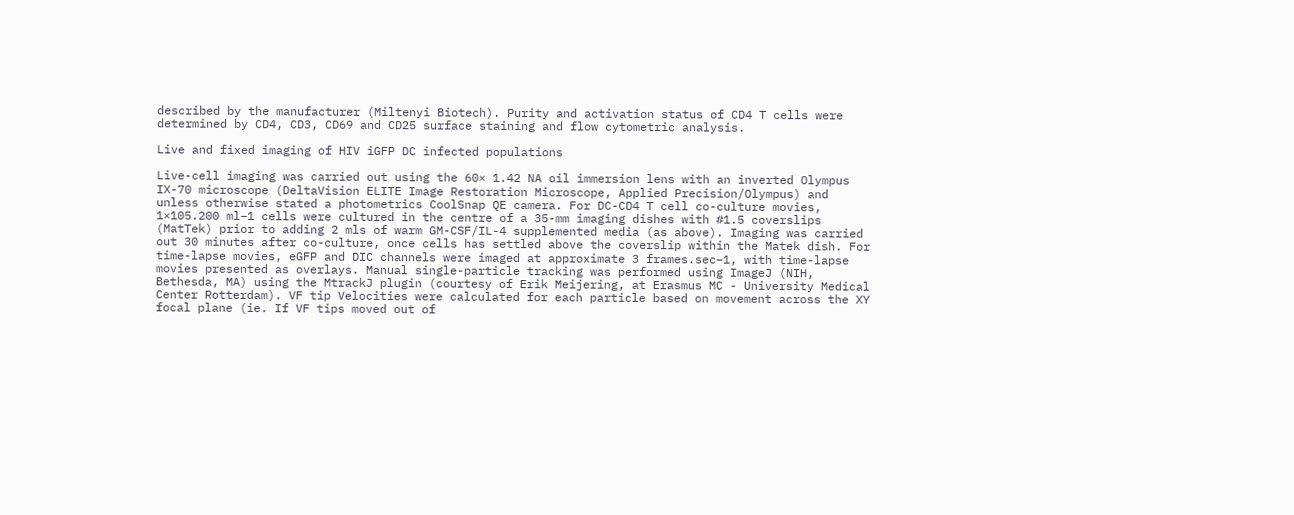described by the manufacturer (Miltenyi Biotech). Purity and activation status of CD4 T cells were determined by CD4, CD3, CD69 and CD25 surface staining and flow cytometric analysis.

Live and fixed imaging of HIV iGFP DC infected populations

Live-cell imaging was carried out using the 60× 1.42 NA oil immersion lens with an inverted Olympus IX-70 microscope (DeltaVision ELITE Image Restoration Microscope, Applied Precision/Olympus) and unless otherwise stated a photometrics CoolSnap QE camera. For DC-CD4 T cell co-culture movies, 1×105.200 ml−1 cells were cultured in the centre of a 35-mm imaging dishes with #1.5 coverslips (MatTek) prior to adding 2 mls of warm GM-CSF/IL-4 supplemented media (as above). Imaging was carried out 30 minutes after co-culture, once cells has settled above the coverslip within the Matek dish. For time-lapse movies, eGFP and DIC channels were imaged at approximate 3 frames.sec−1, with time-lapse movies presented as overlays. Manual single-particle tracking was performed using ImageJ (NIH, Bethesda, MA) using the MtrackJ plugin (courtesy of Erik Meijering, at Erasmus MC - University Medical Center Rotterdam). VF tip Velocities were calculated for each particle based on movement across the XY focal plane (ie. If VF tips moved out of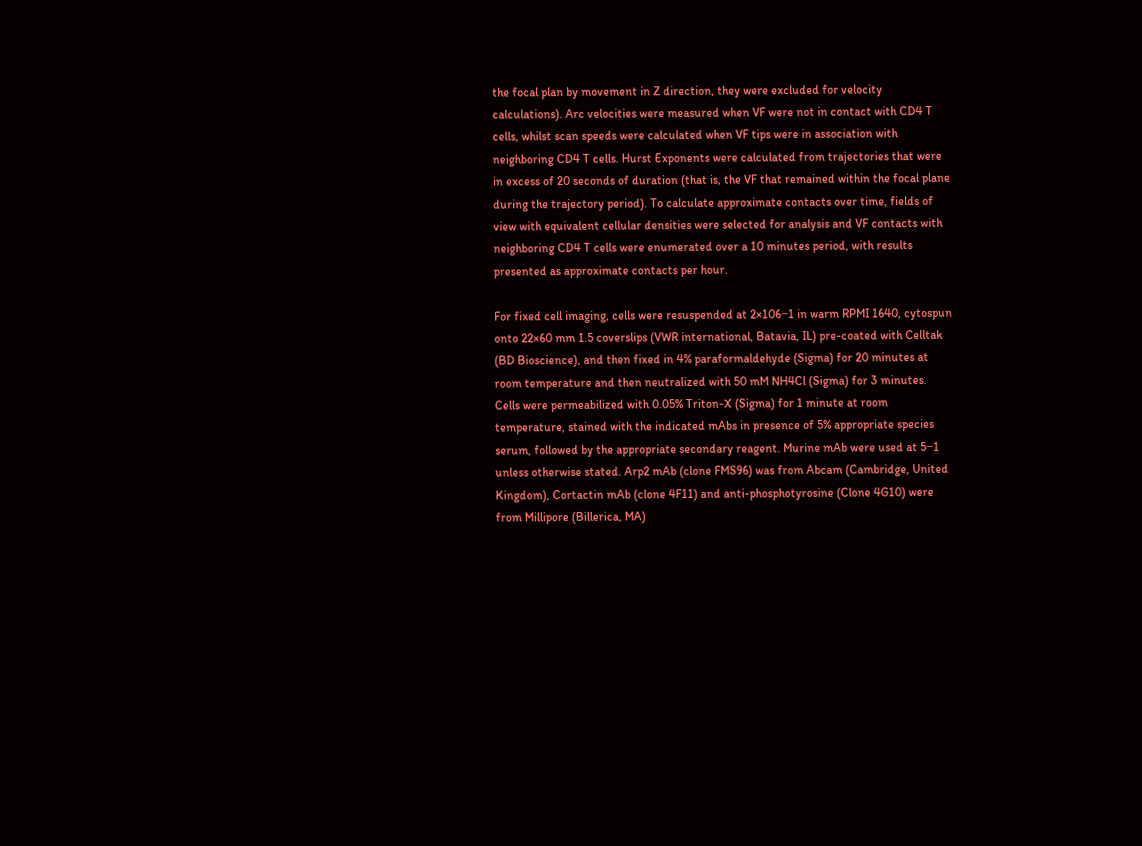the focal plan by movement in Z direction, they were excluded for velocity calculations). Arc velocities were measured when VF were not in contact with CD4 T cells, whilst scan speeds were calculated when VF tips were in association with neighboring CD4 T cells. Hurst Exponents were calculated from trajectories that were in excess of 20 seconds of duration (that is, the VF that remained within the focal plane during the trajectory period). To calculate approximate contacts over time, fields of view with equivalent cellular densities were selected for analysis and VF contacts with neighboring CD4 T cells were enumerated over a 10 minutes period, with results presented as approximate contacts per hour.

For fixed cell imaging, cells were resuspended at 2×106−1 in warm RPMI 1640, cytospun onto 22×60 mm 1.5 coverslips (VWR international, Batavia, IL) pre-coated with Celltak (BD Bioscience), and then fixed in 4% paraformaldehyde (Sigma) for 20 minutes at room temperature and then neutralized with 50 mM NH4Cl (Sigma) for 3 minutes. Cells were permeabilized with 0.05% Triton-X (Sigma) for 1 minute at room temperature, stained with the indicated mAbs in presence of 5% appropriate species serum, followed by the appropriate secondary reagent. Murine mAb were used at 5−1 unless otherwise stated. Arp2 mAb (clone FMS96) was from Abcam (Cambridge, United Kingdom), Cortactin mAb (clone 4F11) and anti-phosphotyrosine (Clone 4G10) were from Millipore (Billerica, MA)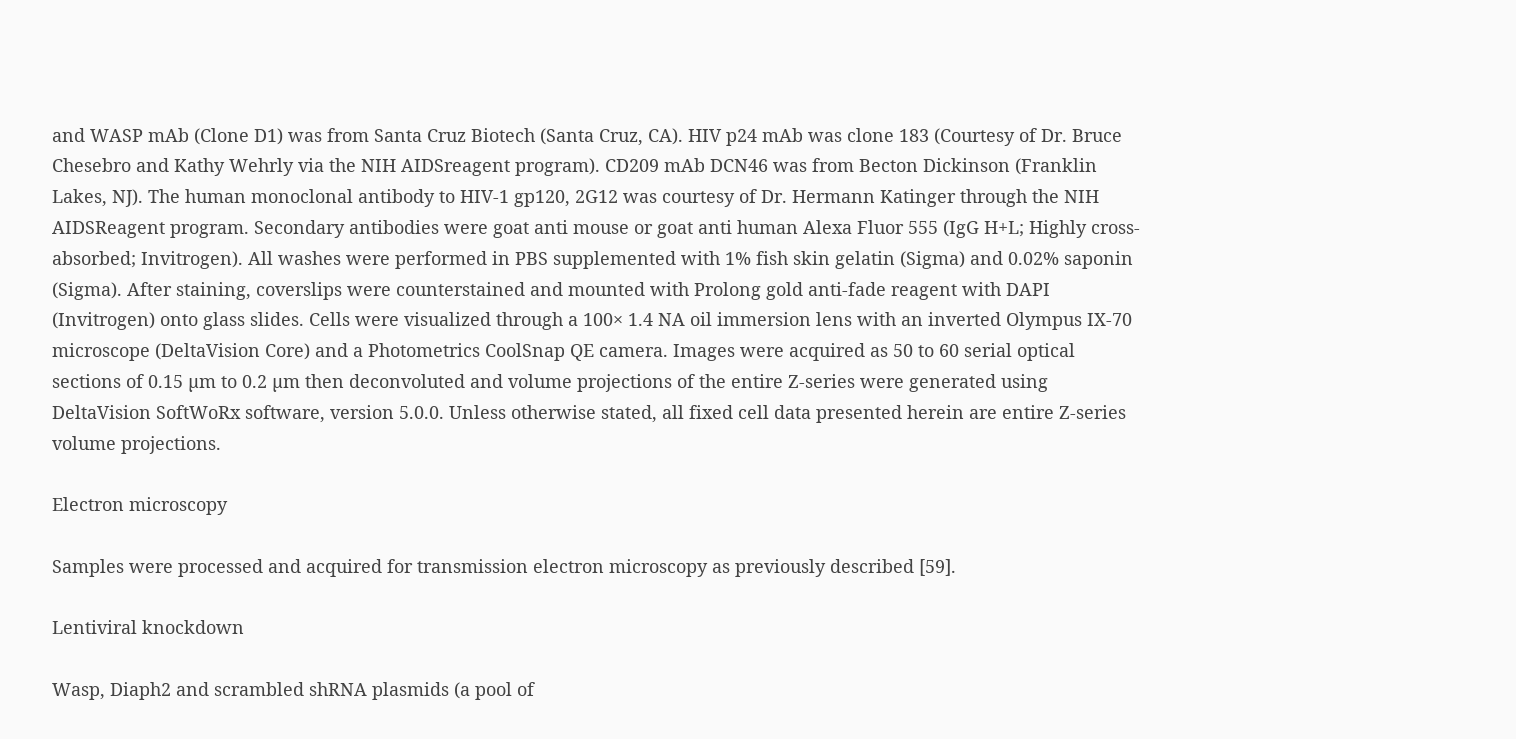and WASP mAb (Clone D1) was from Santa Cruz Biotech (Santa Cruz, CA). HIV p24 mAb was clone 183 (Courtesy of Dr. Bruce Chesebro and Kathy Wehrly via the NIH AIDSreagent program). CD209 mAb DCN46 was from Becton Dickinson (Franklin Lakes, NJ). The human monoclonal antibody to HIV-1 gp120, 2G12 was courtesy of Dr. Hermann Katinger through the NIH AIDSReagent program. Secondary antibodies were goat anti mouse or goat anti human Alexa Fluor 555 (IgG H+L; Highly cross-absorbed; Invitrogen). All washes were performed in PBS supplemented with 1% fish skin gelatin (Sigma) and 0.02% saponin (Sigma). After staining, coverslips were counterstained and mounted with Prolong gold anti-fade reagent with DAPI (Invitrogen) onto glass slides. Cells were visualized through a 100× 1.4 NA oil immersion lens with an inverted Olympus IX-70 microscope (DeltaVision Core) and a Photometrics CoolSnap QE camera. Images were acquired as 50 to 60 serial optical sections of 0.15 µm to 0.2 µm then deconvoluted and volume projections of the entire Z-series were generated using DeltaVision SoftWoRx software, version 5.0.0. Unless otherwise stated, all fixed cell data presented herein are entire Z-series volume projections.

Electron microscopy

Samples were processed and acquired for transmission electron microscopy as previously described [59].

Lentiviral knockdown

Wasp, Diaph2 and scrambled shRNA plasmids (a pool of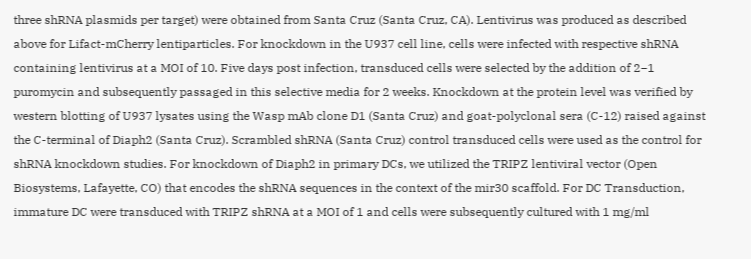three shRNA plasmids per target) were obtained from Santa Cruz (Santa Cruz, CA). Lentivirus was produced as described above for Lifact-mCherry lentiparticles. For knockdown in the U937 cell line, cells were infected with respective shRNA containing lentivirus at a MOI of 10. Five days post infection, transduced cells were selected by the addition of 2−1 puromycin and subsequently passaged in this selective media for 2 weeks. Knockdown at the protein level was verified by western blotting of U937 lysates using the Wasp mAb clone D1 (Santa Cruz) and goat-polyclonal sera (C-12) raised against the C-terminal of Diaph2 (Santa Cruz). Scrambled shRNA (Santa Cruz) control transduced cells were used as the control for shRNA knockdown studies. For knockdown of Diaph2 in primary DCs, we utilized the TRIPZ lentiviral vector (Open Biosystems, Lafayette, CO) that encodes the shRNA sequences in the context of the mir30 scaffold. For DC Transduction, immature DC were transduced with TRIPZ shRNA at a MOI of 1 and cells were subsequently cultured with 1 mg/ml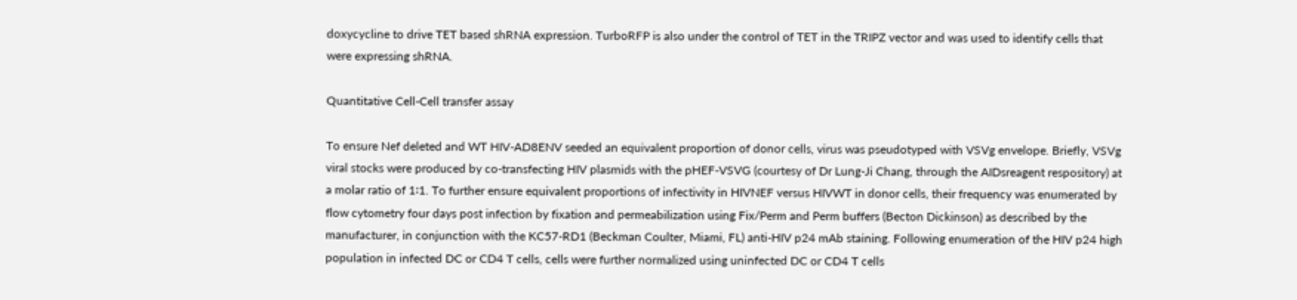doxycycline to drive TET based shRNA expression. TurboRFP is also under the control of TET in the TRIPZ vector and was used to identify cells that were expressing shRNA.

Quantitative Cell-Cell transfer assay

To ensure Nef deleted and WT HIV-AD8ENV seeded an equivalent proportion of donor cells, virus was pseudotyped with VSVg envelope. Briefly, VSVg viral stocks were produced by co-transfecting HIV plasmids with the pHEF-VSVG (courtesy of Dr Lung-Ji Chang, through the AIDsreagent respository) at a molar ratio of 1∶1. To further ensure equivalent proportions of infectivity in HIVNEF versus HIVWT in donor cells, their frequency was enumerated by flow cytometry four days post infection by fixation and permeabilization using Fix/Perm and Perm buffers (Becton Dickinson) as described by the manufacturer, in conjunction with the KC57-RD1 (Beckman Coulter, Miami, FL) anti-HIV p24 mAb staining. Following enumeration of the HIV p24 high population in infected DC or CD4 T cells, cells were further normalized using uninfected DC or CD4 T cells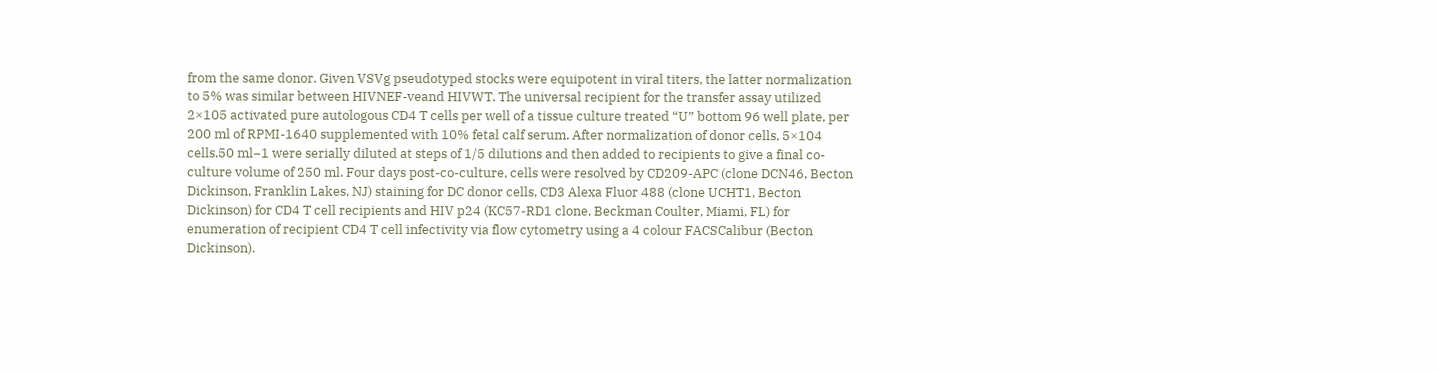from the same donor. Given VSVg pseudotyped stocks were equipotent in viral titers, the latter normalization to 5% was similar between HIVNEF-veand HIVWT. The universal recipient for the transfer assay utilized 2×105 activated pure autologous CD4 T cells per well of a tissue culture treated “U” bottom 96 well plate, per 200 ml of RPMI-1640 supplemented with 10% fetal calf serum. After normalization of donor cells, 5×104 cells.50 ml−1 were serially diluted at steps of 1/5 dilutions and then added to recipients to give a final co-culture volume of 250 ml. Four days post-co-culture, cells were resolved by CD209-APC (clone DCN46, Becton Dickinson, Franklin Lakes, NJ) staining for DC donor cells, CD3 Alexa Fluor 488 (clone UCHT1, Becton Dickinson) for CD4 T cell recipients and HIV p24 (KC57-RD1 clone, Beckman Coulter, Miami, FL) for enumeration of recipient CD4 T cell infectivity via flow cytometry using a 4 colour FACSCalibur (Becton Dickinson).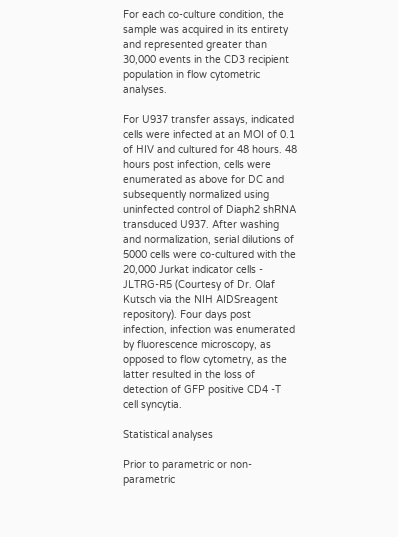For each co-culture condition, the sample was acquired in its entirety and represented greater than 30,000 events in the CD3 recipient population in flow cytometric analyses.

For U937 transfer assays, indicated cells were infected at an MOI of 0.1 of HIV and cultured for 48 hours. 48 hours post infection, cells were enumerated as above for DC and subsequently normalized using uninfected control of Diaph2 shRNA transduced U937. After washing and normalization, serial dilutions of 5000 cells were co-cultured with the 20,000 Jurkat indicator cells - JLTRG-R5 (Courtesy of Dr. Olaf Kutsch via the NIH AIDSreagent repository). Four days post infection, infection was enumerated by fluorescence microscopy, as opposed to flow cytometry, as the latter resulted in the loss of detection of GFP positive CD4 -T cell syncytia.

Statistical analyses

Prior to parametric or non-parametric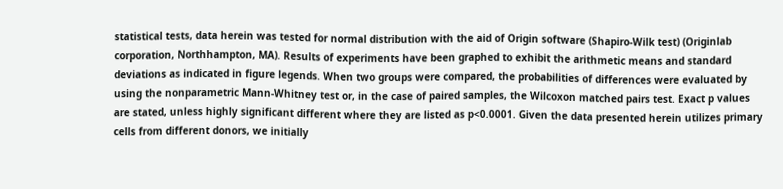statistical tests, data herein was tested for normal distribution with the aid of Origin software (Shapiro-Wilk test) (Originlab corporation, Northhampton, MA). Results of experiments have been graphed to exhibit the arithmetic means and standard deviations as indicated in figure legends. When two groups were compared, the probabilities of differences were evaluated by using the nonparametric Mann-Whitney test or, in the case of paired samples, the Wilcoxon matched pairs test. Exact p values are stated, unless highly significant different where they are listed as p<0.0001. Given the data presented herein utilizes primary cells from different donors, we initially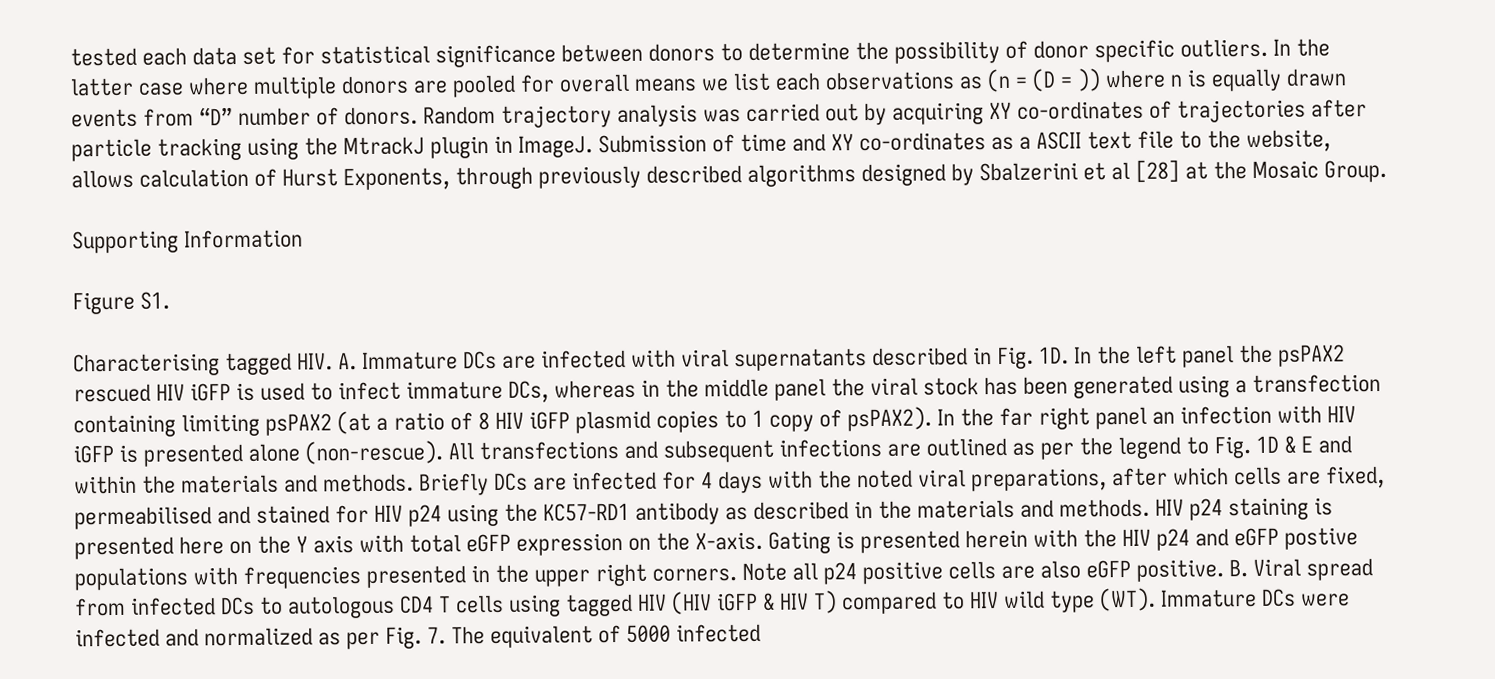tested each data set for statistical significance between donors to determine the possibility of donor specific outliers. In the latter case where multiple donors are pooled for overall means we list each observations as (n = (D = )) where n is equally drawn events from “D” number of donors. Random trajectory analysis was carried out by acquiring XY co-ordinates of trajectories after particle tracking using the MtrackJ plugin in ImageJ. Submission of time and XY co-ordinates as a ASCII text file to the website, allows calculation of Hurst Exponents, through previously described algorithms designed by Sbalzerini et al [28] at the Mosaic Group.

Supporting Information

Figure S1.

Characterising tagged HIV. A. Immature DCs are infected with viral supernatants described in Fig. 1D. In the left panel the psPAX2 rescued HIV iGFP is used to infect immature DCs, whereas in the middle panel the viral stock has been generated using a transfection containing limiting psPAX2 (at a ratio of 8 HIV iGFP plasmid copies to 1 copy of psPAX2). In the far right panel an infection with HIV iGFP is presented alone (non-rescue). All transfections and subsequent infections are outlined as per the legend to Fig. 1D & E and within the materials and methods. Briefly DCs are infected for 4 days with the noted viral preparations, after which cells are fixed, permeabilised and stained for HIV p24 using the KC57-RD1 antibody as described in the materials and methods. HIV p24 staining is presented here on the Y axis with total eGFP expression on the X-axis. Gating is presented herein with the HIV p24 and eGFP postive populations with frequencies presented in the upper right corners. Note all p24 positive cells are also eGFP positive. B. Viral spread from infected DCs to autologous CD4 T cells using tagged HIV (HIV iGFP & HIV T) compared to HIV wild type (WT). Immature DCs were infected and normalized as per Fig. 7. The equivalent of 5000 infected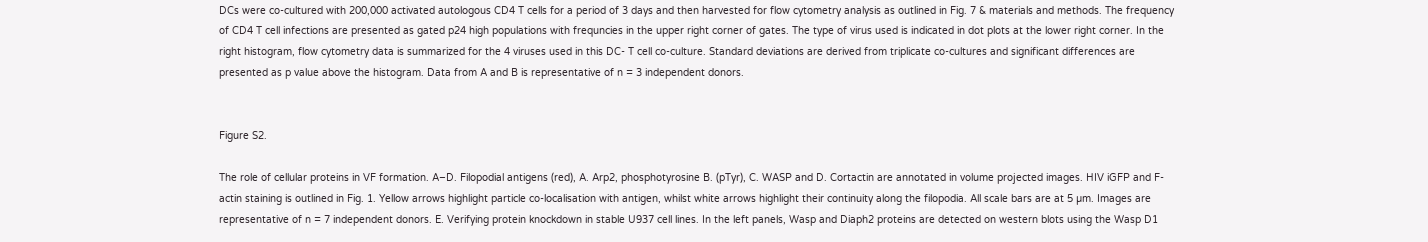DCs were co-cultured with 200,000 activated autologous CD4 T cells for a period of 3 days and then harvested for flow cytometry analysis as outlined in Fig. 7 & materials and methods. The frequency of CD4 T cell infections are presented as gated p24 high populations with frequncies in the upper right corner of gates. The type of virus used is indicated in dot plots at the lower right corner. In the right histogram, flow cytometry data is summarized for the 4 viruses used in this DC- T cell co-culture. Standard deviations are derived from triplicate co-cultures and significant differences are presented as p value above the histogram. Data from A and B is representative of n = 3 independent donors.


Figure S2.

The role of cellular proteins in VF formation. A–D. Filopodial antigens (red), A. Arp2, phosphotyrosine B. (pTyr), C. WASP and D. Cortactin are annotated in volume projected images. HIV iGFP and F-actin staining is outlined in Fig. 1. Yellow arrows highlight particle co-localisation with antigen, whilst white arrows highlight their continuity along the filopodia. All scale bars are at 5 µm. Images are representative of n = 7 independent donors. E. Verifying protein knockdown in stable U937 cell lines. In the left panels, Wasp and Diaph2 proteins are detected on western blots using the Wasp D1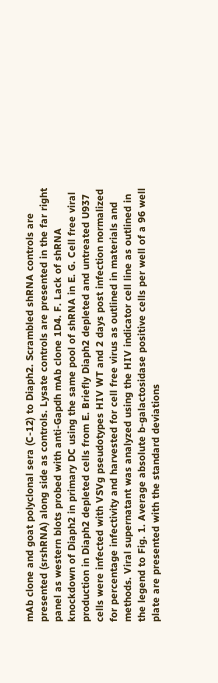mAb clone and goat polyclonal sera (C-12) to Diaph2. Scrambled shRNA controls are presented (srshRNA) along side as controls. Lysate controls are presented in the far right panel as western blots probed with anti-Gapdh mAb clone 1D4. F. Lack of shRNA knockdown of Diaph2 in primary DC using the same pool of shRNA in E. G. Cell free viral production in Diaph2 depleted cells from E. Briefly Diaph2 depleted and untreated U937 cells were infected with VSVg pseudotypes HIV WT and 2 days post infection normalized for percentage infectivity and harvested for cell free virus as outlined in materials and methods. Viral supernatant was analyzed using the HIV indicator cell line as outlined in the legend to Fig. 1. Average absolute b-galactosidase positive cells per well of a 96 well plate are presented with the standard deviations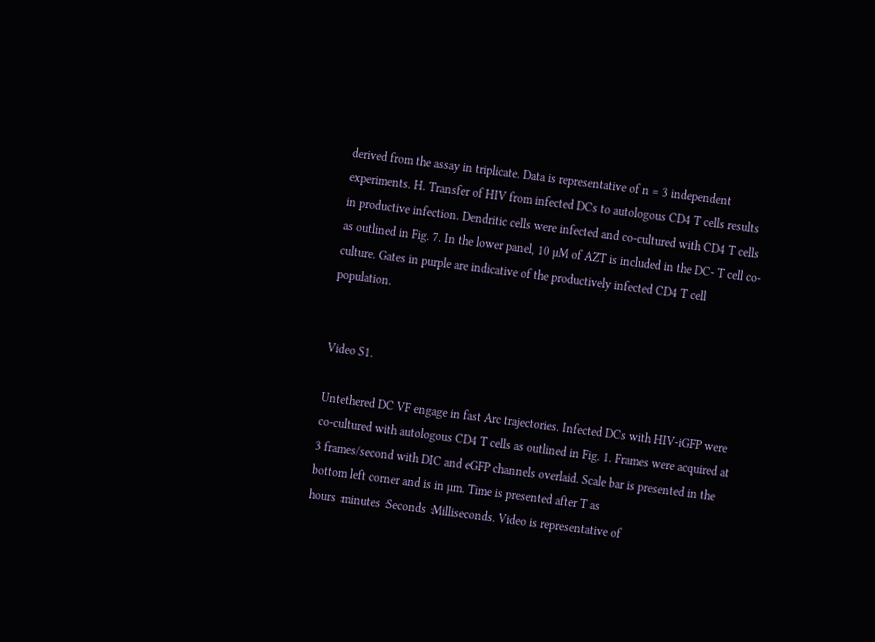derived from the assay in triplicate. Data is representative of n = 3 independent experiments. H. Transfer of HIV from infected DCs to autologous CD4 T cells results in productive infection. Dendritic cells were infected and co-cultured with CD4 T cells as outlined in Fig. 7. In the lower panel, 10 µM of AZT is included in the DC- T cell co-culture. Gates in purple are indicative of the productively infected CD4 T cell population.


Video S1.

Untethered DC VF engage in fast Arc trajectories. Infected DCs with HIV-iGFP were co-cultured with autologous CD4 T cells as outlined in Fig. 1. Frames were acquired at 3 frames/second with DIC and eGFP channels overlaid. Scale bar is presented in the bottom left corner and is in µm. Time is presented after T as hours∶minutes∶Seconds∶Milliseconds. Video is representative of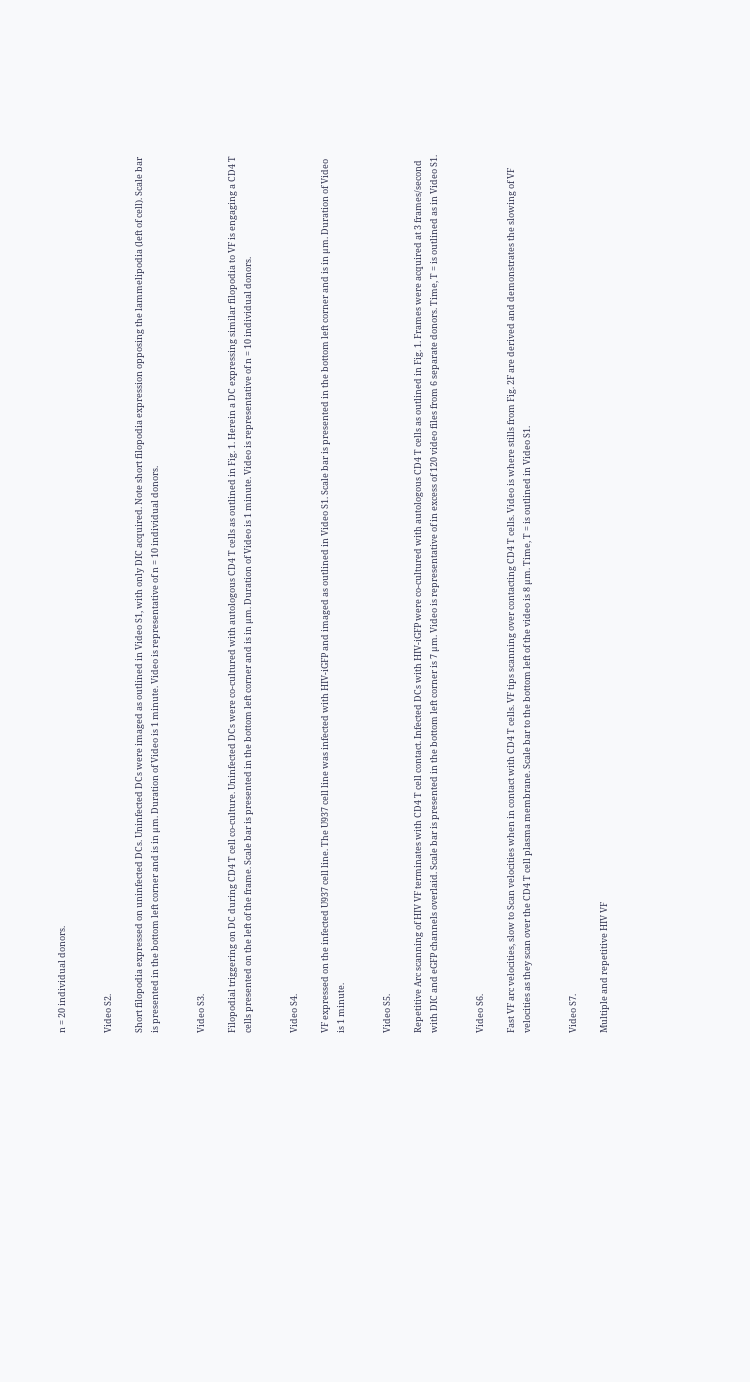n = 20 individual donors.


Video S2.

Short filopodia expressed on uninfected DCs. Uninfected DCs were imaged as outlined in Video S1, with only DIC acquired. Note short filopodia expression opposing the lammelipodia (left of cell). Scale bar is presented in the bottom left corner and is in µm. Duration of Video is 1 minute. Video is representative of n = 10 individual donors.


Video S3.

Filopodial triggering on DC during CD4 T cell co-culture. Uninfected DCs were co-cultured with autologous CD4 T cells as outlined in Fig. 1. Herein a DC expressing similar filopodia to VF is engaging a CD4 T cells presented on the left of the frame. Scale bar is presented in the bottom left corner and is in µm. Duration of Video is 1 minute. Video is representative of n = 10 individual donors.


Video S4.

VF expressed on the infected U937 cell line. The U937 cell line was infected with HIV-iGFP and imaged as outlined in Video S1. Scale bar is presented in the bottom left corner and is in µm. Duration of Video is 1 minute.


Video S5.

Repetitive Arc scanning of HIV VF terminates with CD4 T cell contact. Infected DCs with HIV-iGFP were co-cultured with autologous CD4 T cells as outlined in Fig. 1. Frames were acquired at 3 frames/second with DIC and eGFP channels overlaid. Scale bar is presented in the bottom left corner is 7 µm. Video is representative of in excess of 120 video files from 6 separate donors. Time, T = is outlined as in Video S1.


Video S6.

Fast VF arc velocities, slow to Scan velocities when in contact with CD4 T cells. VF tips scanning over contacting CD4 T cells. Video is where stills from Fig. 2F are derived and demonstrates the slowing of VF velocities as they scan over the CD4 T cell plasma membrane. Scale bar to the bottom left of the video is 8 µm. Time, T = is outlined in Video S1.


Video S7.

Multiple and repetitive HIV VF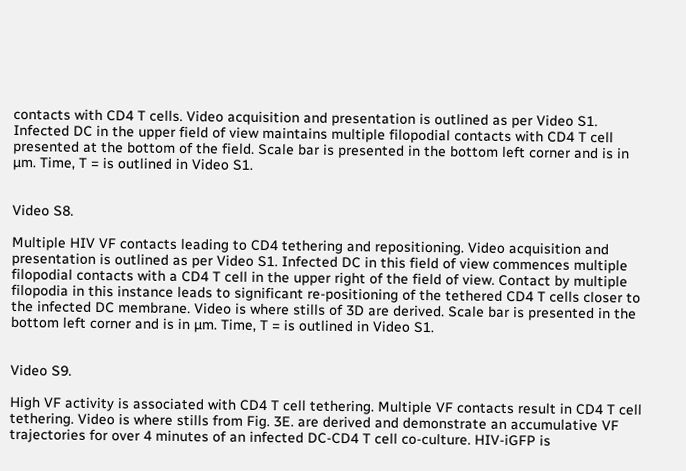contacts with CD4 T cells. Video acquisition and presentation is outlined as per Video S1. Infected DC in the upper field of view maintains multiple filopodial contacts with CD4 T cell presented at the bottom of the field. Scale bar is presented in the bottom left corner and is in µm. Time, T = is outlined in Video S1.


Video S8.

Multiple HIV VF contacts leading to CD4 tethering and repositioning. Video acquisition and presentation is outlined as per Video S1. Infected DC in this field of view commences multiple filopodial contacts with a CD4 T cell in the upper right of the field of view. Contact by multiple filopodia in this instance leads to significant re-positioning of the tethered CD4 T cells closer to the infected DC membrane. Video is where stills of 3D are derived. Scale bar is presented in the bottom left corner and is in µm. Time, T = is outlined in Video S1.


Video S9.

High VF activity is associated with CD4 T cell tethering. Multiple VF contacts result in CD4 T cell tethering. Video is where stills from Fig. 3E. are derived and demonstrate an accumulative VF trajectories for over 4 minutes of an infected DC-CD4 T cell co-culture. HIV-iGFP is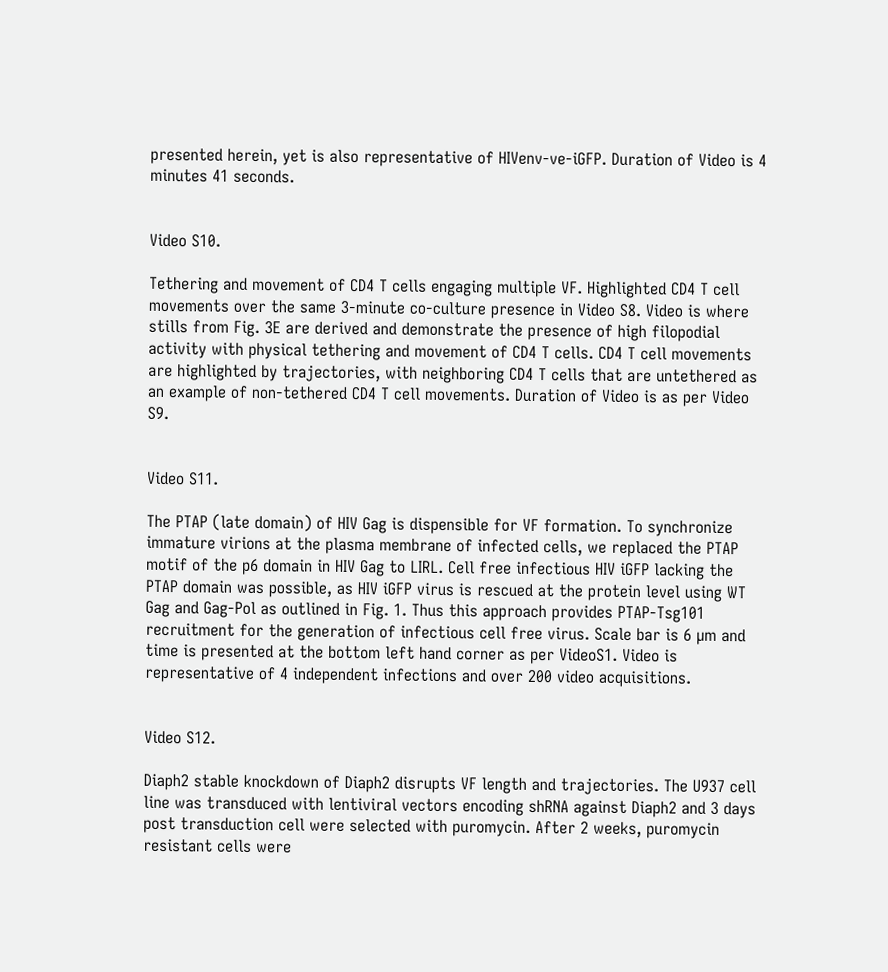presented herein, yet is also representative of HIVenv-ve-iGFP. Duration of Video is 4 minutes 41 seconds.


Video S10.

Tethering and movement of CD4 T cells engaging multiple VF. Highlighted CD4 T cell movements over the same 3-minute co-culture presence in Video S8. Video is where stills from Fig. 3E are derived and demonstrate the presence of high filopodial activity with physical tethering and movement of CD4 T cells. CD4 T cell movements are highlighted by trajectories, with neighboring CD4 T cells that are untethered as an example of non-tethered CD4 T cell movements. Duration of Video is as per Video S9.


Video S11.

The PTAP (late domain) of HIV Gag is dispensible for VF formation. To synchronize immature virions at the plasma membrane of infected cells, we replaced the PTAP motif of the p6 domain in HIV Gag to LIRL. Cell free infectious HIV iGFP lacking the PTAP domain was possible, as HIV iGFP virus is rescued at the protein level using WT Gag and Gag-Pol as outlined in Fig. 1. Thus this approach provides PTAP-Tsg101 recruitment for the generation of infectious cell free virus. Scale bar is 6 µm and time is presented at the bottom left hand corner as per VideoS1. Video is representative of 4 independent infections and over 200 video acquisitions.


Video S12.

Diaph2 stable knockdown of Diaph2 disrupts VF length and trajectories. The U937 cell line was transduced with lentiviral vectors encoding shRNA against Diaph2 and 3 days post transduction cell were selected with puromycin. After 2 weeks, puromycin resistant cells were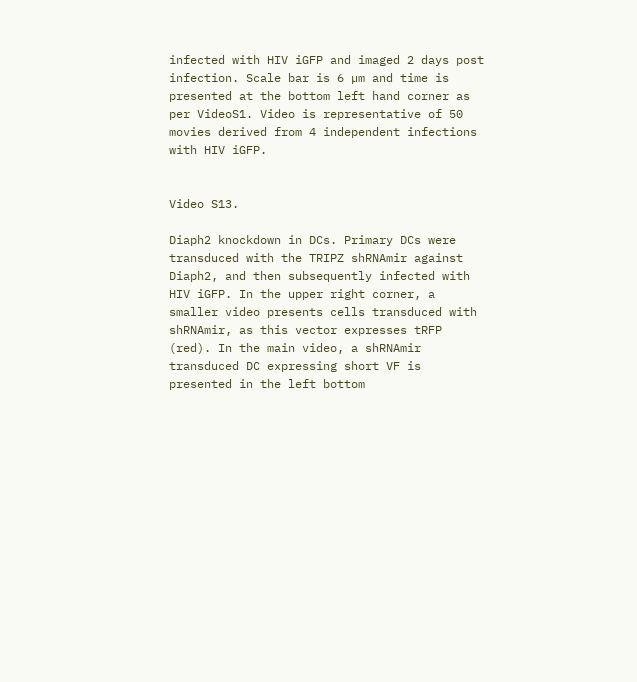infected with HIV iGFP and imaged 2 days post infection. Scale bar is 6 µm and time is presented at the bottom left hand corner as per VideoS1. Video is representative of 50 movies derived from 4 independent infections with HIV iGFP.


Video S13.

Diaph2 knockdown in DCs. Primary DCs were transduced with the TRIPZ shRNAmir against Diaph2, and then subsequently infected with HIV iGFP. In the upper right corner, a smaller video presents cells transduced with shRNAmir, as this vector expresses tRFP (red). In the main video, a shRNAmir transduced DC expressing short VF is presented in the left bottom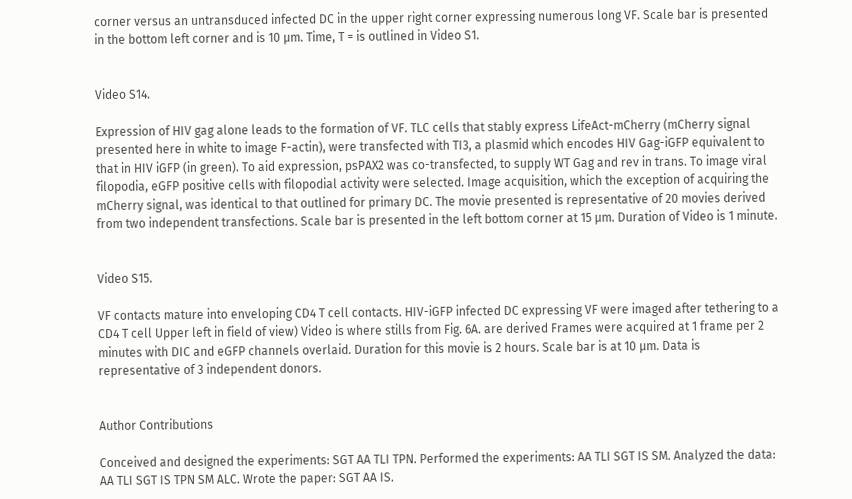corner versus an untransduced infected DC in the upper right corner expressing numerous long VF. Scale bar is presented in the bottom left corner and is 10 µm. Time, T = is outlined in Video S1.


Video S14.

Expression of HIV gag alone leads to the formation of VF. TLC cells that stably express LifeAct-mCherry (mCherry signal presented here in white to image F-actin), were transfected with TI3, a plasmid which encodes HIV Gag-iGFP equivalent to that in HIV iGFP (in green). To aid expression, psPAX2 was co-transfected, to supply WT Gag and rev in trans. To image viral filopodia, eGFP positive cells with filopodial activity were selected. Image acquisition, which the exception of acquiring the mCherry signal, was identical to that outlined for primary DC. The movie presented is representative of 20 movies derived from two independent transfections. Scale bar is presented in the left bottom corner at 15 µm. Duration of Video is 1 minute.


Video S15.

VF contacts mature into enveloping CD4 T cell contacts. HIV-iGFP infected DC expressing VF were imaged after tethering to a CD4 T cell Upper left in field of view) Video is where stills from Fig. 6A. are derived Frames were acquired at 1 frame per 2 minutes with DIC and eGFP channels overlaid. Duration for this movie is 2 hours. Scale bar is at 10 µm. Data is representative of 3 independent donors.


Author Contributions

Conceived and designed the experiments: SGT AA TLI TPN. Performed the experiments: AA TLI SGT IS SM. Analyzed the data: AA TLI SGT IS TPN SM ALC. Wrote the paper: SGT AA IS.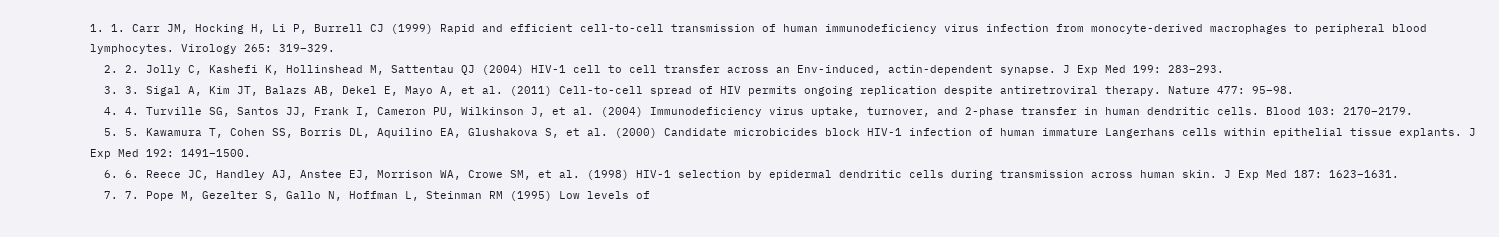1. 1. Carr JM, Hocking H, Li P, Burrell CJ (1999) Rapid and efficient cell-to-cell transmission of human immunodeficiency virus infection from monocyte-derived macrophages to peripheral blood lymphocytes. Virology 265: 319–329.
  2. 2. Jolly C, Kashefi K, Hollinshead M, Sattentau QJ (2004) HIV-1 cell to cell transfer across an Env-induced, actin-dependent synapse. J Exp Med 199: 283–293.
  3. 3. Sigal A, Kim JT, Balazs AB, Dekel E, Mayo A, et al. (2011) Cell-to-cell spread of HIV permits ongoing replication despite antiretroviral therapy. Nature 477: 95–98.
  4. 4. Turville SG, Santos JJ, Frank I, Cameron PU, Wilkinson J, et al. (2004) Immunodeficiency virus uptake, turnover, and 2-phase transfer in human dendritic cells. Blood 103: 2170–2179.
  5. 5. Kawamura T, Cohen SS, Borris DL, Aquilino EA, Glushakova S, et al. (2000) Candidate microbicides block HIV-1 infection of human immature Langerhans cells within epithelial tissue explants. J Exp Med 192: 1491–1500.
  6. 6. Reece JC, Handley AJ, Anstee EJ, Morrison WA, Crowe SM, et al. (1998) HIV-1 selection by epidermal dendritic cells during transmission across human skin. J Exp Med 187: 1623–1631.
  7. 7. Pope M, Gezelter S, Gallo N, Hoffman L, Steinman RM (1995) Low levels of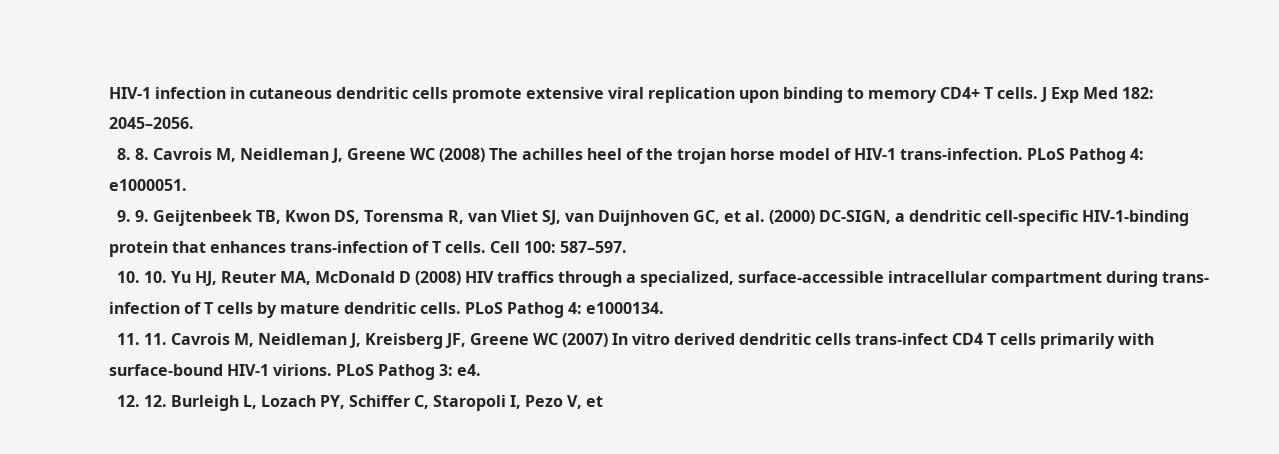HIV-1 infection in cutaneous dendritic cells promote extensive viral replication upon binding to memory CD4+ T cells. J Exp Med 182: 2045–2056.
  8. 8. Cavrois M, Neidleman J, Greene WC (2008) The achilles heel of the trojan horse model of HIV-1 trans-infection. PLoS Pathog 4: e1000051.
  9. 9. Geijtenbeek TB, Kwon DS, Torensma R, van Vliet SJ, van Duijnhoven GC, et al. (2000) DC-SIGN, a dendritic cell-specific HIV-1-binding protein that enhances trans-infection of T cells. Cell 100: 587–597.
  10. 10. Yu HJ, Reuter MA, McDonald D (2008) HIV traffics through a specialized, surface-accessible intracellular compartment during trans-infection of T cells by mature dendritic cells. PLoS Pathog 4: e1000134.
  11. 11. Cavrois M, Neidleman J, Kreisberg JF, Greene WC (2007) In vitro derived dendritic cells trans-infect CD4 T cells primarily with surface-bound HIV-1 virions. PLoS Pathog 3: e4.
  12. 12. Burleigh L, Lozach PY, Schiffer C, Staropoli I, Pezo V, et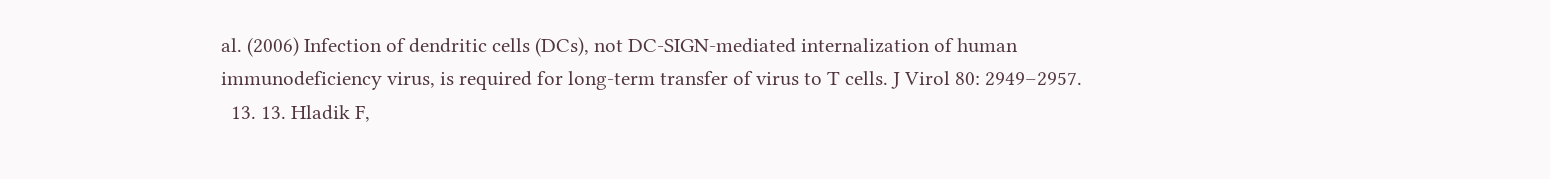al. (2006) Infection of dendritic cells (DCs), not DC-SIGN-mediated internalization of human immunodeficiency virus, is required for long-term transfer of virus to T cells. J Virol 80: 2949–2957.
  13. 13. Hladik F,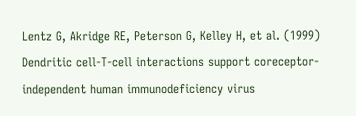Lentz G, Akridge RE, Peterson G, Kelley H, et al. (1999) Dendritic cell-T-cell interactions support coreceptor-independent human immunodeficiency virus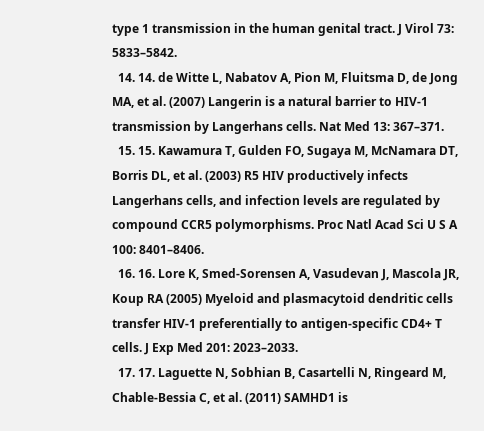type 1 transmission in the human genital tract. J Virol 73: 5833–5842.
  14. 14. de Witte L, Nabatov A, Pion M, Fluitsma D, de Jong MA, et al. (2007) Langerin is a natural barrier to HIV-1 transmission by Langerhans cells. Nat Med 13: 367–371.
  15. 15. Kawamura T, Gulden FO, Sugaya M, McNamara DT, Borris DL, et al. (2003) R5 HIV productively infects Langerhans cells, and infection levels are regulated by compound CCR5 polymorphisms. Proc Natl Acad Sci U S A 100: 8401–8406.
  16. 16. Lore K, Smed-Sorensen A, Vasudevan J, Mascola JR, Koup RA (2005) Myeloid and plasmacytoid dendritic cells transfer HIV-1 preferentially to antigen-specific CD4+ T cells. J Exp Med 201: 2023–2033.
  17. 17. Laguette N, Sobhian B, Casartelli N, Ringeard M, Chable-Bessia C, et al. (2011) SAMHD1 is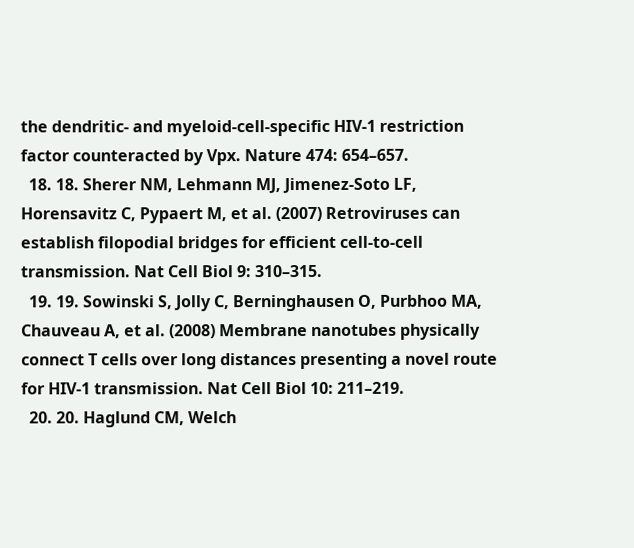the dendritic- and myeloid-cell-specific HIV-1 restriction factor counteracted by Vpx. Nature 474: 654–657.
  18. 18. Sherer NM, Lehmann MJ, Jimenez-Soto LF, Horensavitz C, Pypaert M, et al. (2007) Retroviruses can establish filopodial bridges for efficient cell-to-cell transmission. Nat Cell Biol 9: 310–315.
  19. 19. Sowinski S, Jolly C, Berninghausen O, Purbhoo MA, Chauveau A, et al. (2008) Membrane nanotubes physically connect T cells over long distances presenting a novel route for HIV-1 transmission. Nat Cell Biol 10: 211–219.
  20. 20. Haglund CM, Welch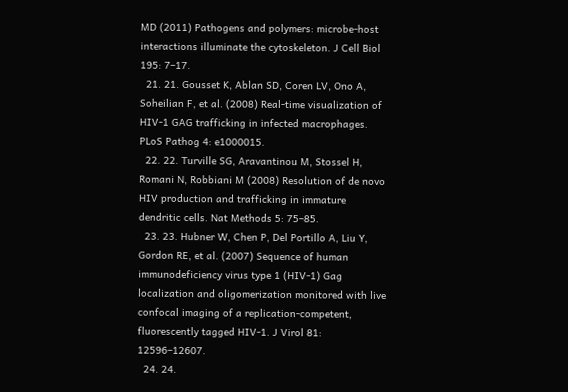MD (2011) Pathogens and polymers: microbe-host interactions illuminate the cytoskeleton. J Cell Biol 195: 7–17.
  21. 21. Gousset K, Ablan SD, Coren LV, Ono A, Soheilian F, et al. (2008) Real-time visualization of HIV-1 GAG trafficking in infected macrophages. PLoS Pathog 4: e1000015.
  22. 22. Turville SG, Aravantinou M, Stossel H, Romani N, Robbiani M (2008) Resolution of de novo HIV production and trafficking in immature dendritic cells. Nat Methods 5: 75–85.
  23. 23. Hubner W, Chen P, Del Portillo A, Liu Y, Gordon RE, et al. (2007) Sequence of human immunodeficiency virus type 1 (HIV-1) Gag localization and oligomerization monitored with live confocal imaging of a replication-competent, fluorescently tagged HIV-1. J Virol 81: 12596–12607.
  24. 24.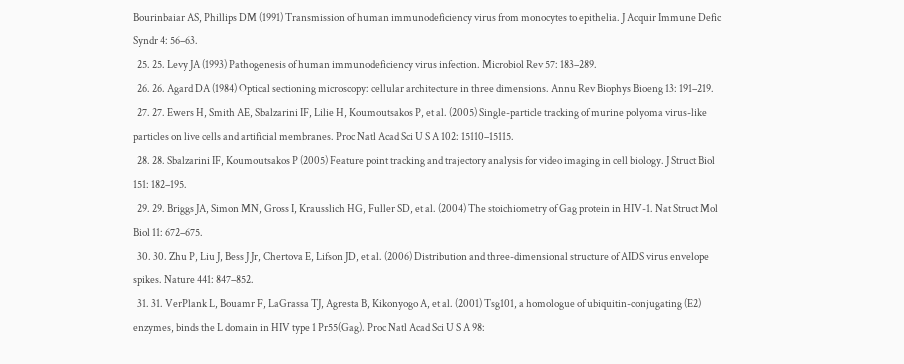Bourinbaiar AS, Phillips DM (1991) Transmission of human immunodeficiency virus from monocytes to epithelia. J Acquir Immune Defic Syndr 4: 56–63.
  25. 25. Levy JA (1993) Pathogenesis of human immunodeficiency virus infection. Microbiol Rev 57: 183–289.
  26. 26. Agard DA (1984) Optical sectioning microscopy: cellular architecture in three dimensions. Annu Rev Biophys Bioeng 13: 191–219.
  27. 27. Ewers H, Smith AE, Sbalzarini IF, Lilie H, Koumoutsakos P, et al. (2005) Single-particle tracking of murine polyoma virus-like particles on live cells and artificial membranes. Proc Natl Acad Sci U S A 102: 15110–15115.
  28. 28. Sbalzarini IF, Koumoutsakos P (2005) Feature point tracking and trajectory analysis for video imaging in cell biology. J Struct Biol 151: 182–195.
  29. 29. Briggs JA, Simon MN, Gross I, Krausslich HG, Fuller SD, et al. (2004) The stoichiometry of Gag protein in HIV-1. Nat Struct Mol Biol 11: 672–675.
  30. 30. Zhu P, Liu J, Bess J Jr, Chertova E, Lifson JD, et al. (2006) Distribution and three-dimensional structure of AIDS virus envelope spikes. Nature 441: 847–852.
  31. 31. VerPlank L, Bouamr F, LaGrassa TJ, Agresta B, Kikonyogo A, et al. (2001) Tsg101, a homologue of ubiquitin-conjugating (E2) enzymes, binds the L domain in HIV type 1 Pr55(Gag). Proc Natl Acad Sci U S A 98: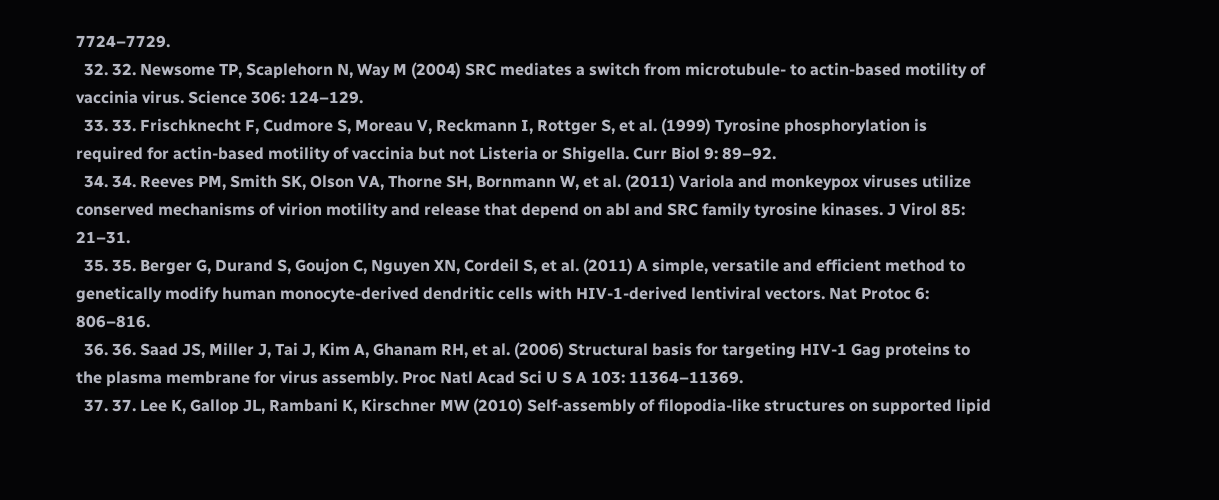7724–7729.
  32. 32. Newsome TP, Scaplehorn N, Way M (2004) SRC mediates a switch from microtubule- to actin-based motility of vaccinia virus. Science 306: 124–129.
  33. 33. Frischknecht F, Cudmore S, Moreau V, Reckmann I, Rottger S, et al. (1999) Tyrosine phosphorylation is required for actin-based motility of vaccinia but not Listeria or Shigella. Curr Biol 9: 89–92.
  34. 34. Reeves PM, Smith SK, Olson VA, Thorne SH, Bornmann W, et al. (2011) Variola and monkeypox viruses utilize conserved mechanisms of virion motility and release that depend on abl and SRC family tyrosine kinases. J Virol 85: 21–31.
  35. 35. Berger G, Durand S, Goujon C, Nguyen XN, Cordeil S, et al. (2011) A simple, versatile and efficient method to genetically modify human monocyte-derived dendritic cells with HIV-1-derived lentiviral vectors. Nat Protoc 6: 806–816.
  36. 36. Saad JS, Miller J, Tai J, Kim A, Ghanam RH, et al. (2006) Structural basis for targeting HIV-1 Gag proteins to the plasma membrane for virus assembly. Proc Natl Acad Sci U S A 103: 11364–11369.
  37. 37. Lee K, Gallop JL, Rambani K, Kirschner MW (2010) Self-assembly of filopodia-like structures on supported lipid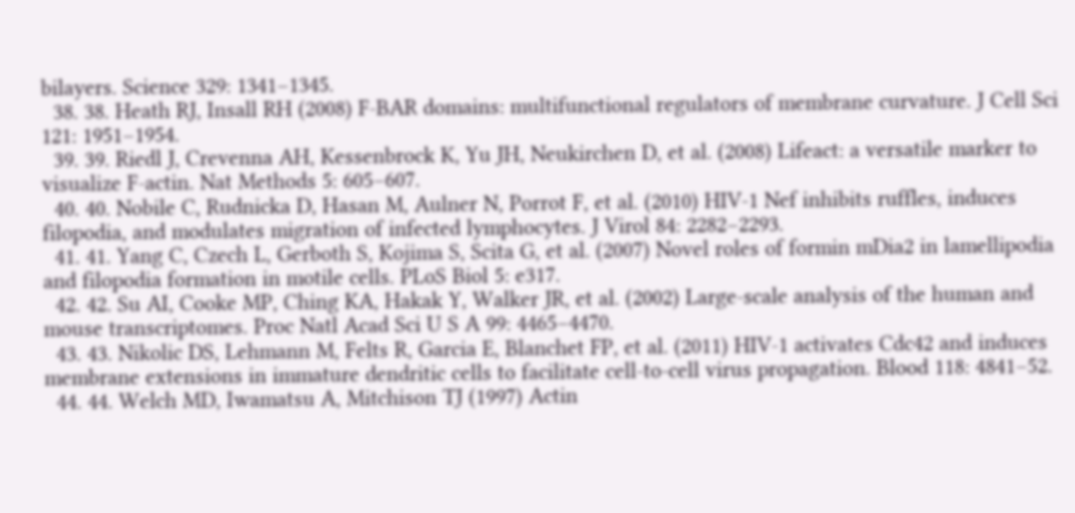bilayers. Science 329: 1341–1345.
  38. 38. Heath RJ, Insall RH (2008) F-BAR domains: multifunctional regulators of membrane curvature. J Cell Sci 121: 1951–1954.
  39. 39. Riedl J, Crevenna AH, Kessenbrock K, Yu JH, Neukirchen D, et al. (2008) Lifeact: a versatile marker to visualize F-actin. Nat Methods 5: 605–607.
  40. 40. Nobile C, Rudnicka D, Hasan M, Aulner N, Porrot F, et al. (2010) HIV-1 Nef inhibits ruffles, induces filopodia, and modulates migration of infected lymphocytes. J Virol 84: 2282–2293.
  41. 41. Yang C, Czech L, Gerboth S, Kojima S, Scita G, et al. (2007) Novel roles of formin mDia2 in lamellipodia and filopodia formation in motile cells. PLoS Biol 5: e317.
  42. 42. Su AI, Cooke MP, Ching KA, Hakak Y, Walker JR, et al. (2002) Large-scale analysis of the human and mouse transcriptomes. Proc Natl Acad Sci U S A 99: 4465–4470.
  43. 43. Nikolic DS, Lehmann M, Felts R, Garcia E, Blanchet FP, et al. (2011) HIV-1 activates Cdc42 and induces membrane extensions in immature dendritic cells to facilitate cell-to-cell virus propagation. Blood 118: 4841–52.
  44. 44. Welch MD, Iwamatsu A, Mitchison TJ (1997) Actin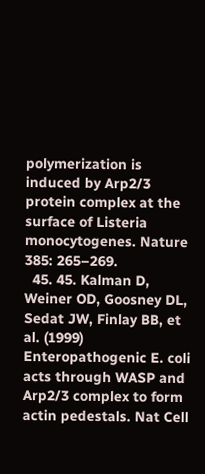polymerization is induced by Arp2/3 protein complex at the surface of Listeria monocytogenes. Nature 385: 265–269.
  45. 45. Kalman D, Weiner OD, Goosney DL, Sedat JW, Finlay BB, et al. (1999) Enteropathogenic E. coli acts through WASP and Arp2/3 complex to form actin pedestals. Nat Cell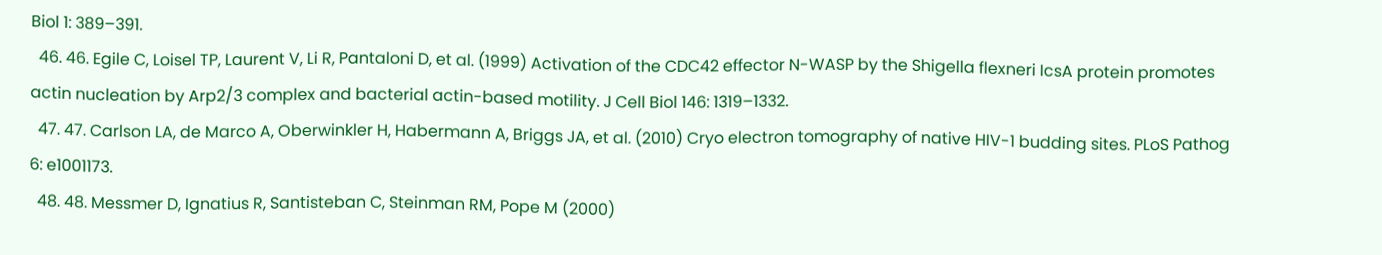Biol 1: 389–391.
  46. 46. Egile C, Loisel TP, Laurent V, Li R, Pantaloni D, et al. (1999) Activation of the CDC42 effector N-WASP by the Shigella flexneri IcsA protein promotes actin nucleation by Arp2/3 complex and bacterial actin-based motility. J Cell Biol 146: 1319–1332.
  47. 47. Carlson LA, de Marco A, Oberwinkler H, Habermann A, Briggs JA, et al. (2010) Cryo electron tomography of native HIV-1 budding sites. PLoS Pathog 6: e1001173.
  48. 48. Messmer D, Ignatius R, Santisteban C, Steinman RM, Pope M (2000)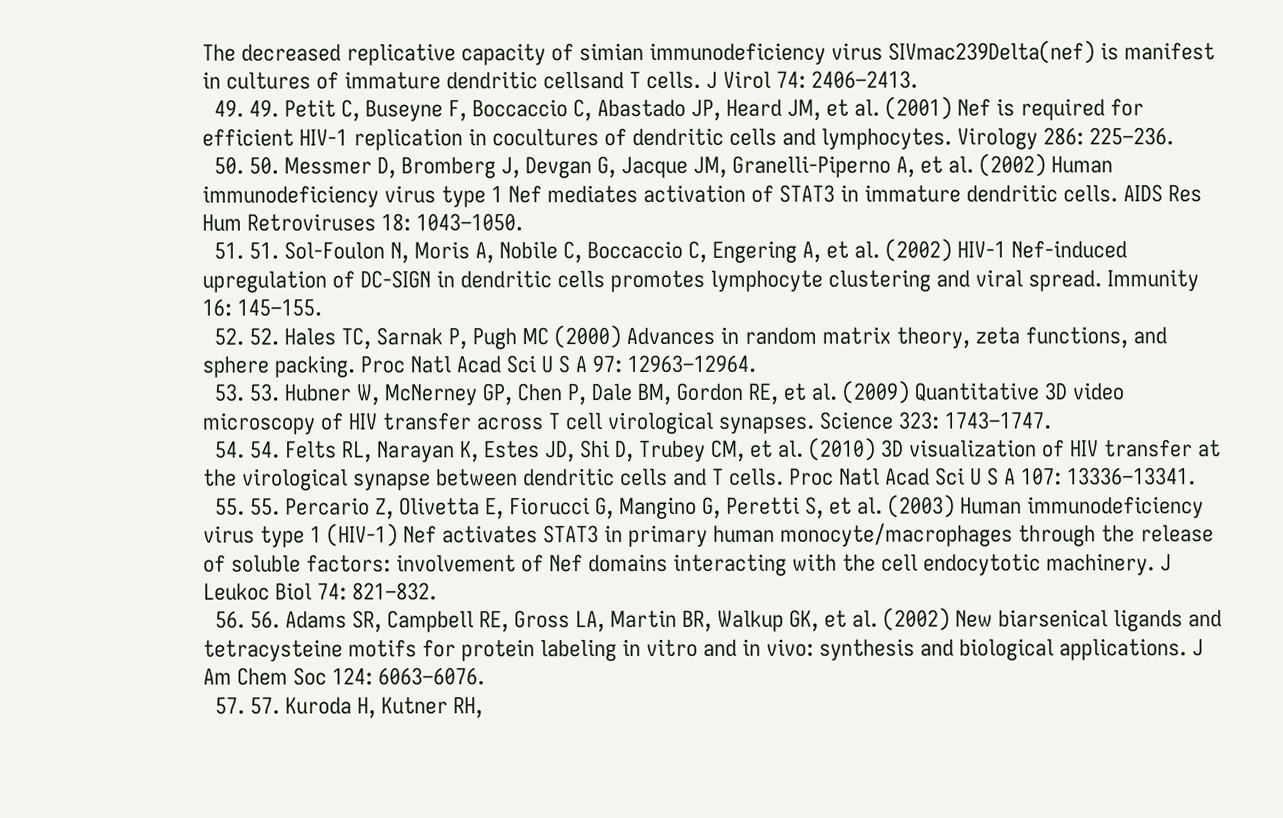The decreased replicative capacity of simian immunodeficiency virus SIVmac239Delta(nef) is manifest in cultures of immature dendritic cellsand T cells. J Virol 74: 2406–2413.
  49. 49. Petit C, Buseyne F, Boccaccio C, Abastado JP, Heard JM, et al. (2001) Nef is required for efficient HIV-1 replication in cocultures of dendritic cells and lymphocytes. Virology 286: 225–236.
  50. 50. Messmer D, Bromberg J, Devgan G, Jacque JM, Granelli-Piperno A, et al. (2002) Human immunodeficiency virus type 1 Nef mediates activation of STAT3 in immature dendritic cells. AIDS Res Hum Retroviruses 18: 1043–1050.
  51. 51. Sol-Foulon N, Moris A, Nobile C, Boccaccio C, Engering A, et al. (2002) HIV-1 Nef-induced upregulation of DC-SIGN in dendritic cells promotes lymphocyte clustering and viral spread. Immunity 16: 145–155.
  52. 52. Hales TC, Sarnak P, Pugh MC (2000) Advances in random matrix theory, zeta functions, and sphere packing. Proc Natl Acad Sci U S A 97: 12963–12964.
  53. 53. Hubner W, McNerney GP, Chen P, Dale BM, Gordon RE, et al. (2009) Quantitative 3D video microscopy of HIV transfer across T cell virological synapses. Science 323: 1743–1747.
  54. 54. Felts RL, Narayan K, Estes JD, Shi D, Trubey CM, et al. (2010) 3D visualization of HIV transfer at the virological synapse between dendritic cells and T cells. Proc Natl Acad Sci U S A 107: 13336–13341.
  55. 55. Percario Z, Olivetta E, Fiorucci G, Mangino G, Peretti S, et al. (2003) Human immunodeficiency virus type 1 (HIV-1) Nef activates STAT3 in primary human monocyte/macrophages through the release of soluble factors: involvement of Nef domains interacting with the cell endocytotic machinery. J Leukoc Biol 74: 821–832.
  56. 56. Adams SR, Campbell RE, Gross LA, Martin BR, Walkup GK, et al. (2002) New biarsenical ligands and tetracysteine motifs for protein labeling in vitro and in vivo: synthesis and biological applications. J Am Chem Soc 124: 6063–6076.
  57. 57. Kuroda H, Kutner RH,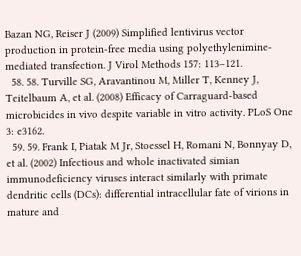Bazan NG, Reiser J (2009) Simplified lentivirus vector production in protein-free media using polyethylenimine-mediated transfection. J Virol Methods 157: 113–121.
  58. 58. Turville SG, Aravantinou M, Miller T, Kenney J, Teitelbaum A, et al. (2008) Efficacy of Carraguard-based microbicides in vivo despite variable in vitro activity. PLoS One 3: e3162.
  59. 59. Frank I, Piatak M Jr, Stoessel H, Romani N, Bonnyay D, et al. (2002) Infectious and whole inactivated simian immunodeficiency viruses interact similarly with primate dendritic cells (DCs): differential intracellular fate of virions in mature and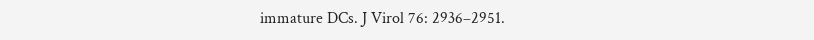immature DCs. J Virol 76: 2936–2951.